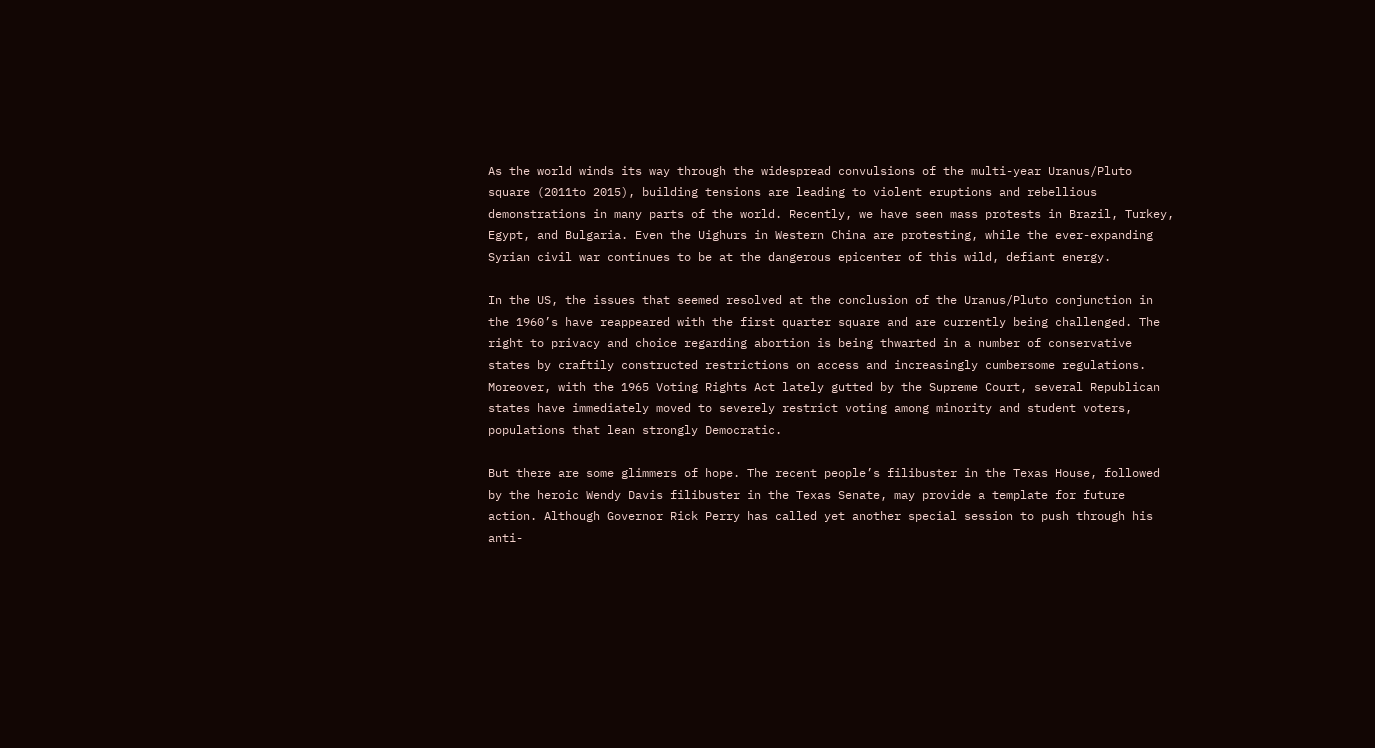As the world winds its way through the widespread convulsions of the multi-year Uranus/Pluto square (2011to 2015), building tensions are leading to violent eruptions and rebellious demonstrations in many parts of the world. Recently, we have seen mass protests in Brazil, Turkey, Egypt, and Bulgaria. Even the Uighurs in Western China are protesting, while the ever-expanding Syrian civil war continues to be at the dangerous epicenter of this wild, defiant energy.

In the US, the issues that seemed resolved at the conclusion of the Uranus/Pluto conjunction in the 1960’s have reappeared with the first quarter square and are currently being challenged. The right to privacy and choice regarding abortion is being thwarted in a number of conservative states by craftily constructed restrictions on access and increasingly cumbersome regulations. Moreover, with the 1965 Voting Rights Act lately gutted by the Supreme Court, several Republican states have immediately moved to severely restrict voting among minority and student voters, populations that lean strongly Democratic.

But there are some glimmers of hope. The recent people’s filibuster in the Texas House, followed by the heroic Wendy Davis filibuster in the Texas Senate, may provide a template for future action. Although Governor Rick Perry has called yet another special session to push through his anti-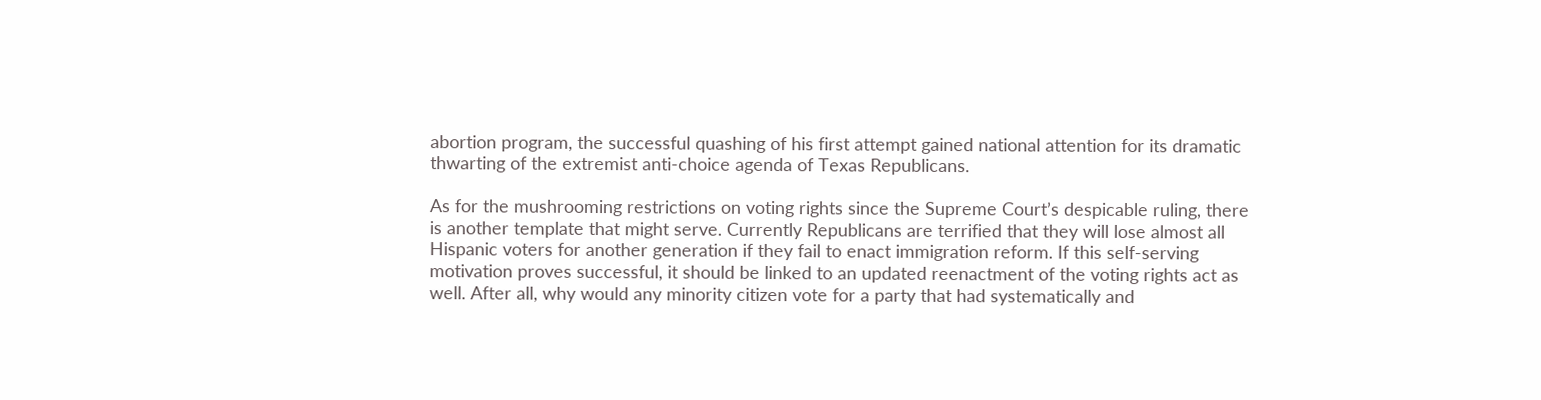abortion program, the successful quashing of his first attempt gained national attention for its dramatic thwarting of the extremist anti-choice agenda of Texas Republicans.

As for the mushrooming restrictions on voting rights since the Supreme Court’s despicable ruling, there is another template that might serve. Currently Republicans are terrified that they will lose almost all Hispanic voters for another generation if they fail to enact immigration reform. If this self-serving motivation proves successful, it should be linked to an updated reenactment of the voting rights act as well. After all, why would any minority citizen vote for a party that had systematically and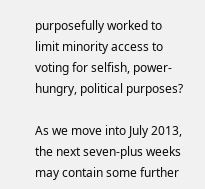purposefully worked to limit minority access to voting for selfish, power-hungry, political purposes?

As we move into July 2013, the next seven-plus weeks may contain some further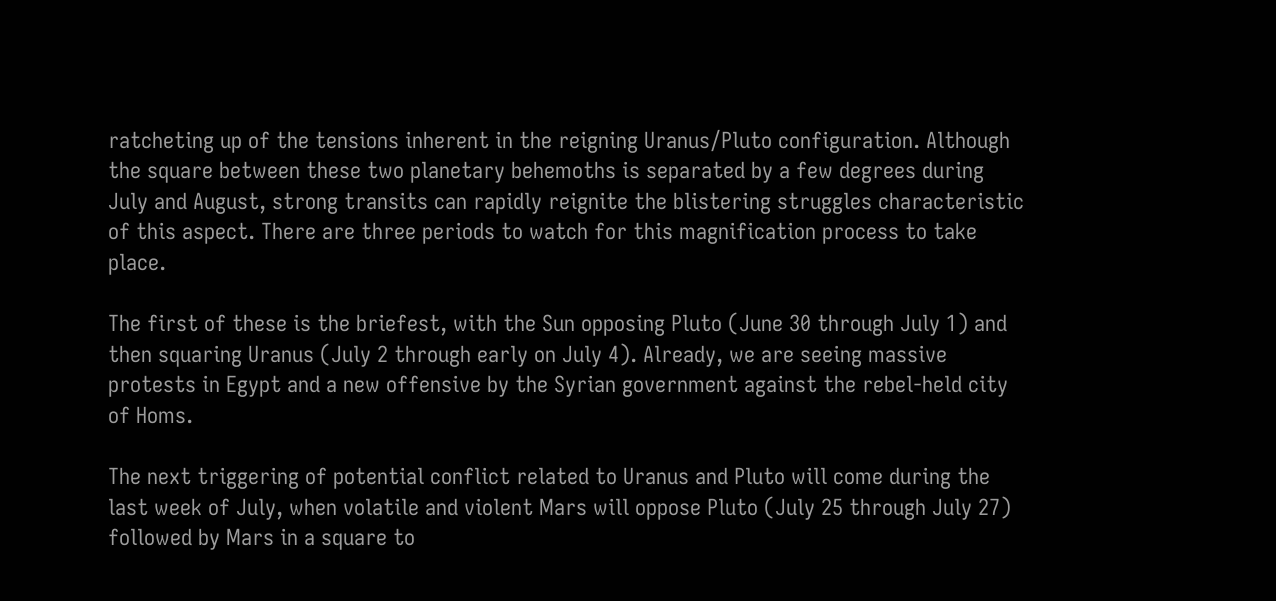ratcheting up of the tensions inherent in the reigning Uranus/Pluto configuration. Although the square between these two planetary behemoths is separated by a few degrees during July and August, strong transits can rapidly reignite the blistering struggles characteristic of this aspect. There are three periods to watch for this magnification process to take place.

The first of these is the briefest, with the Sun opposing Pluto (June 30 through July 1) and then squaring Uranus (July 2 through early on July 4). Already, we are seeing massive protests in Egypt and a new offensive by the Syrian government against the rebel-held city of Homs.

The next triggering of potential conflict related to Uranus and Pluto will come during the last week of July, when volatile and violent Mars will oppose Pluto (July 25 through July 27) followed by Mars in a square to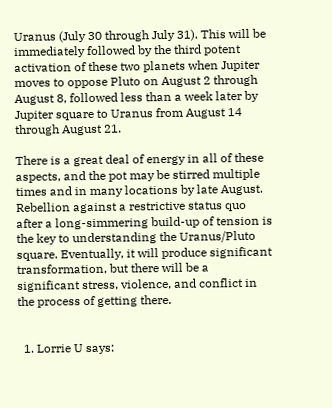Uranus (July 30 through July 31). This will be immediately followed by the third potent activation of these two planets when Jupiter moves to oppose Pluto on August 2 through August 8, followed less than a week later by Jupiter square to Uranus from August 14 through August 21.

There is a great deal of energy in all of these aspects, and the pot may be stirred multiple times and in many locations by late August. Rebellion against a restrictive status quo after a long-simmering build-up of tension is the key to understanding the Uranus/Pluto square. Eventually, it will produce significant transformation, but there will be a significant stress, violence, and conflict in the process of getting there.


  1. Lorrie U says: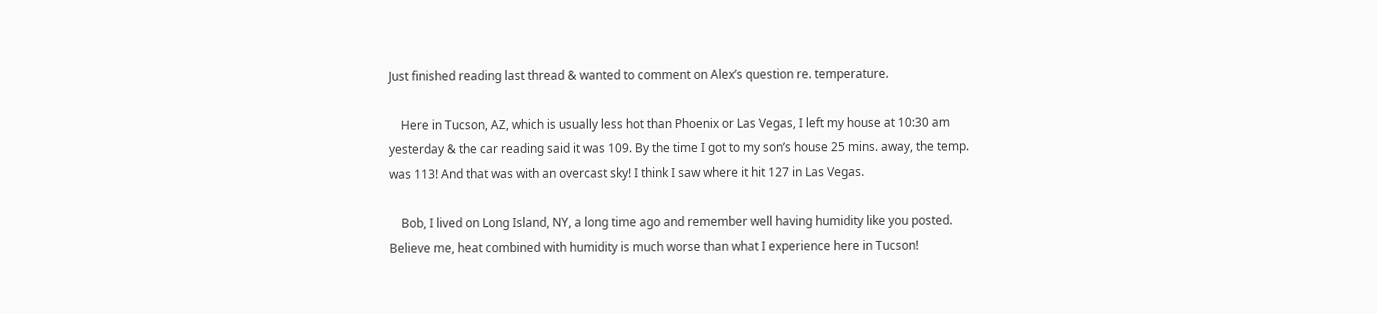Just finished reading last thread & wanted to comment on Alex’s question re. temperature.

    Here in Tucson, AZ, which is usually less hot than Phoenix or Las Vegas, I left my house at 10:30 am yesterday & the car reading said it was 109. By the time I got to my son’s house 25 mins. away, the temp. was 113! And that was with an overcast sky! I think I saw where it hit 127 in Las Vegas.

    Bob, I lived on Long Island, NY, a long time ago and remember well having humidity like you posted. Believe me, heat combined with humidity is much worse than what I experience here in Tucson!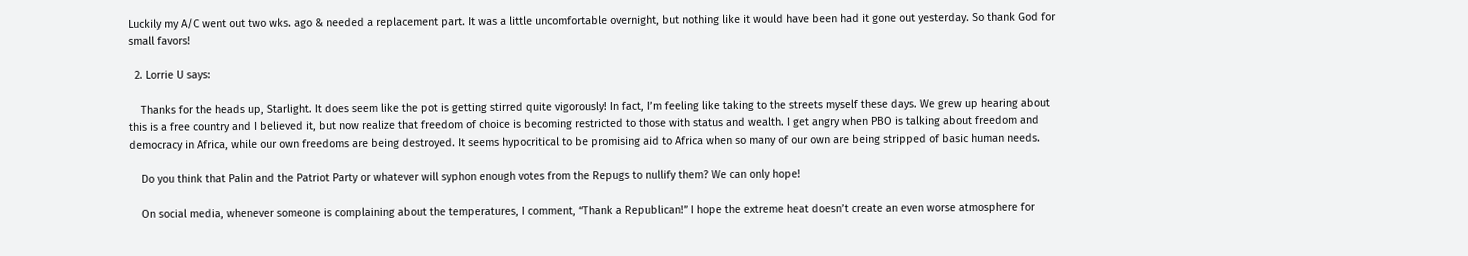Luckily my A/C went out two wks. ago & needed a replacement part. It was a little uncomfortable overnight, but nothing like it would have been had it gone out yesterday. So thank God for small favors!

  2. Lorrie U says:

    Thanks for the heads up, Starlight. It does seem like the pot is getting stirred quite vigorously! In fact, I’m feeling like taking to the streets myself these days. We grew up hearing about this is a free country and I believed it, but now realize that freedom of choice is becoming restricted to those with status and wealth. I get angry when PBO is talking about freedom and democracy in Africa, while our own freedoms are being destroyed. It seems hypocritical to be promising aid to Africa when so many of our own are being stripped of basic human needs.

    Do you think that Palin and the Patriot Party or whatever will syphon enough votes from the Repugs to nullify them? We can only hope!

    On social media, whenever someone is complaining about the temperatures, I comment, “Thank a Republican!” I hope the extreme heat doesn’t create an even worse atmosphere for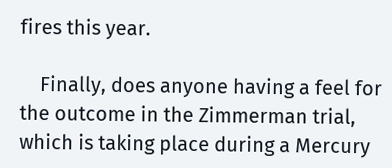fires this year.

    Finally, does anyone having a feel for the outcome in the Zimmerman trial, which is taking place during a Mercury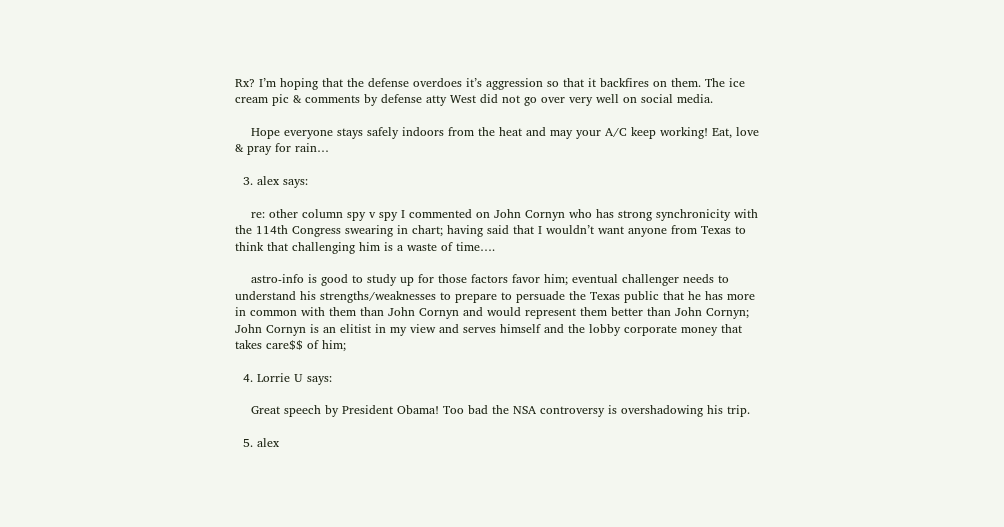Rx? I’m hoping that the defense overdoes it’s aggression so that it backfires on them. The ice cream pic & comments by defense atty West did not go over very well on social media.

    Hope everyone stays safely indoors from the heat and may your A/C keep working! Eat, love & pray for rain…

  3. alex says:

    re: other column spy v spy I commented on John Cornyn who has strong synchronicity with the 114th Congress swearing in chart; having said that I wouldn’t want anyone from Texas to think that challenging him is a waste of time….

    astro-info is good to study up for those factors favor him; eventual challenger needs to understand his strengths/weaknesses to prepare to persuade the Texas public that he has more in common with them than John Cornyn and would represent them better than John Cornyn; John Cornyn is an elitist in my view and serves himself and the lobby corporate money that takes care$$ of him;

  4. Lorrie U says:

    Great speech by President Obama! Too bad the NSA controversy is overshadowing his trip.

  5. alex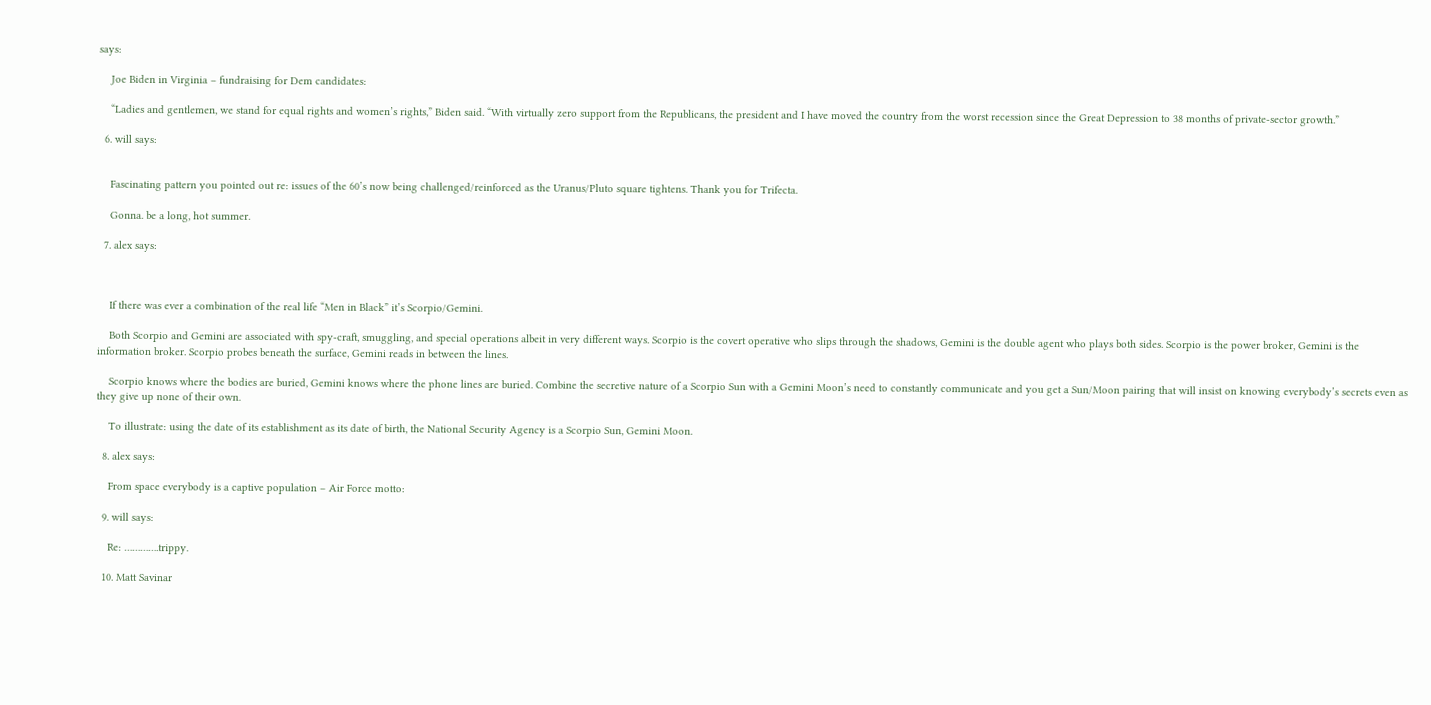says:

    Joe Biden in Virginia – fundraising for Dem candidates:

    “Ladies and gentlemen, we stand for equal rights and women’s rights,” Biden said. “With virtually zero support from the Republicans, the president and I have moved the country from the worst recession since the Great Depression to 38 months of private-sector growth.”

  6. will says:


    Fascinating pattern you pointed out re: issues of the 60’s now being challenged/reinforced as the Uranus/Pluto square tightens. Thank you for Trifecta.

    Gonna. be a long, hot summer.

  7. alex says:



    If there was ever a combination of the real life “Men in Black” it’s Scorpio/Gemini.

    Both Scorpio and Gemini are associated with spy-craft, smuggling, and special operations albeit in very different ways. Scorpio is the covert operative who slips through the shadows, Gemini is the double agent who plays both sides. Scorpio is the power broker, Gemini is the information broker. Scorpio probes beneath the surface, Gemini reads in between the lines.

    Scorpio knows where the bodies are buried, Gemini knows where the phone lines are buried. Combine the secretive nature of a Scorpio Sun with a Gemini Moon’s need to constantly communicate and you get a Sun/Moon pairing that will insist on knowing everybody’s secrets even as they give up none of their own.

    To illustrate: using the date of its establishment as its date of birth, the National Security Agency is a Scorpio Sun, Gemini Moon.

  8. alex says:

    From space everybody is a captive population – Air Force motto:

  9. will says:

    Re: ………….trippy.

  10. Matt Savinar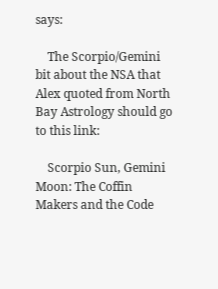says:

    The Scorpio/Gemini bit about the NSA that Alex quoted from North Bay Astrology should go to this link:

    Scorpio Sun, Gemini Moon: The Coffin Makers and the Code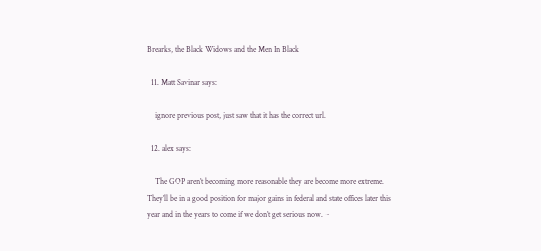Brearks, the Black Widows and the Men In Black

  11. Matt Savinar says:

    ignore previous post, just saw that it has the correct url.

  12. alex says:

    The GOP aren’t becoming more reasonable they are become more extreme. They’ll be in a good position for major gains in federal and state offices later this year and in the years to come if we don’t get serious now. ~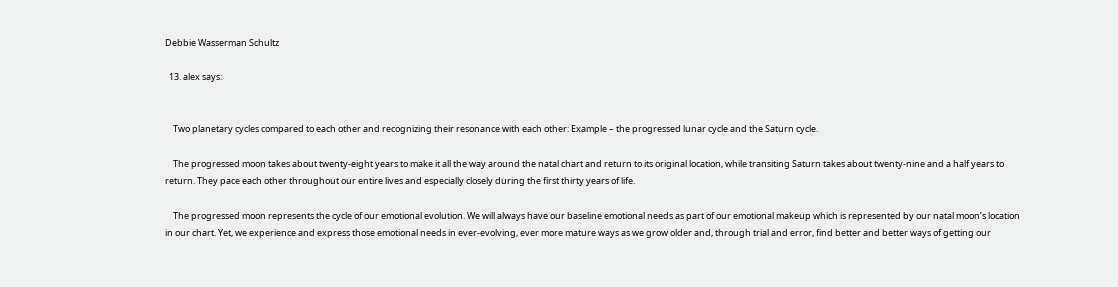Debbie Wasserman Schultz

  13. alex says:


    Two planetary cycles compared to each other and recognizing their resonance with each other: Example – the progressed lunar cycle and the Saturn cycle.

    The progressed moon takes about twenty-eight years to make it all the way around the natal chart and return to its original location, while transiting Saturn takes about twenty-nine and a half years to return. They pace each other throughout our entire lives and especially closely during the first thirty years of life.

    The progressed moon represents the cycle of our emotional evolution. We will always have our baseline emotional needs as part of our emotional makeup which is represented by our natal moon’s location in our chart. Yet, we experience and express those emotional needs in ever-evolving, ever more mature ways as we grow older and, through trial and error, find better and better ways of getting our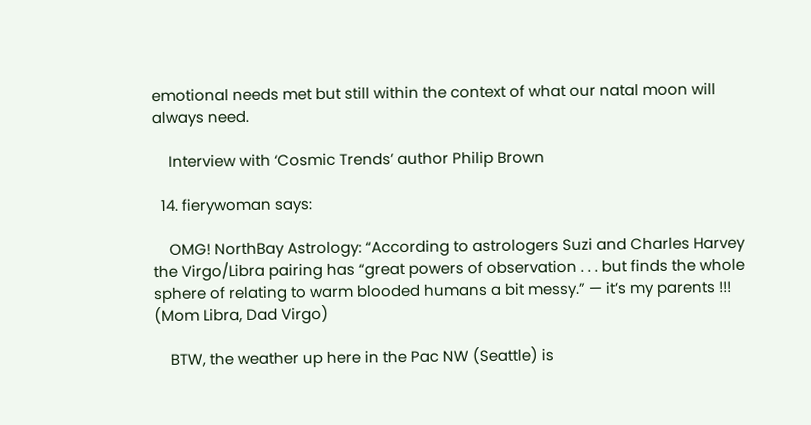emotional needs met but still within the context of what our natal moon will always need.

    Interview with ‘Cosmic Trends’ author Philip Brown

  14. fierywoman says:

    OMG! NorthBay Astrology: “According to astrologers Suzi and Charles Harvey the Virgo/Libra pairing has “great powers of observation . . . but finds the whole sphere of relating to warm blooded humans a bit messy.” — it’s my parents !!! (Mom Libra, Dad Virgo)

    BTW, the weather up here in the Pac NW (Seattle) is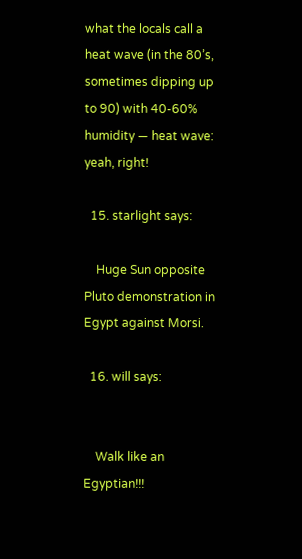what the locals call a heat wave (in the 80’s, sometimes dipping up to 90) with 40-60% humidity — heat wave: yeah, right!

  15. starlight says:

    Huge Sun opposite Pluto demonstration in Egypt against Morsi.

  16. will says:


    Walk like an Egyptian!!!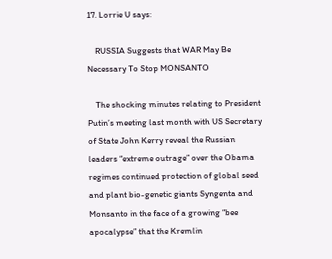17. Lorrie U says:

    RUSSIA Suggests that WAR May Be Necessary To Stop MONSANTO

    The shocking minutes relating to President Putin’s meeting last month with US Secretary of State John Kerry reveal the Russian leaders “extreme outrage” over the Obama regimes continued protection of global seed and plant bio-genetic giants Syngenta and Monsanto in the face of a growing “bee apocalypse” that the Kremlin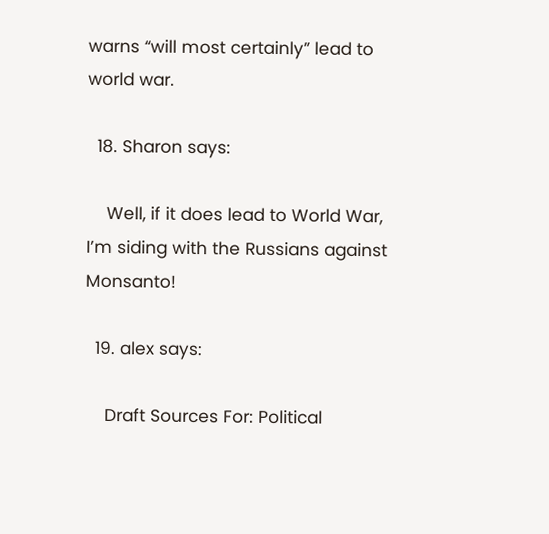warns “will most certainly” lead to world war.

  18. Sharon says:

    Well, if it does lead to World War, I’m siding with the Russians against Monsanto!

  19. alex says:

    Draft Sources For: Political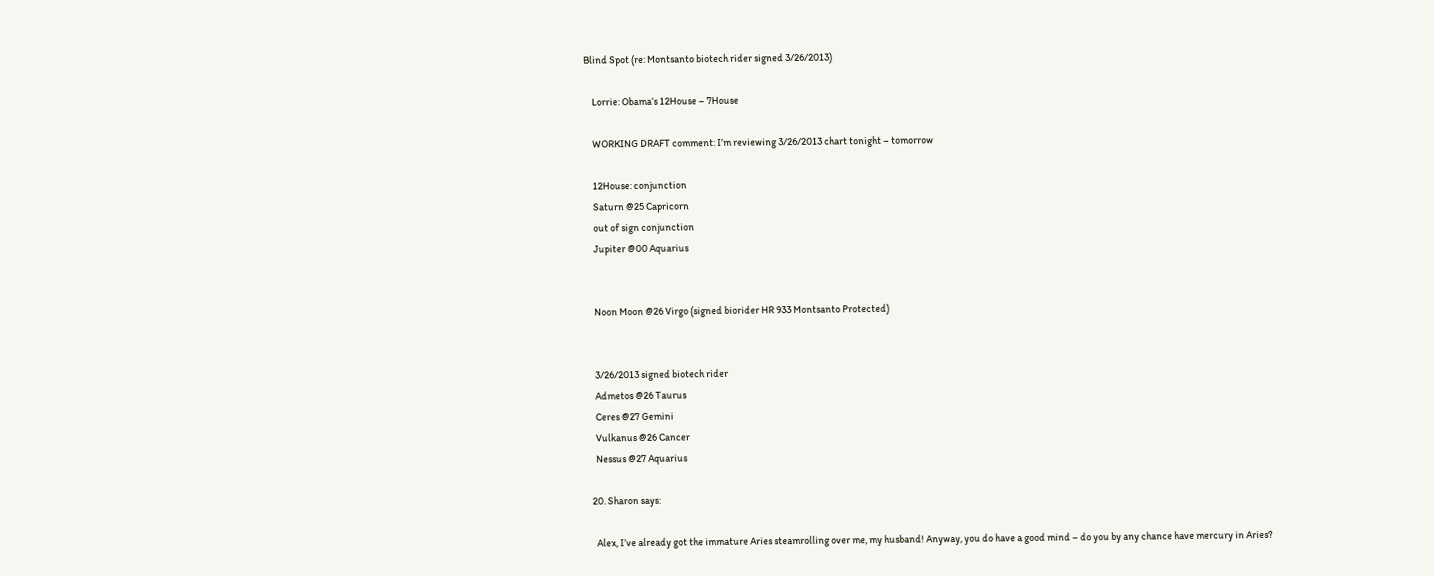Blind Spot (re: Montsanto biotech rider signed 3/26/2013)

    Lorrie: Obama’s 12House – 7House

    WORKING DRAFT comment: I’m reviewing 3/26/2013 chart tonight – tomorrow

    12House: conjunction
    Saturn @25 Capricorn
    out of sign conjunction
    Jupiter @00 Aquarius


    Noon Moon @26 Virgo (signed biorider HR 933 Montsanto Protected)


    3/26/2013 signed biotech rider
    Admetos @26 Taurus
    Ceres @27 Gemini
    Vulkanus @26 Cancer
    Nessus @27 Aquarius

  20. Sharon says:

    Alex, I’ve already got the immature Aries steamrolling over me, my husband! Anyway, you do have a good mind – do you by any chance have mercury in Aries?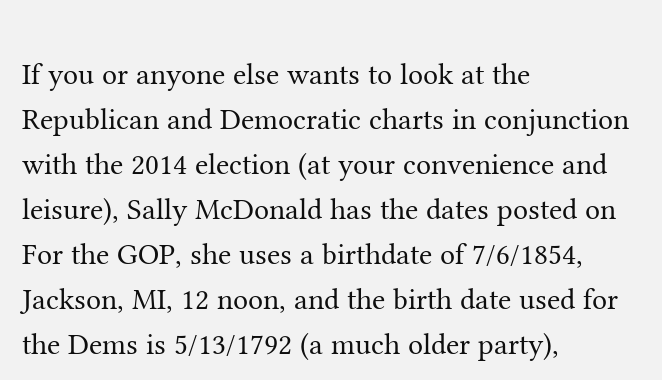If you or anyone else wants to look at the Republican and Democratic charts in conjunction with the 2014 election (at your convenience and leisure), Sally McDonald has the dates posted on For the GOP, she uses a birthdate of 7/6/1854, Jackson, MI, 12 noon, and the birth date used for the Dems is 5/13/1792 (a much older party),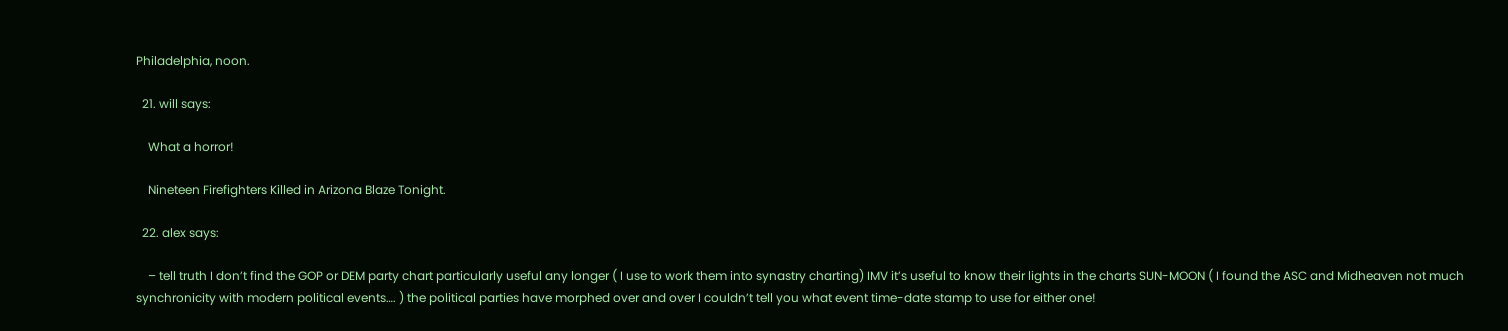Philadelphia, noon.

  21. will says:

    What a horror!

    Nineteen Firefighters Killed in Arizona Blaze Tonight.

  22. alex says:

    – tell truth I don’t find the GOP or DEM party chart particularly useful any longer ( I use to work them into synastry charting) IMV it’s useful to know their lights in the charts SUN-MOON ( I found the ASC and Midheaven not much synchronicity with modern political events…. ) the political parties have morphed over and over I couldn’t tell you what event time-date stamp to use for either one!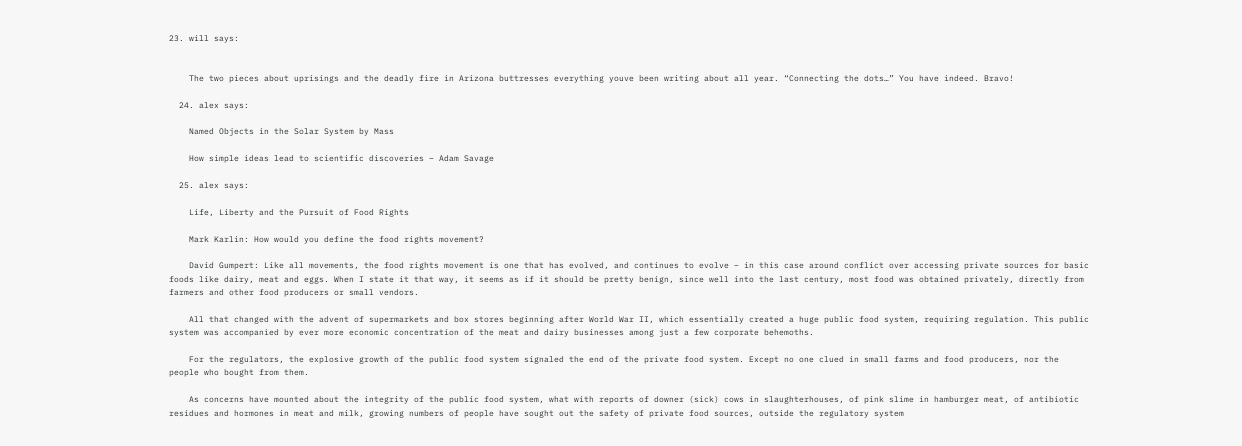23. will says:


    The two pieces about uprisings and the deadly fire in Arizona buttresses everything youve been writing about all year. “Connecting the dots…” You have indeed. Bravo!

  24. alex says:

    Named Objects in the Solar System by Mass

    How simple ideas lead to scientific discoveries – Adam Savage

  25. alex says:

    Life, Liberty and the Pursuit of Food Rights

    Mark Karlin: How would you define the food rights movement?

    David Gumpert: Like all movements, the food rights movement is one that has evolved, and continues to evolve – in this case around conflict over accessing private sources for basic foods like dairy, meat and eggs. When I state it that way, it seems as if it should be pretty benign, since well into the last century, most food was obtained privately, directly from farmers and other food producers or small vendors.

    All that changed with the advent of supermarkets and box stores beginning after World War II, which essentially created a huge public food system, requiring regulation. This public system was accompanied by ever more economic concentration of the meat and dairy businesses among just a few corporate behemoths.

    For the regulators, the explosive growth of the public food system signaled the end of the private food system. Except no one clued in small farms and food producers, nor the people who bought from them.

    As concerns have mounted about the integrity of the public food system, what with reports of downer (sick) cows in slaughterhouses, of pink slime in hamburger meat, of antibiotic residues and hormones in meat and milk, growing numbers of people have sought out the safety of private food sources, outside the regulatory system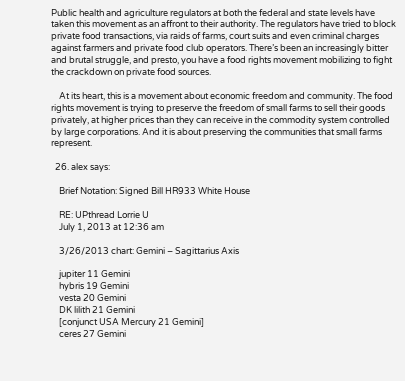Public health and agriculture regulators at both the federal and state levels have taken this movement as an affront to their authority. The regulators have tried to block private food transactions, via raids of farms, court suits and even criminal charges against farmers and private food club operators. There’s been an increasingly bitter and brutal struggle, and presto, you have a food rights movement mobilizing to fight the crackdown on private food sources.

    At its heart, this is a movement about economic freedom and community. The food rights movement is trying to preserve the freedom of small farms to sell their goods privately, at higher prices than they can receive in the commodity system controlled by large corporations. And it is about preserving the communities that small farms represent.

  26. alex says:

    Brief Notation: Signed Bill HR933 White House

    RE: UPthread Lorrie U
    July 1, 2013 at 12:36 am

    3/26/2013 chart: Gemini – Sagittarius Axis

    jupiter 11 Gemini
    hybris 19 Gemini
    vesta 20 Gemini
    DK lilith 21 Gemini
    [conjunct USA Mercury 21 Gemini]
    ceres 27 Gemini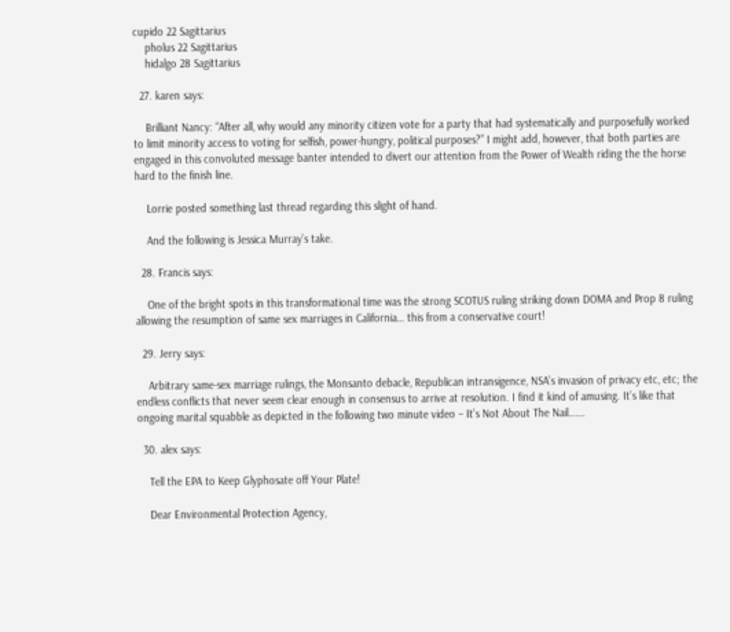cupido 22 Sagittarius
    pholus 22 Sagittarius
    hidalgo 28 Sagittarius

  27. karen says:

    Brilliant Nancy: “After all, why would any minority citizen vote for a party that had systematically and purposefully worked to limit minority access to voting for selfish, power-hungry, political purposes?” I might add, however, that both parties are engaged in this convoluted message banter intended to divert our attention from the Power of Wealth riding the the horse hard to the finish line.

    Lorrie posted something last thread regarding this slight of hand.

    And the following is Jessica Murray’s take.

  28. Francis says:

    One of the bright spots in this transformational time was the strong SCOTUS ruling striking down DOMA and Prop 8 ruling allowing the resumption of same sex marriages in California… this from a conservative court!

  29. Jerry says:

    Arbitrary same-sex marriage rulings, the Monsanto debacle, Republican intransigence, NSA’s invasion of privacy etc, etc; the endless conflicts that never seem clear enough in consensus to arrive at resolution. I find it kind of amusing. It’s like that ongoing marital squabble as depicted in the following two minute video – It’s Not About The Nail…….

  30. alex says:

    Tell the EPA to Keep Glyphosate off Your Plate!

    Dear Environmental Protection Agency,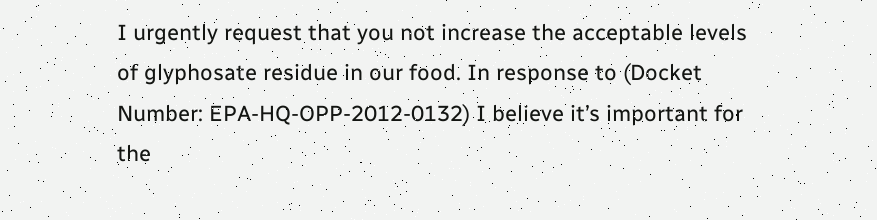I urgently request that you not increase the acceptable levels of glyphosate residue in our food. In response to (Docket Number: EPA-HQ-OPP-2012-0132) I believe it’s important for the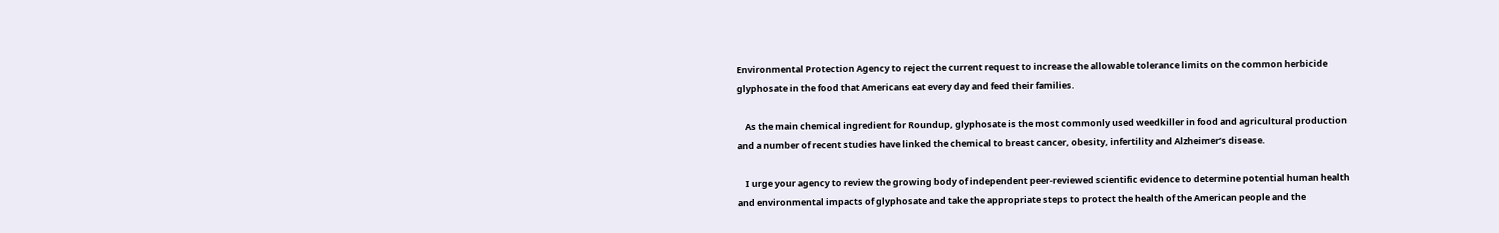Environmental Protection Agency to reject the current request to increase the allowable tolerance limits on the common herbicide glyphosate in the food that Americans eat every day and feed their families.

    As the main chemical ingredient for Roundup, glyphosate is the most commonly used weedkiller in food and agricultural production and a number of recent studies have linked the chemical to breast cancer, obesity, infertility and Alzheimer’s disease.

    I urge your agency to review the growing body of independent peer-reviewed scientific evidence to determine potential human health and environmental impacts of glyphosate and take the appropriate steps to protect the health of the American people and the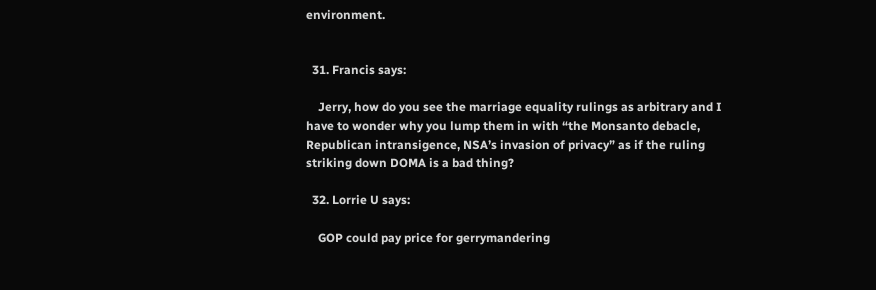environment.


  31. Francis says:

    Jerry, how do you see the marriage equality rulings as arbitrary and I have to wonder why you lump them in with “the Monsanto debacle, Republican intransigence, NSA’s invasion of privacy” as if the ruling striking down DOMA is a bad thing?

  32. Lorrie U says:

    GOP could pay price for gerrymandering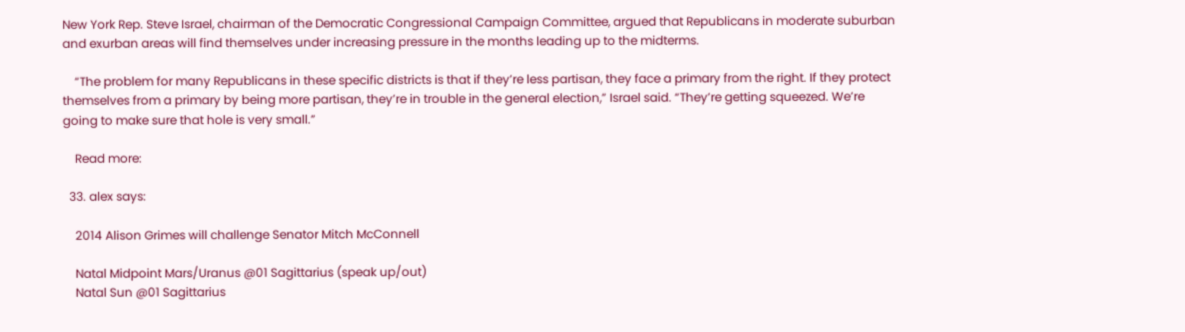New York Rep. Steve Israel, chairman of the Democratic Congressional Campaign Committee, argued that Republicans in moderate suburban and exurban areas will find themselves under increasing pressure in the months leading up to the midterms.

    “The problem for many Republicans in these specific districts is that if they’re less partisan, they face a primary from the right. If they protect themselves from a primary by being more partisan, they’re in trouble in the general election,” Israel said. “They’re getting squeezed. We’re going to make sure that hole is very small.”

    Read more:

  33. alex says:

    2014 Alison Grimes will challenge Senator Mitch McConnell

    Natal Midpoint Mars/Uranus @01 Sagittarius (speak up/out)
    Natal Sun @01 Sagittarius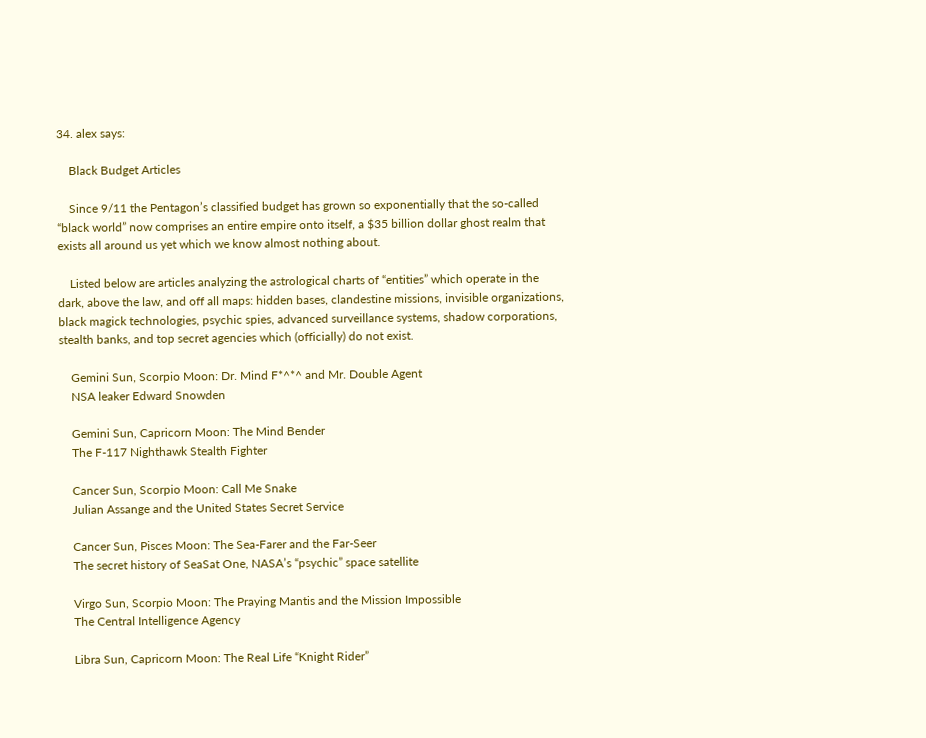34. alex says:

    Black Budget Articles

    Since 9/11 the Pentagon’s classified budget has grown so exponentially that the so-called “black world” now comprises an entire empire onto itself, a $35 billion dollar ghost realm that exists all around us yet which we know almost nothing about.

    Listed below are articles analyzing the astrological charts of “entities” which operate in the dark, above the law, and off all maps: hidden bases, clandestine missions, invisible organizations, black magick technologies, psychic spies, advanced surveillance systems, shadow corporations, stealth banks, and top secret agencies which (officially) do not exist.

    Gemini Sun, Scorpio Moon: Dr. Mind F*^*^ and Mr. Double Agent
    NSA leaker Edward Snowden

    Gemini Sun, Capricorn Moon: The Mind Bender
    The F-117 Nighthawk Stealth Fighter

    Cancer Sun, Scorpio Moon: Call Me Snake
    Julian Assange and the United States Secret Service

    Cancer Sun, Pisces Moon: The Sea-Farer and the Far-Seer
    The secret history of SeaSat One, NASA’s “psychic” space satellite

    Virgo Sun, Scorpio Moon: The Praying Mantis and the Mission Impossible
    The Central Intelligence Agency

    Libra Sun, Capricorn Moon: The Real Life “Knight Rider”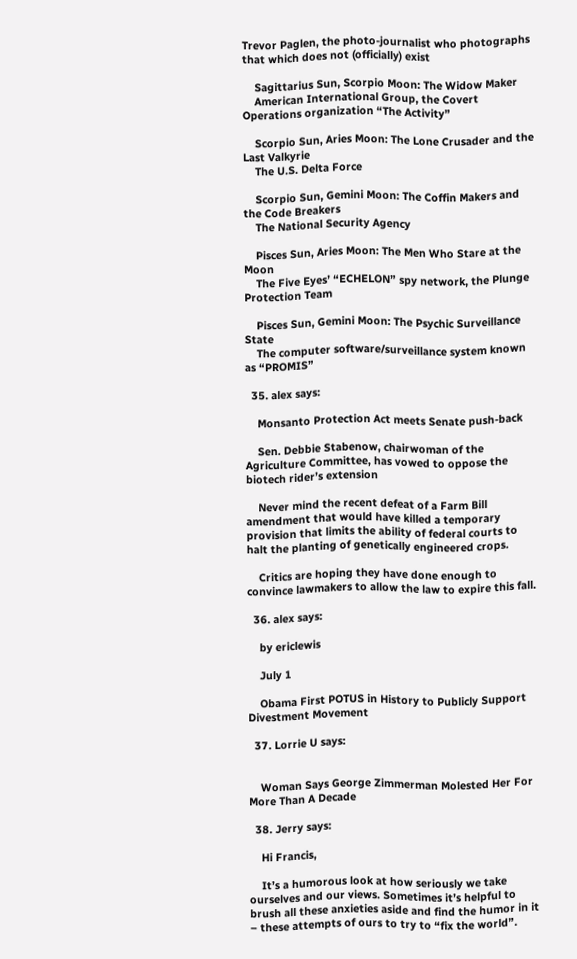Trevor Paglen, the photo-journalist who photographs that which does not (officially) exist

    Sagittarius Sun, Scorpio Moon: The Widow Maker
    American International Group, the Covert Operations organization “The Activity”

    Scorpio Sun, Aries Moon: The Lone Crusader and the Last Valkyrie
    The U.S. Delta Force

    Scorpio Sun, Gemini Moon: The Coffin Makers and the Code Breakers
    The National Security Agency

    Pisces Sun, Aries Moon: The Men Who Stare at the Moon
    The Five Eyes’ “ECHELON” spy network, the Plunge Protection Team

    Pisces Sun, Gemini Moon: The Psychic Surveillance State
    The computer software/surveillance system known as “PROMIS”

  35. alex says:

    Monsanto Protection Act meets Senate push-back

    Sen. Debbie Stabenow, chairwoman of the Agriculture Committee, has vowed to oppose the biotech rider’s extension

    Never mind the recent defeat of a Farm Bill amendment that would have killed a temporary provision that limits the ability of federal courts to halt the planting of genetically engineered crops.

    Critics are hoping they have done enough to convince lawmakers to allow the law to expire this fall.

  36. alex says:

    by ericlewis

    July 1

    Obama First POTUS in History to Publicly Support Divestment Movement

  37. Lorrie U says:


    Woman Says George Zimmerman Molested Her For More Than A Decade

  38. Jerry says:

    Hi Francis,

    It’s a humorous look at how seriously we take ourselves and our views. Sometimes it’s helpful to brush all these anxieties aside and find the humor in it – these attempts of ours to try to “fix the world”.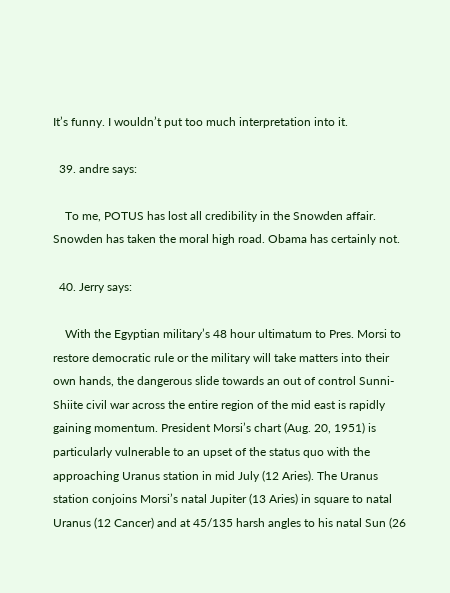It’s funny. I wouldn’t put too much interpretation into it.

  39. andre says:

    To me, POTUS has lost all credibility in the Snowden affair. Snowden has taken the moral high road. Obama has certainly not.

  40. Jerry says:

    With the Egyptian military’s 48 hour ultimatum to Pres. Morsi to restore democratic rule or the military will take matters into their own hands, the dangerous slide towards an out of control Sunni-Shiite civil war across the entire region of the mid east is rapidly gaining momentum. President Morsi’s chart (Aug. 20, 1951) is particularly vulnerable to an upset of the status quo with the approaching Uranus station in mid July (12 Aries). The Uranus station conjoins Morsi’s natal Jupiter (13 Aries) in square to natal Uranus (12 Cancer) and at 45/135 harsh angles to his natal Sun (26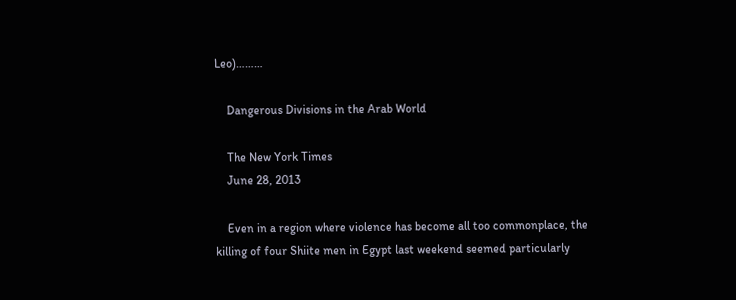Leo)………

    Dangerous Divisions in the Arab World

    The New York Times
    June 28, 2013

    Even in a region where violence has become all too commonplace, the killing of four Shiite men in Egypt last weekend seemed particularly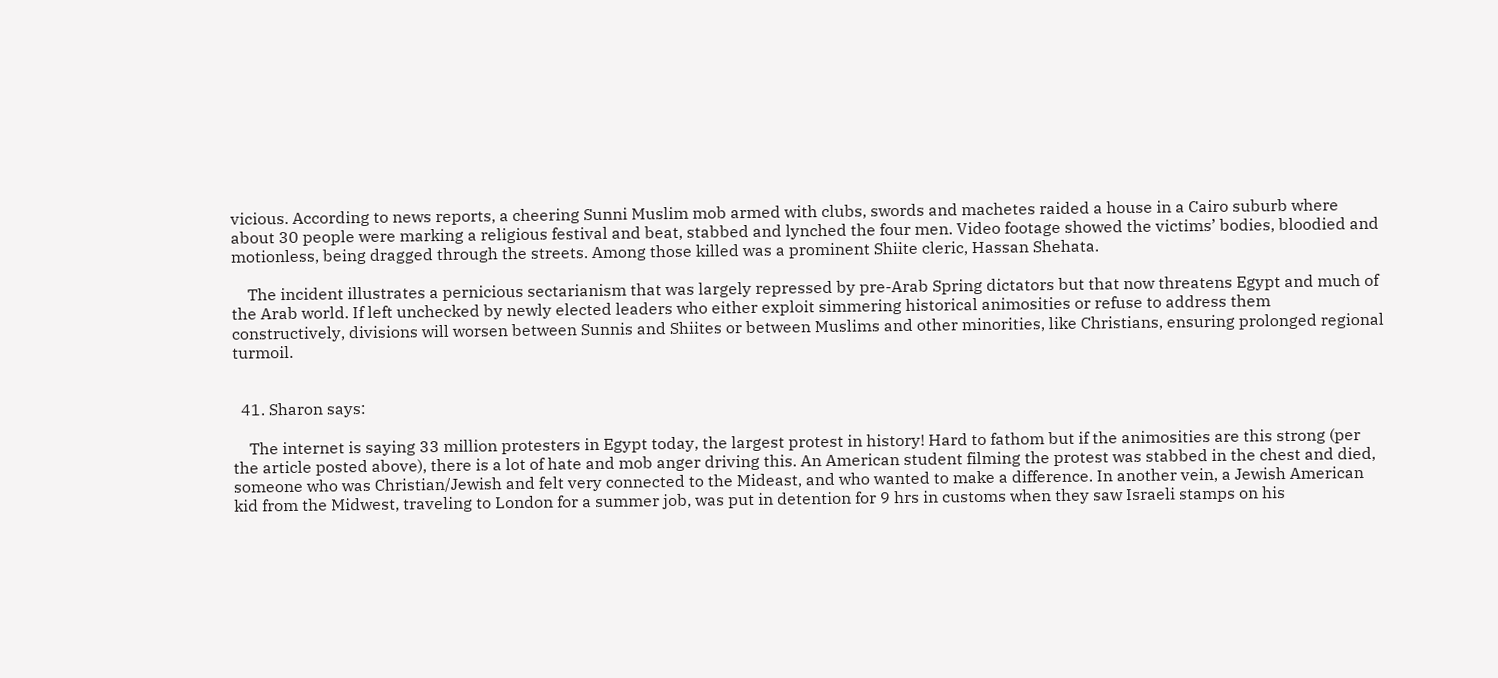vicious. According to news reports, a cheering Sunni Muslim mob armed with clubs, swords and machetes raided a house in a Cairo suburb where about 30 people were marking a religious festival and beat, stabbed and lynched the four men. Video footage showed the victims’ bodies, bloodied and motionless, being dragged through the streets. Among those killed was a prominent Shiite cleric, Hassan Shehata.

    The incident illustrates a pernicious sectarianism that was largely repressed by pre-Arab Spring dictators but that now threatens Egypt and much of the Arab world. If left unchecked by newly elected leaders who either exploit simmering historical animosities or refuse to address them constructively, divisions will worsen between Sunnis and Shiites or between Muslims and other minorities, like Christians, ensuring prolonged regional turmoil.


  41. Sharon says:

    The internet is saying 33 million protesters in Egypt today, the largest protest in history! Hard to fathom but if the animosities are this strong (per the article posted above), there is a lot of hate and mob anger driving this. An American student filming the protest was stabbed in the chest and died, someone who was Christian/Jewish and felt very connected to the Mideast, and who wanted to make a difference. In another vein, a Jewish American kid from the Midwest, traveling to London for a summer job, was put in detention for 9 hrs in customs when they saw Israeli stamps on his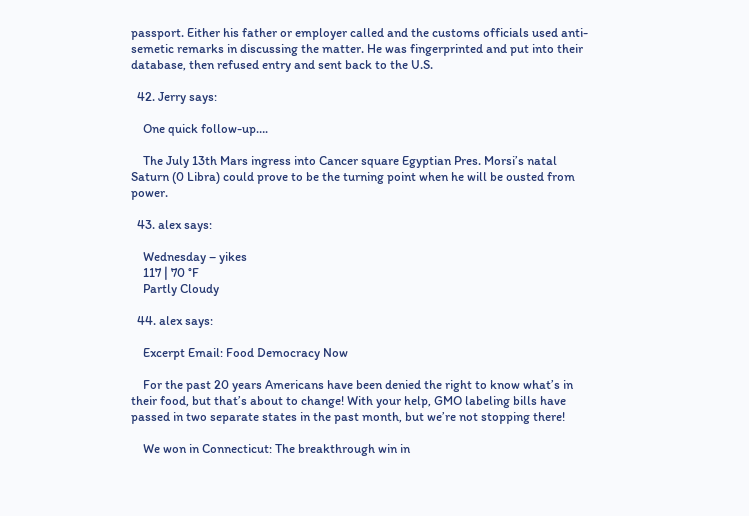passport. Either his father or employer called and the customs officials used anti-semetic remarks in discussing the matter. He was fingerprinted and put into their database, then refused entry and sent back to the U.S.

  42. Jerry says:

    One quick follow-up….

    The July 13th Mars ingress into Cancer square Egyptian Pres. Morsi’s natal Saturn (0 Libra) could prove to be the turning point when he will be ousted from power.

  43. alex says:

    Wednesday – yikes
    117 | 70 °F
    Partly Cloudy

  44. alex says:

    Excerpt Email: Food Democracy Now

    For the past 20 years Americans have been denied the right to know what’s in their food, but that’s about to change! With your help, GMO labeling bills have passed in two separate states in the past month, but we’re not stopping there!

    We won in Connecticut: The breakthrough win in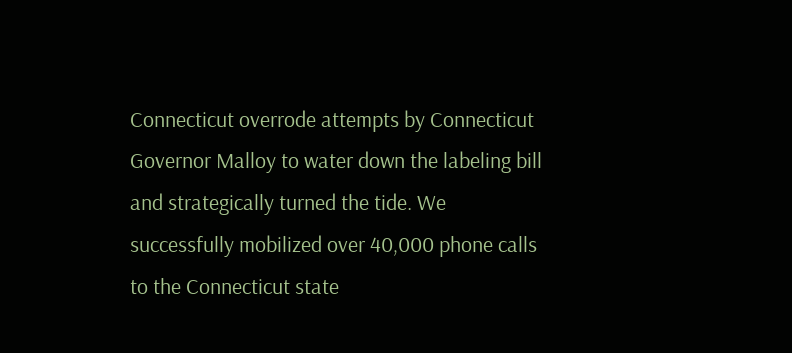Connecticut overrode attempts by Connecticut Governor Malloy to water down the labeling bill and strategically turned the tide. We successfully mobilized over 40,000 phone calls to the Connecticut state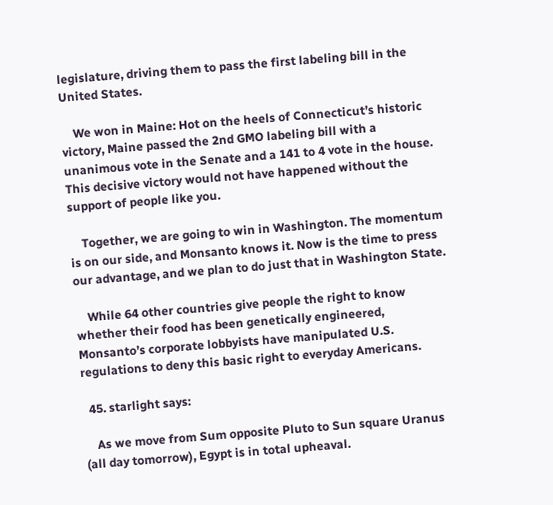legislature, driving them to pass the first labeling bill in the United States.

    We won in Maine: Hot on the heels of Connecticut’s historic victory, Maine passed the 2nd GMO labeling bill with a unanimous vote in the Senate and a 141 to 4 vote in the house. This decisive victory would not have happened without the support of people like you.

    Together, we are going to win in Washington. The momentum is on our side, and Monsanto knows it. Now is the time to press our advantage, and we plan to do just that in Washington State.

    While 64 other countries give people the right to know whether their food has been genetically engineered, Monsanto’s corporate lobbyists have manipulated U.S. regulations to deny this basic right to everyday Americans.

  45. starlight says:

    As we move from Sum opposite Pluto to Sun square Uranus (all day tomorrow), Egypt is in total upheaval.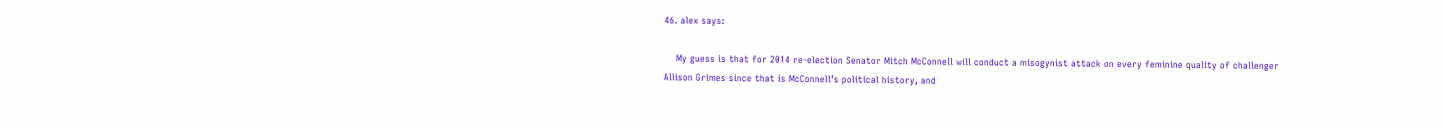46. alex says:

    My guess is that for 2014 re-election Senator Mitch McConnell will conduct a misogynist attack on every feminine quality of challenger Allison Grimes since that is McConnell’s political history, and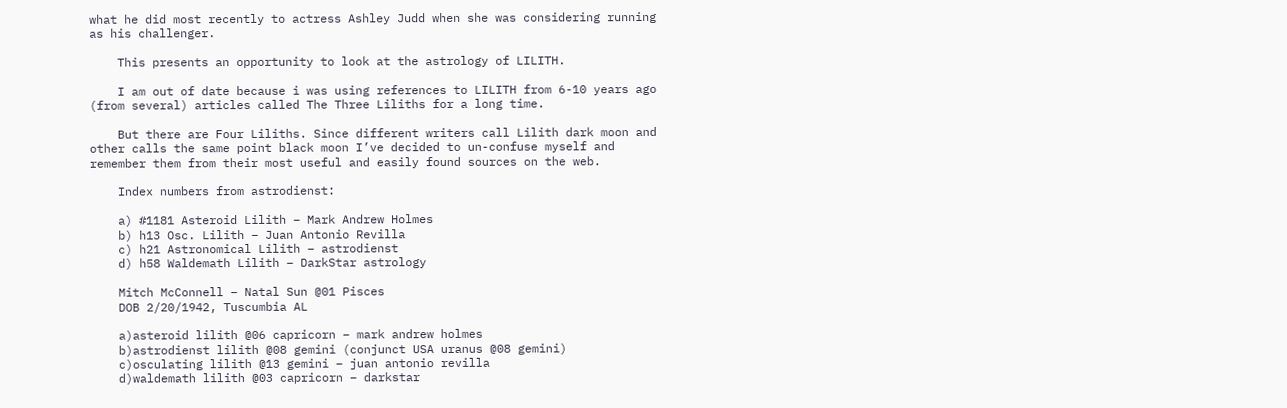what he did most recently to actress Ashley Judd when she was considering running as his challenger.

    This presents an opportunity to look at the astrology of LILITH.

    I am out of date because i was using references to LILITH from 6-10 years ago (from several) articles called The Three Liliths for a long time.

    But there are Four Liliths. Since different writers call Lilith dark moon and other calls the same point black moon I’ve decided to un-confuse myself and remember them from their most useful and easily found sources on the web.

    Index numbers from astrodienst:

    a) #1181 Asteroid Lilith – Mark Andrew Holmes
    b) h13 Osc. Lilith – Juan Antonio Revilla
    c) h21 Astronomical Lilith – astrodienst
    d) h58 Waldemath Lilith – DarkStar astrology

    Mitch McConnell – Natal Sun @01 Pisces
    DOB 2/20/1942, Tuscumbia AL

    a)asteroid lilith @06 capricorn – mark andrew holmes
    b)astrodienst lilith @08 gemini (conjunct USA uranus @08 gemini)
    c)osculating lilith @13 gemini – juan antonio revilla
    d)waldemath lilith @03 capricorn – darkstar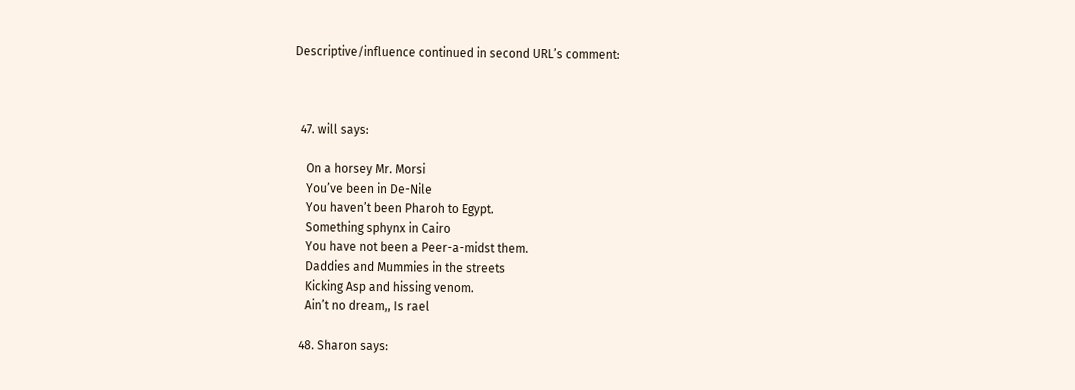Descriptive/influence continued in second URL’s comment:



  47. will says:

    On a horsey Mr. Morsi
    You’ve been in De-Nile
    You haven’t been Pharoh to Egypt.
    Something sphynx in Cairo
    You have not been a Peer-a-midst them.
    Daddies and Mummies in the streets
    Kicking Asp and hissing venom.
    Ain’t no dream,, Is rael

  48. Sharon says: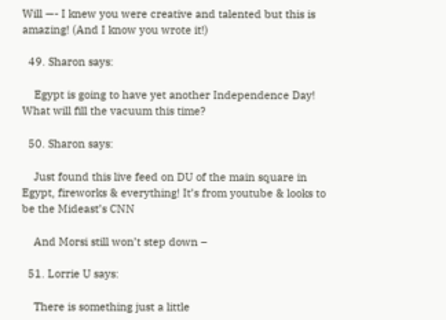Will —- I knew you were creative and talented but this is amazing! (And I know you wrote it!)

  49. Sharon says:

    Egypt is going to have yet another Independence Day! What will fill the vacuum this time?

  50. Sharon says:

    Just found this live feed on DU of the main square in Egypt, fireworks & everything! It’s from youtube & looks to be the Mideast’s CNN

    And Morsi still won’t step down –

  51. Lorrie U says:

    There is something just a little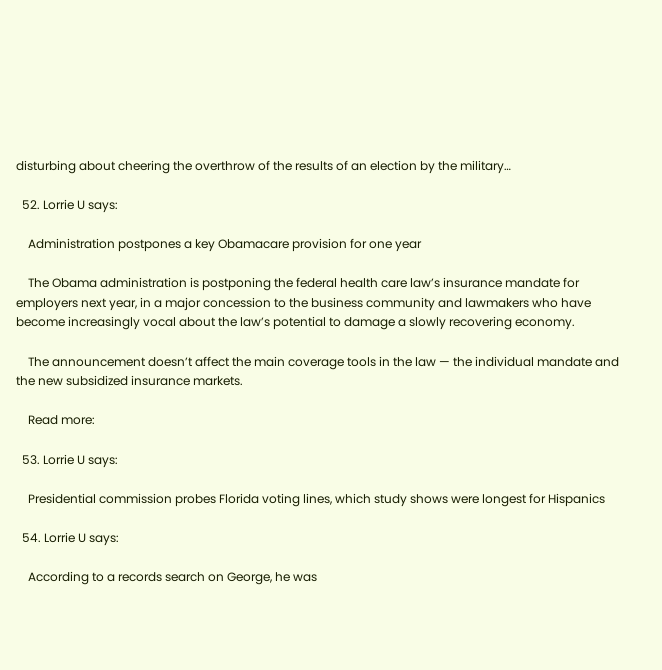disturbing about cheering the overthrow of the results of an election by the military…

  52. Lorrie U says:

    Administration postpones a key Obamacare provision for one year

    The Obama administration is postponing the federal health care law’s insurance mandate for employers next year, in a major concession to the business community and lawmakers who have become increasingly vocal about the law’s potential to damage a slowly recovering economy.

    The announcement doesn’t affect the main coverage tools in the law — the individual mandate and the new subsidized insurance markets.

    Read more:

  53. Lorrie U says:

    Presidential commission probes Florida voting lines, which study shows were longest for Hispanics

  54. Lorrie U says:

    According to a records search on George, he was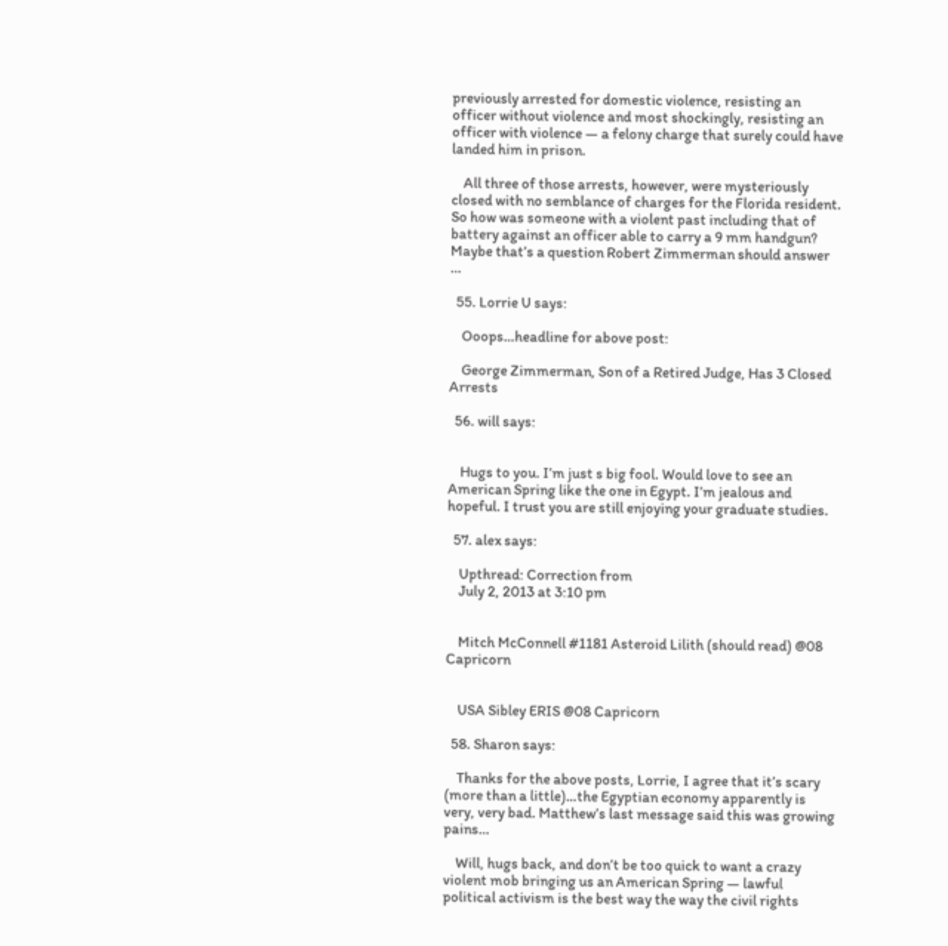previously arrested for domestic violence, resisting an officer without violence and most shockingly, resisting an officer with violence — a felony charge that surely could have landed him in prison.

    All three of those arrests, however, were mysteriously closed with no semblance of charges for the Florida resident. So how was someone with a violent past including that of battery against an officer able to carry a 9 mm handgun? Maybe that’s a question Robert Zimmerman should answer …

  55. Lorrie U says:

    Ooops…headline for above post:

    George Zimmerman, Son of a Retired Judge, Has 3 Closed Arrests

  56. will says:


    Hugs to you. I’m just s big fool. Would love to see an American Spring like the one in Egypt. I’m jealous and hopeful. I trust you are still enjoying your graduate studies.

  57. alex says:

    Upthread: Correction from
    July 2, 2013 at 3:10 pm


    Mitch McConnell #1181 Asteroid Lilith (should read) @08 Capricorn


    USA Sibley ERIS @08 Capricorn

  58. Sharon says:

    Thanks for the above posts, Lorrie, I agree that it’s scary (more than a little)…the Egyptian economy apparently is very, very bad. Matthew’s last message said this was growing pains…

    Will, hugs back, and don’t be too quick to want a crazy violent mob bringing us an American Spring — lawful political activism is the best way the way the civil rights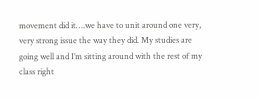movement did it….we have to unit around one very, very strong issue the way they did. My studies are going well and I’m sitting around with the rest of my class right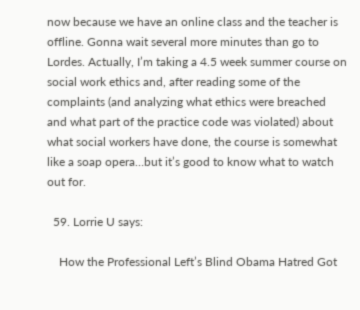now because we have an online class and the teacher is offline. Gonna wait several more minutes than go to Lordes. Actually, I’m taking a 4.5 week summer course on social work ethics and, after reading some of the complaints (and analyzing what ethics were breached and what part of the practice code was violated) about what social workers have done, the course is somewhat like a soap opera…but it’s good to know what to watch out for.

  59. Lorrie U says:

    How the Professional Left’s Blind Obama Hatred Got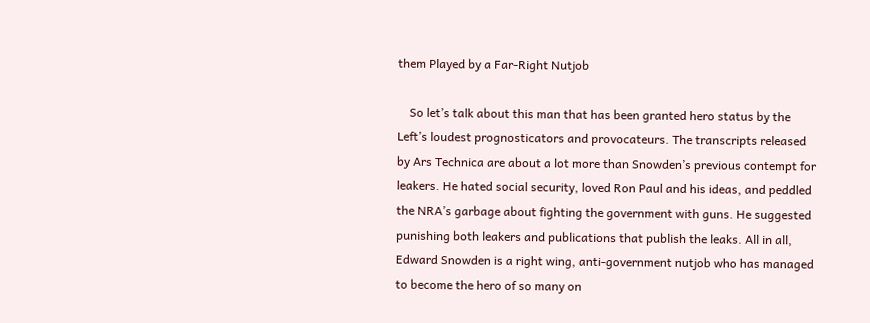them Played by a Far-Right Nutjob

    So let’s talk about this man that has been granted hero status by the Left’s loudest prognosticators and provocateurs. The transcripts released by Ars Technica are about a lot more than Snowden’s previous contempt for leakers. He hated social security, loved Ron Paul and his ideas, and peddled the NRA’s garbage about fighting the government with guns. He suggested punishing both leakers and publications that publish the leaks. All in all, Edward Snowden is a right wing, anti-government nutjob who has managed to become the hero of so many on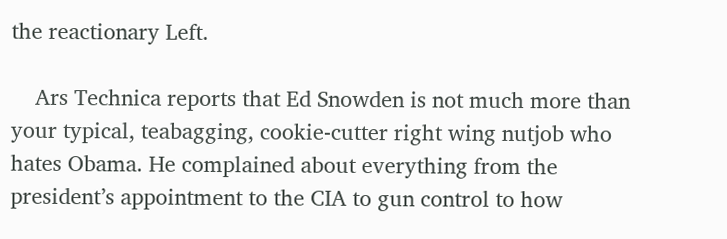the reactionary Left.

    Ars Technica reports that Ed Snowden is not much more than your typical, teabagging, cookie-cutter right wing nutjob who hates Obama. He complained about everything from the president’s appointment to the CIA to gun control to how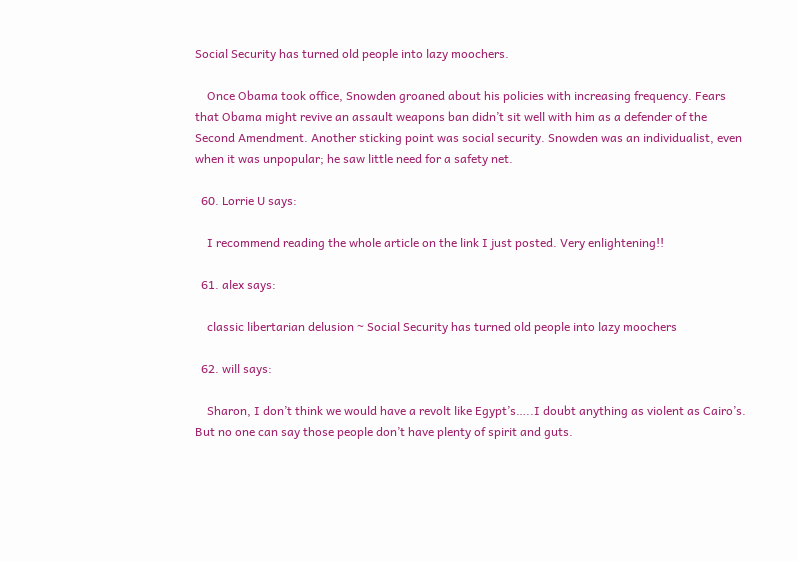Social Security has turned old people into lazy moochers.

    Once Obama took office, Snowden groaned about his policies with increasing frequency. Fears that Obama might revive an assault weapons ban didn’t sit well with him as a defender of the Second Amendment. Another sticking point was social security. Snowden was an individualist, even when it was unpopular; he saw little need for a safety net.

  60. Lorrie U says:

    I recommend reading the whole article on the link I just posted. Very enlightening!!

  61. alex says:

    classic libertarian delusion ~ Social Security has turned old people into lazy moochers

  62. will says:

    Sharon, I don’t think we would have a revolt like Egypt’s…..I doubt anything as violent as Cairo’s. But no one can say those people don’t have plenty of spirit and guts.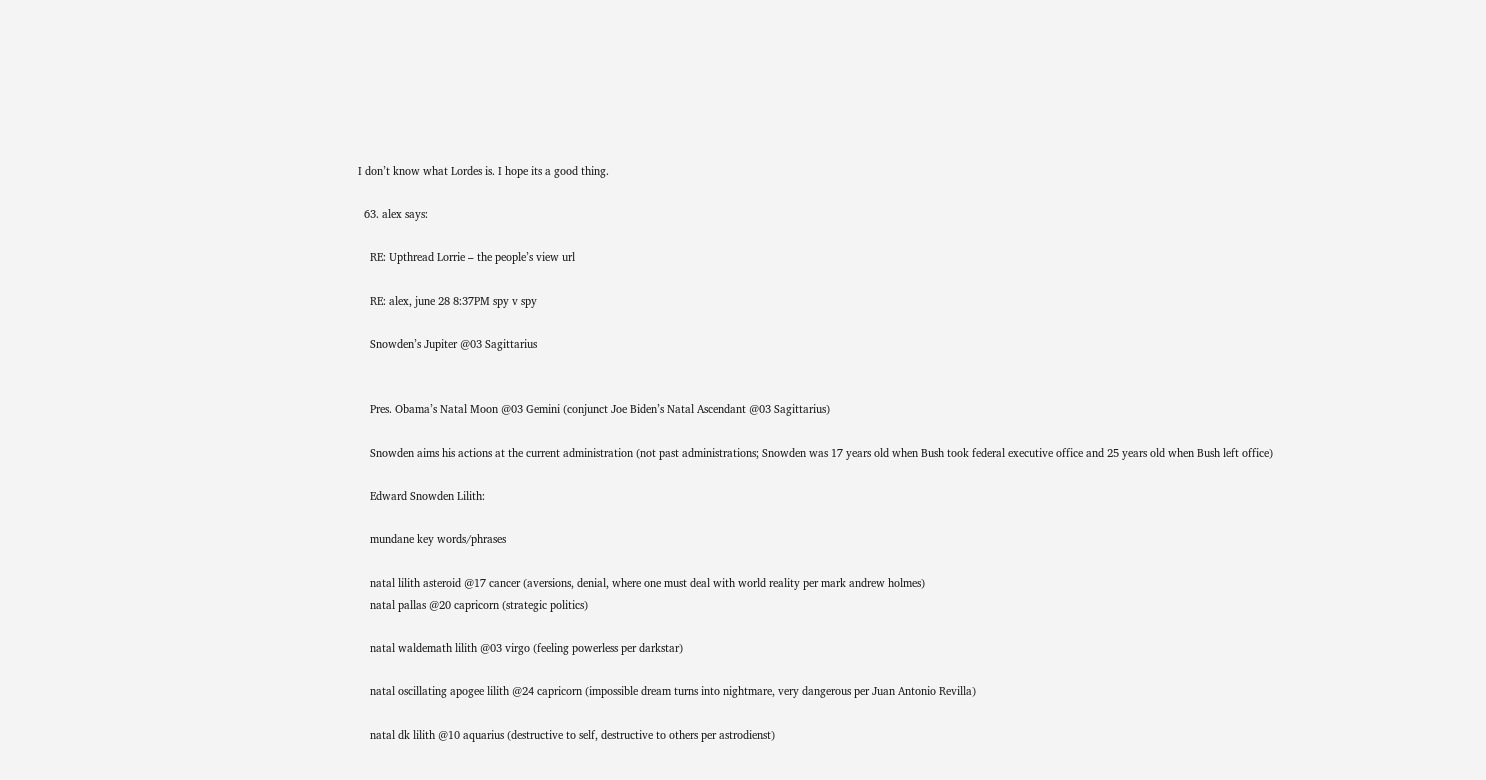I don’t know what Lordes is. I hope its a good thing.

  63. alex says:

    RE: Upthread Lorrie – the people’s view url

    RE: alex, june 28 8:37PM spy v spy

    Snowden’s Jupiter @03 Sagittarius


    Pres. Obama’s Natal Moon @03 Gemini (conjunct Joe Biden’s Natal Ascendant @03 Sagittarius)

    Snowden aims his actions at the current administration (not past administrations; Snowden was 17 years old when Bush took federal executive office and 25 years old when Bush left office)

    Edward Snowden Lilith:

    mundane key words/phrases

    natal lilith asteroid @17 cancer (aversions, denial, where one must deal with world reality per mark andrew holmes)
    natal pallas @20 capricorn (strategic politics)

    natal waldemath lilith @03 virgo (feeling powerless per darkstar)

    natal oscillating apogee lilith @24 capricorn (impossible dream turns into nightmare, very dangerous per Juan Antonio Revilla)

    natal dk lilith @10 aquarius (destructive to self, destructive to others per astrodienst)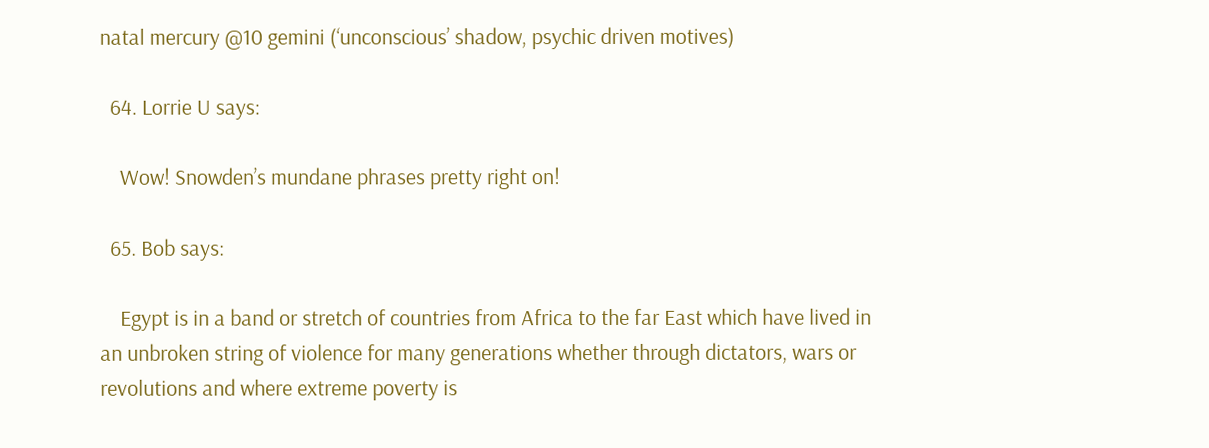natal mercury @10 gemini (‘unconscious’ shadow, psychic driven motives)

  64. Lorrie U says:

    Wow! Snowden’s mundane phrases pretty right on!

  65. Bob says:

    Egypt is in a band or stretch of countries from Africa to the far East which have lived in an unbroken string of violence for many generations whether through dictators, wars or revolutions and where extreme poverty is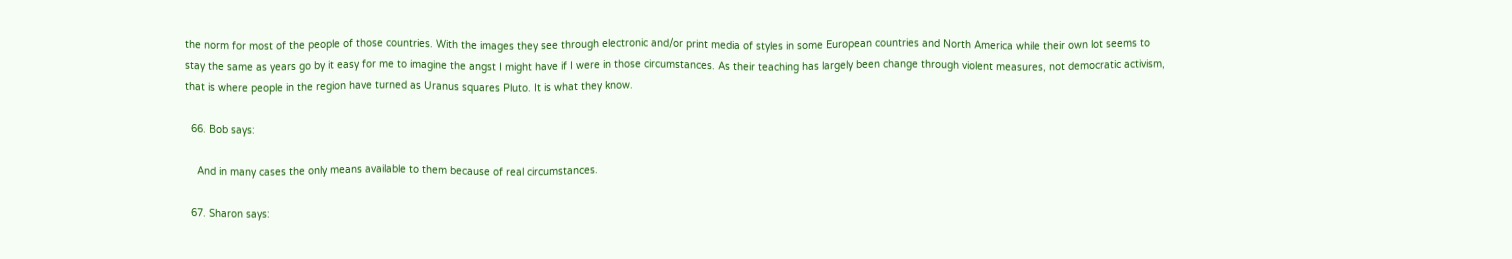the norm for most of the people of those countries. With the images they see through electronic and/or print media of styles in some European countries and North America while their own lot seems to stay the same as years go by it easy for me to imagine the angst I might have if I were in those circumstances. As their teaching has largely been change through violent measures, not democratic activism, that is where people in the region have turned as Uranus squares Pluto. It is what they know.

  66. Bob says:

    And in many cases the only means available to them because of real circumstances.

  67. Sharon says: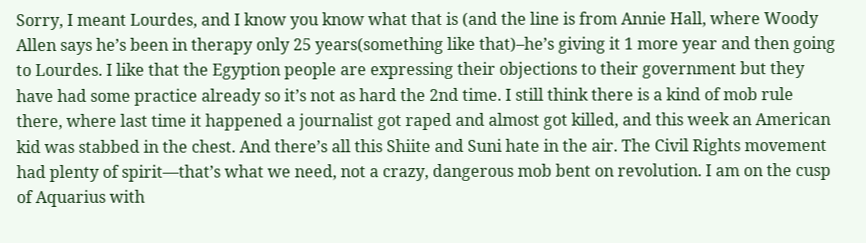Sorry, I meant Lourdes, and I know you know what that is (and the line is from Annie Hall, where Woody Allen says he’s been in therapy only 25 years(something like that)–he’s giving it 1 more year and then going to Lourdes. I like that the Egyption people are expressing their objections to their government but they have had some practice already so it’s not as hard the 2nd time. I still think there is a kind of mob rule there, where last time it happened a journalist got raped and almost got killed, and this week an American kid was stabbed in the chest. And there’s all this Shiite and Suni hate in the air. The Civil Rights movement had plenty of spirit—that’s what we need, not a crazy, dangerous mob bent on revolution. I am on the cusp of Aquarius with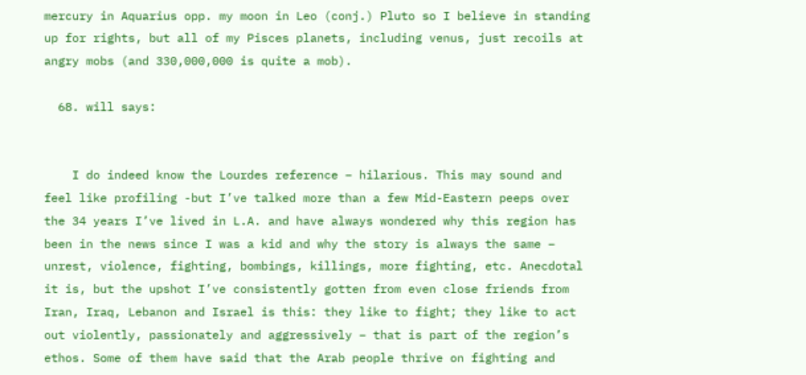mercury in Aquarius opp. my moon in Leo (conj.) Pluto so I believe in standing up for rights, but all of my Pisces planets, including venus, just recoils at angry mobs (and 330,000,000 is quite a mob).

  68. will says:


    I do indeed know the Lourdes reference – hilarious. This may sound and feel like profiling -but I’ve talked more than a few Mid-Eastern peeps over the 34 years I’ve lived in L.A. and have always wondered why this region has been in the news since I was a kid and why the story is always the same – unrest, violence, fighting, bombings, killings, more fighting, etc. Anecdotal it is, but the upshot I’ve consistently gotten from even close friends from Iran, Iraq, Lebanon and Israel is this: they like to fight; they like to act out violently, passionately and aggressively – that is part of the region’s ethos. Some of them have said that the Arab people thrive on fighting and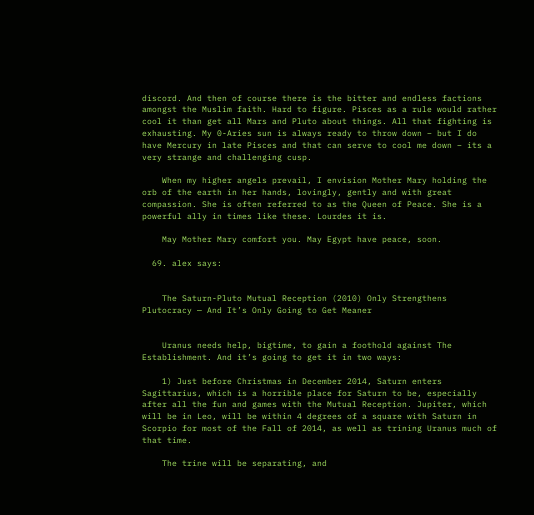discord. And then of course there is the bitter and endless factions amongst the Muslim faith. Hard to figure. Pisces as a rule would rather cool it than get all Mars and Pluto about things. All that fighting is exhausting. My 0-Aries sun is always ready to throw down – but I do have Mercury in late Pisces and that can serve to cool me down – its a very strange and challenging cusp.

    When my higher angels prevail, I envision Mother Mary holding the orb of the earth in her hands, lovingly, gently and with great compassion. She is often referred to as the Queen of Peace. She is a powerful ally in times like these. Lourdes it is.

    May Mother Mary comfort you. May Egypt have peace, soon.

  69. alex says:


    The Saturn-Pluto Mutual Reception (2010) Only Strengthens Plutocracy — And It’s Only Going to Get Meaner


    Uranus needs help, bigtime, to gain a foothold against The Establishment. And it’s going to get it in two ways:

    1) Just before Christmas in December 2014, Saturn enters Sagittarius, which is a horrible place for Saturn to be, especially after all the fun and games with the Mutual Reception. Jupiter, which will be in Leo, will be within 4 degrees of a square with Saturn in Scorpio for most of the Fall of 2014, as well as trining Uranus much of that time.

    The trine will be separating, and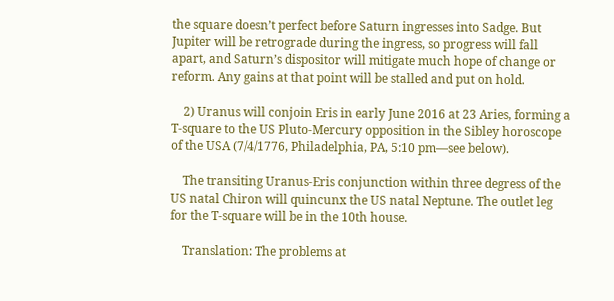the square doesn’t perfect before Saturn ingresses into Sadge. But Jupiter will be retrograde during the ingress, so progress will fall apart, and Saturn’s dispositor will mitigate much hope of change or reform. Any gains at that point will be stalled and put on hold.

    2) Uranus will conjoin Eris in early June 2016 at 23 Aries, forming a T-square to the US Pluto-Mercury opposition in the Sibley horoscope of the USA (7/4/1776, Philadelphia, PA, 5:10 pm—see below).

    The transiting Uranus-Eris conjunction within three degress of the US natal Chiron will quincunx the US natal Neptune. The outlet leg for the T-square will be in the 10th house.

    Translation: The problems at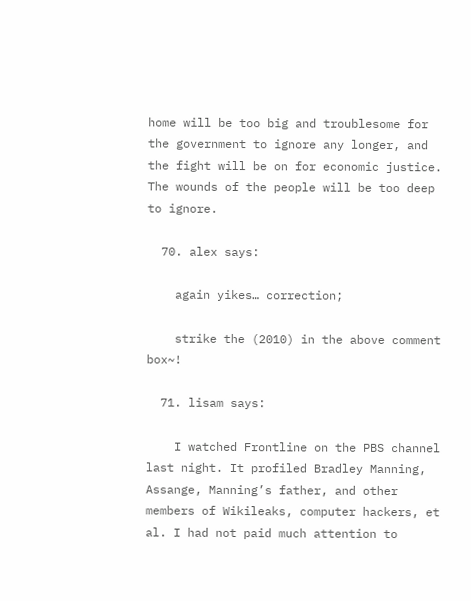home will be too big and troublesome for the government to ignore any longer, and the fight will be on for economic justice. The wounds of the people will be too deep to ignore.

  70. alex says:

    again yikes… correction;

    strike the (2010) in the above comment box~!

  71. lisam says:

    I watched Frontline on the PBS channel last night. It profiled Bradley Manning, Assange, Manning’s father, and other members of Wikileaks, computer hackers, et al. I had not paid much attention to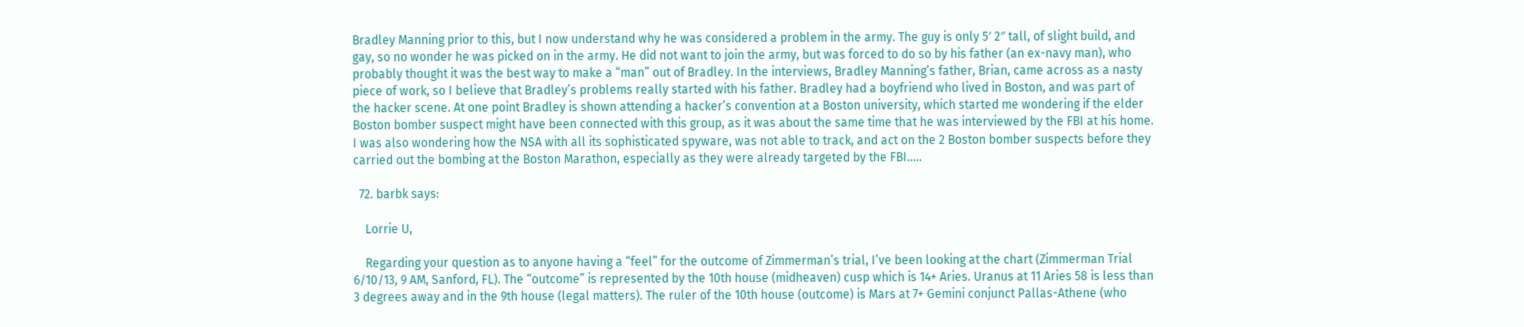Bradley Manning prior to this, but I now understand why he was considered a problem in the army. The guy is only 5′ 2″ tall, of slight build, and gay, so no wonder he was picked on in the army. He did not want to join the army, but was forced to do so by his father (an ex-navy man), who probably thought it was the best way to make a “man” out of Bradley. In the interviews, Bradley Manning’s father, Brian, came across as a nasty piece of work, so I believe that Bradley’s problems really started with his father. Bradley had a boyfriend who lived in Boston, and was part of the hacker scene. At one point Bradley is shown attending a hacker’s convention at a Boston university, which started me wondering if the elder Boston bomber suspect might have been connected with this group, as it was about the same time that he was interviewed by the FBI at his home. I was also wondering how the NSA with all its sophisticated spyware, was not able to track, and act on the 2 Boston bomber suspects before they carried out the bombing at the Boston Marathon, especially as they were already targeted by the FBI…..

  72. barbk says:

    Lorrie U,

    Regarding your question as to anyone having a “feel” for the outcome of Zimmerman’s trial, I’ve been looking at the chart (Zimmerman Trial 6/10/13, 9 AM, Sanford, FL). The “outcome” is represented by the 10th house (midheaven) cusp which is 14+ Aries. Uranus at 11 Aries 58 is less than 3 degrees away and in the 9th house (legal matters). The ruler of the 10th house (outcome) is Mars at 7+ Gemini conjunct Pallas-Athene (who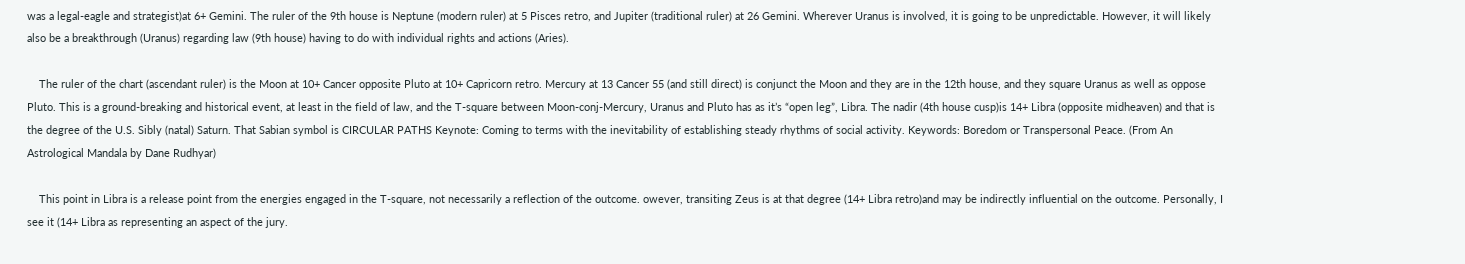was a legal-eagle and strategist)at 6+ Gemini. The ruler of the 9th house is Neptune (modern ruler) at 5 Pisces retro, and Jupiter (traditional ruler) at 26 Gemini. Wherever Uranus is involved, it is going to be unpredictable. However, it will likely also be a breakthrough (Uranus) regarding law (9th house) having to do with individual rights and actions (Aries).

    The ruler of the chart (ascendant ruler) is the Moon at 10+ Cancer opposite Pluto at 10+ Capricorn retro. Mercury at 13 Cancer 55 (and still direct) is conjunct the Moon and they are in the 12th house, and they square Uranus as well as oppose Pluto. This is a ground-breaking and historical event, at least in the field of law, and the T-square between Moon-conj-Mercury, Uranus and Pluto has as it’s “open leg”, Libra. The nadir (4th house cusp)is 14+ Libra (opposite midheaven) and that is the degree of the U.S. Sibly (natal) Saturn. That Sabian symbol is CIRCULAR PATHS Keynote: Coming to terms with the inevitability of establishing steady rhythms of social activity. Keywords: Boredom or Transpersonal Peace. (From An Astrological Mandala by Dane Rudhyar)

    This point in Libra is a release point from the energies engaged in the T-square, not necessarily a reflection of the outcome. owever, transiting Zeus is at that degree (14+ Libra retro)and may be indirectly influential on the outcome. Personally, I see it (14+ Libra as representing an aspect of the jury.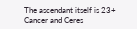The ascendant itself is 23+ Cancer and Ceres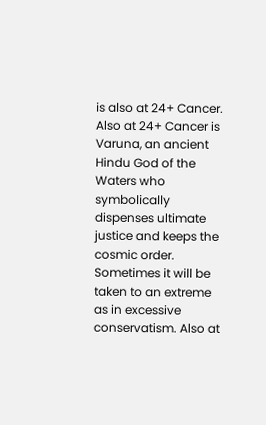is also at 24+ Cancer. Also at 24+ Cancer is Varuna, an ancient Hindu God of the Waters who symbolically dispenses ultimate justice and keeps the cosmic order. Sometimes it will be taken to an extreme as in excessive conservatism. Also at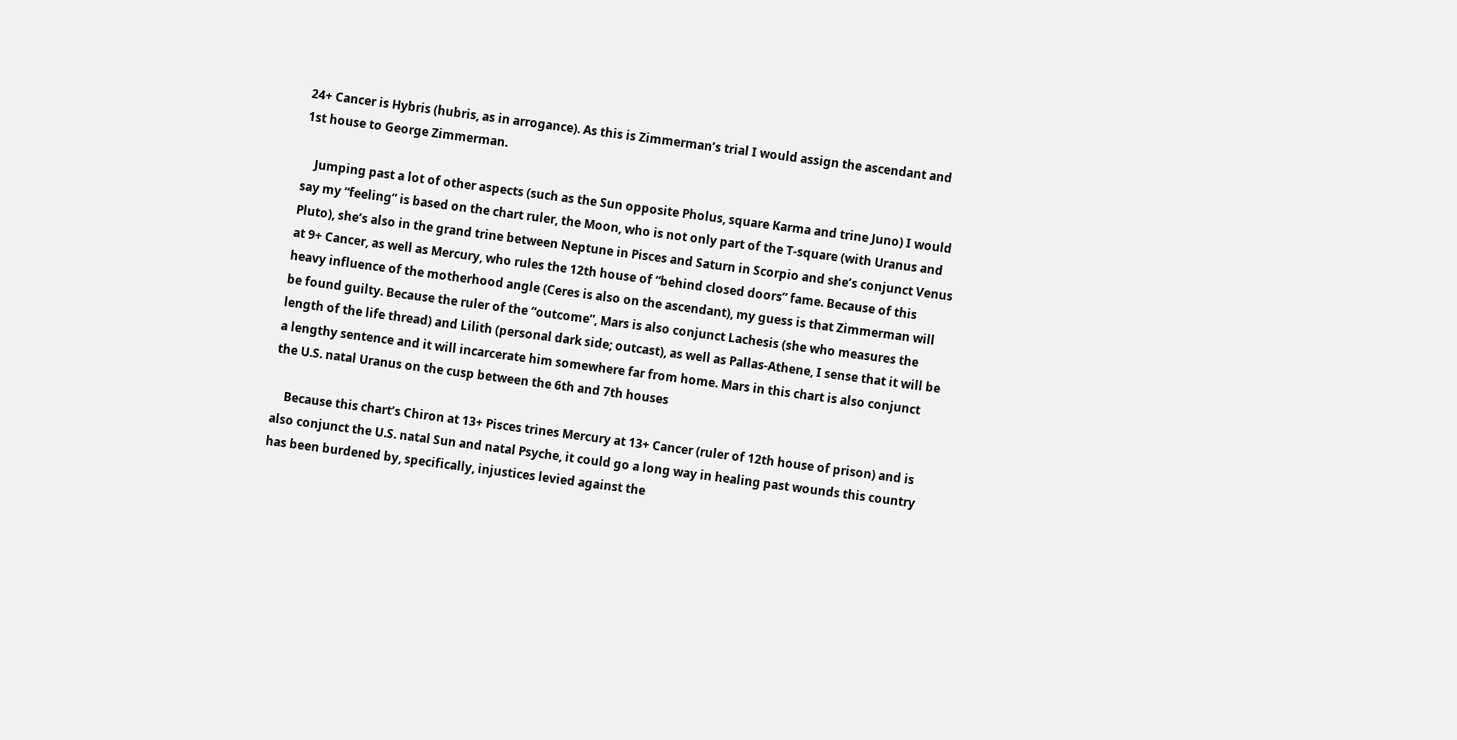24+ Cancer is Hybris (hubris, as in arrogance). As this is Zimmerman’s trial I would assign the ascendant and 1st house to George Zimmerman.

    Jumping past a lot of other aspects (such as the Sun opposite Pholus, square Karma and trine Juno) I would say my “feeling” is based on the chart ruler, the Moon, who is not only part of the T-square (with Uranus and Pluto), she’s also in the grand trine between Neptune in Pisces and Saturn in Scorpio and she’s conjunct Venus at 9+ Cancer, as well as Mercury, who rules the 12th house of “behind closed doors” fame. Because of this heavy influence of the motherhood angle (Ceres is also on the ascendant), my guess is that Zimmerman will be found guilty. Because the ruler of the “outcome”, Mars is also conjunct Lachesis (she who measures the length of the life thread) and Lilith (personal dark side; outcast), as well as Pallas-Athene, I sense that it will be a lengthy sentence and it will incarcerate him somewhere far from home. Mars in this chart is also conjunct the U.S. natal Uranus on the cusp between the 6th and 7th houses

    Because this chart’s Chiron at 13+ Pisces trines Mercury at 13+ Cancer (ruler of 12th house of prison) and is also conjunct the U.S. natal Sun and natal Psyche, it could go a long way in healing past wounds this country has been burdened by, specifically, injustices levied against the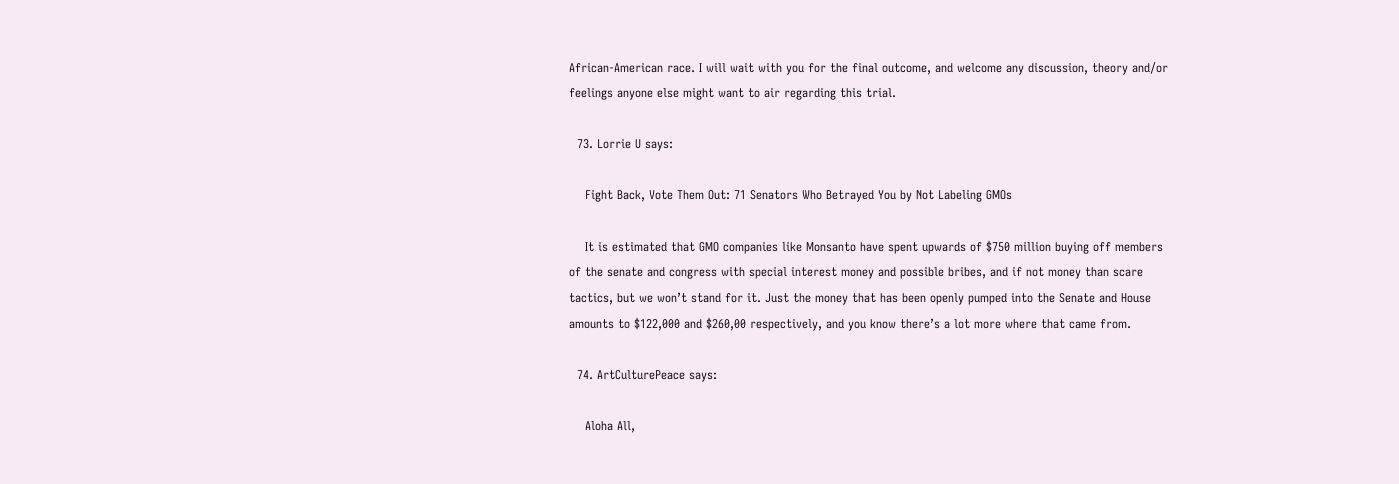African-American race. I will wait with you for the final outcome, and welcome any discussion, theory and/or feelings anyone else might want to air regarding this trial.

  73. Lorrie U says:

    Fight Back, Vote Them Out: 71 Senators Who Betrayed You by Not Labeling GMOs

    It is estimated that GMO companies like Monsanto have spent upwards of $750 million buying off members of the senate and congress with special interest money and possible bribes, and if not money than scare tactics, but we won’t stand for it. Just the money that has been openly pumped into the Senate and House amounts to $122,000 and $260,00 respectively, and you know there’s a lot more where that came from.

  74. ArtCulturePeace says:

    Aloha All,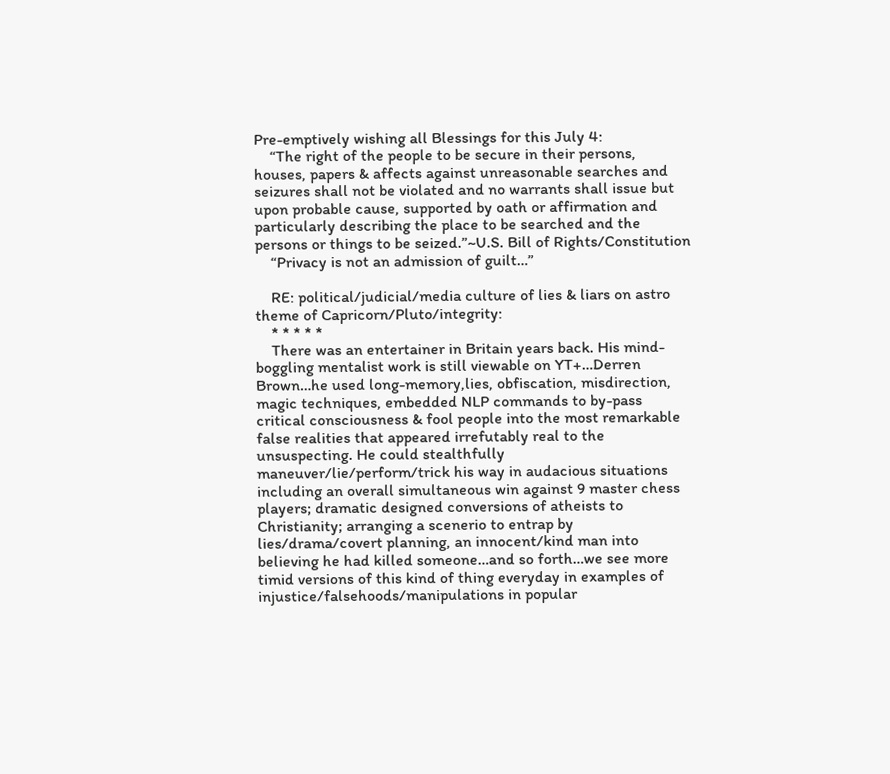Pre-emptively wishing all Blessings for this July 4:
    “The right of the people to be secure in their persons, houses, papers & affects against unreasonable searches and seizures shall not be violated and no warrants shall issue but upon probable cause, supported by oath or affirmation and particularly describing the place to be searched and the persons or things to be seized.”~U.S. Bill of Rights/Constitution
    “Privacy is not an admission of guilt…”

    RE: political/judicial/media culture of lies & liars on astro theme of Capricorn/Pluto/integrity:
    * * * * *
    There was an entertainer in Britain years back. His mind-boggling mentalist work is still viewable on YT+…Derren Brown…he used long-memory,lies, obfiscation, misdirection, magic techniques, embedded NLP commands to by-pass critical consciousness & fool people into the most remarkable false realities that appeared irrefutably real to the unsuspecting. He could stealthfully maneuver/lie/perform/trick his way in audacious situations including an overall simultaneous win against 9 master chess players; dramatic designed conversions of atheists to Christianity; arranging a scenerio to entrap by lies/drama/covert planning, an innocent/kind man into believing he had killed someone…and so forth…we see more timid versions of this kind of thing everyday in examples of injustice/falsehoods/manipulations in popular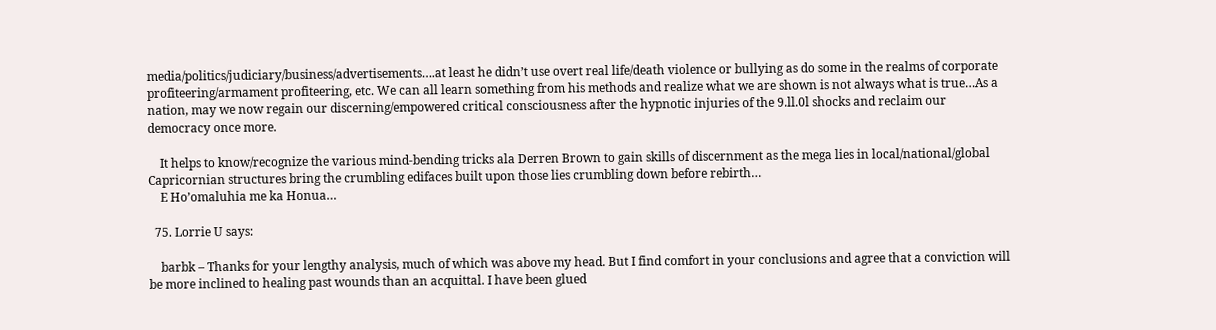media/politics/judiciary/business/advertisements….at least he didn’t use overt real life/death violence or bullying as do some in the realms of corporate profiteering/armament profiteering, etc. We can all learn something from his methods and realize what we are shown is not always what is true…As a nation, may we now regain our discerning/empowered critical consciousness after the hypnotic injuries of the 9.ll.0l shocks and reclaim our democracy once more.

    It helps to know/recognize the various mind-bending tricks ala Derren Brown to gain skills of discernment as the mega lies in local/national/global Capricornian structures bring the crumbling edifaces built upon those lies crumbling down before rebirth…
    E Ho’omaluhia me ka Honua…

  75. Lorrie U says:

    barbk – Thanks for your lengthy analysis, much of which was above my head. But I find comfort in your conclusions and agree that a conviction will be more inclined to healing past wounds than an acquittal. I have been glued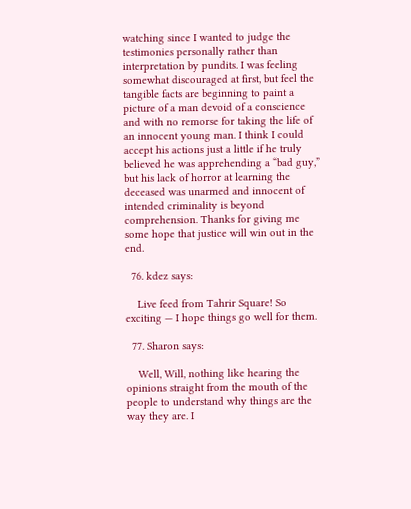watching since I wanted to judge the testimonies personally rather than interpretation by pundits. I was feeling somewhat discouraged at first, but feel the tangible facts are beginning to paint a picture of a man devoid of a conscience and with no remorse for taking the life of an innocent young man. I think I could accept his actions just a little if he truly believed he was apprehending a “bad guy,” but his lack of horror at learning the deceased was unarmed and innocent of intended criminality is beyond comprehension. Thanks for giving me some hope that justice will win out in the end.

  76. kdez says:

    Live feed from Tahrir Square! So exciting — I hope things go well for them.

  77. Sharon says:

    Well, Will, nothing like hearing the opinions straight from the mouth of the people to understand why things are the way they are. I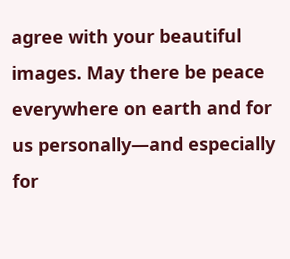agree with your beautiful images. May there be peace everywhere on earth and for us personally—and especially for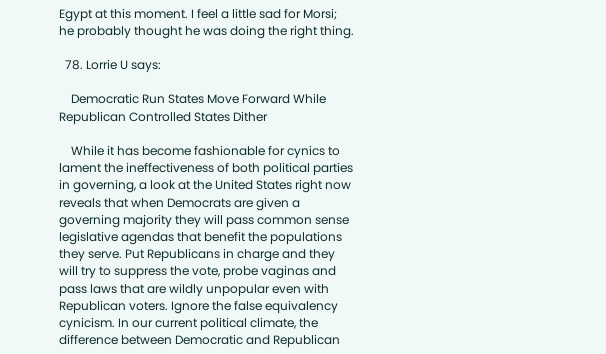Egypt at this moment. I feel a little sad for Morsi; he probably thought he was doing the right thing.

  78. Lorrie U says:

    Democratic Run States Move Forward While Republican Controlled States Dither

    While it has become fashionable for cynics to lament the ineffectiveness of both political parties in governing, a look at the United States right now reveals that when Democrats are given a governing majority they will pass common sense legislative agendas that benefit the populations they serve. Put Republicans in charge and they will try to suppress the vote, probe vaginas and pass laws that are wildly unpopular even with Republican voters. Ignore the false equivalency cynicism. In our current political climate, the difference between Democratic and Republican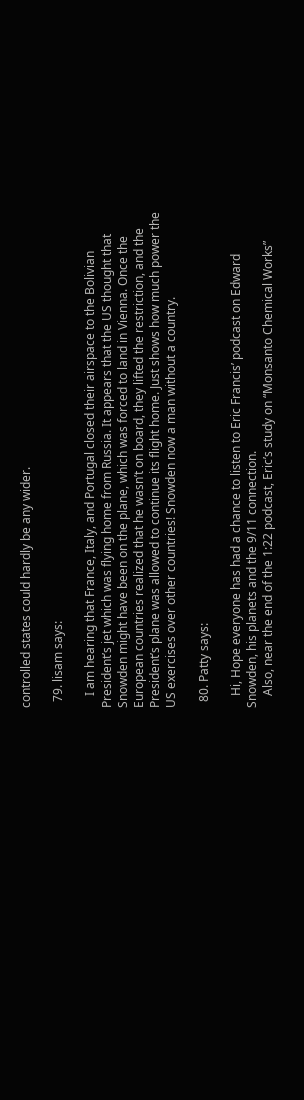controlled states could hardly be any wider.

  79. lisam says:

    I am hearing that France, Italy, and Portugal closed their airspace to the Bolivian President’s jet which was flying home from Russia. It appears that the US thought that Snowden might have been on the plane, which was forced to land in Vienna. Once the European countries realized that he wasn’t on board, they lifted the restriction, and the President’s plane was allowed to continue its flight home. Just shows how much power the US exercises over other countries! Snowden now a man without a country.

  80. Patty says:

    Hi, Hope everyone has had a chance to listen to Eric Francis’ podcast on Edward Snowden, his planets and the 9/11 connection.
    Also, near the end of the 1:22 podcast, Eric’s study on “Monsanto Chemical Works”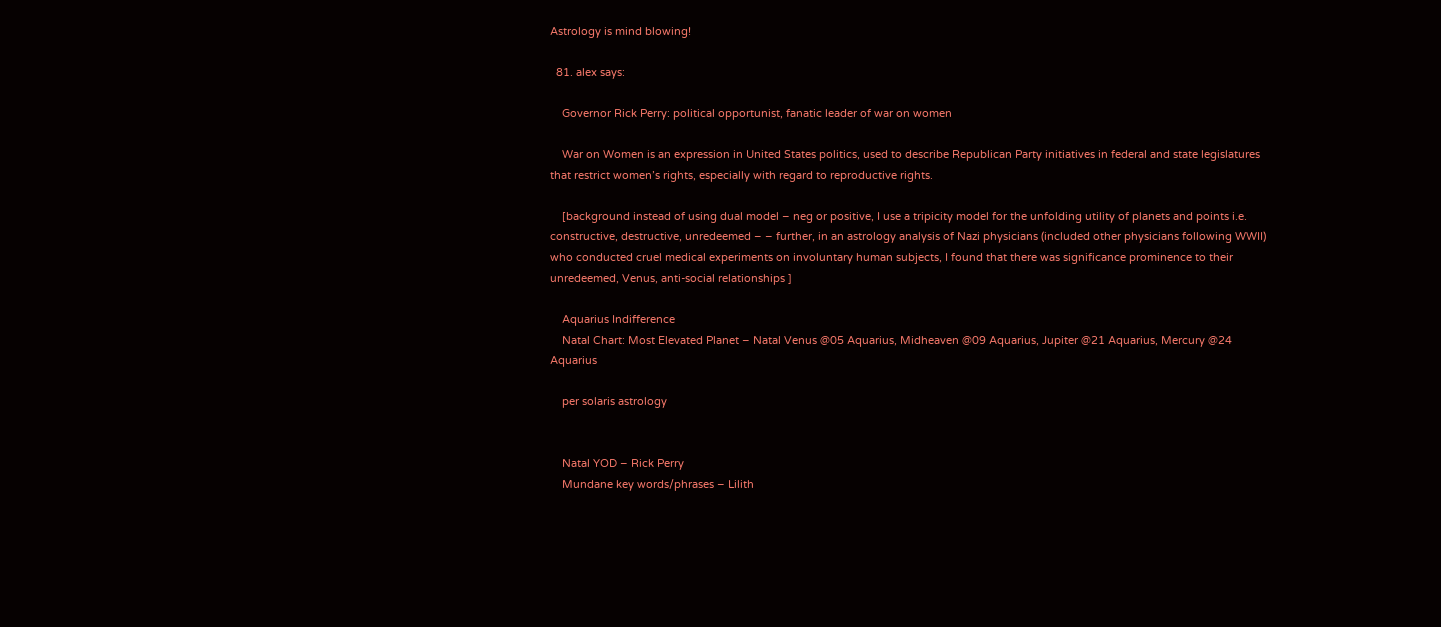Astrology is mind blowing!

  81. alex says:

    Governor Rick Perry: political opportunist, fanatic leader of war on women

    War on Women is an expression in United States politics, used to describe Republican Party initiatives in federal and state legislatures that restrict women’s rights, especially with regard to reproductive rights.

    [background instead of using dual model – neg or positive, I use a tripicity model for the unfolding utility of planets and points i.e. constructive, destructive, unredeemed – – further, in an astrology analysis of Nazi physicians (included other physicians following WWII) who conducted cruel medical experiments on involuntary human subjects, I found that there was significance prominence to their unredeemed, Venus, anti-social relationships ]

    Aquarius Indifference
    Natal Chart: Most Elevated Planet – Natal Venus @05 Aquarius, Midheaven @09 Aquarius, Jupiter @21 Aquarius, Mercury @24 Aquarius

    per solaris astrology


    Natal YOD – Rick Perry
    Mundane key words/phrases – Lilith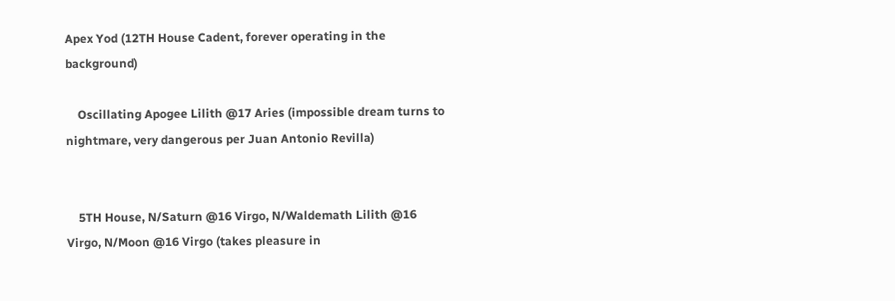Apex Yod (12TH House Cadent, forever operating in the background)

    Oscillating Apogee Lilith @17 Aries (impossible dream turns to nightmare, very dangerous per Juan Antonio Revilla)


    5TH House, N/Saturn @16 Virgo, N/Waldemath Lilith @16 Virgo, N/Moon @16 Virgo (takes pleasure in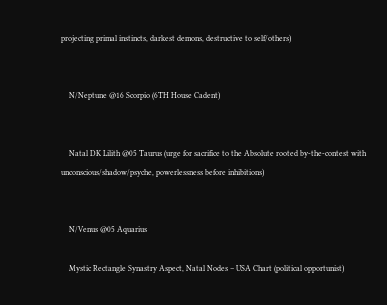projecting primal instincts, darkest demons, destructive to self/others)


    N/Neptune @16 Scorpio (6TH House Cadent)


    Natal DK Lilith @05 Taurus (urge for sacrifice to the Absolute rooted by-the-contest with unconscious/shadow/psyche, powerlessness before inhibitions)


    N/Venus @05 Aquarius

    Mystic Rectangle Synastry Aspect, Natal Nodes – USA Chart (political opportunist)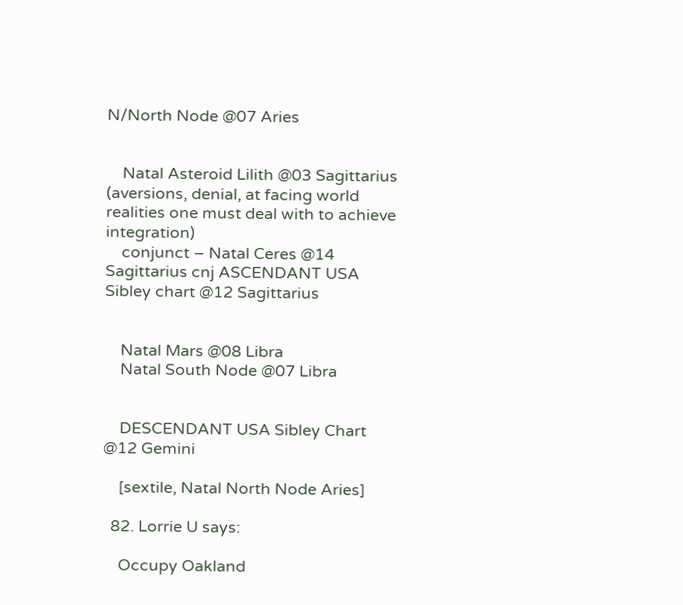N/North Node @07 Aries


    Natal Asteroid Lilith @03 Sagittarius (aversions, denial, at facing world realities one must deal with to achieve integration)
    conjunct – Natal Ceres @14 Sagittarius cnj ASCENDANT USA Sibley chart @12 Sagittarius


    Natal Mars @08 Libra
    Natal South Node @07 Libra


    DESCENDANT USA Sibley Chart @12 Gemini

    [sextile, Natal North Node Aries]

  82. Lorrie U says:

    Occupy Oakland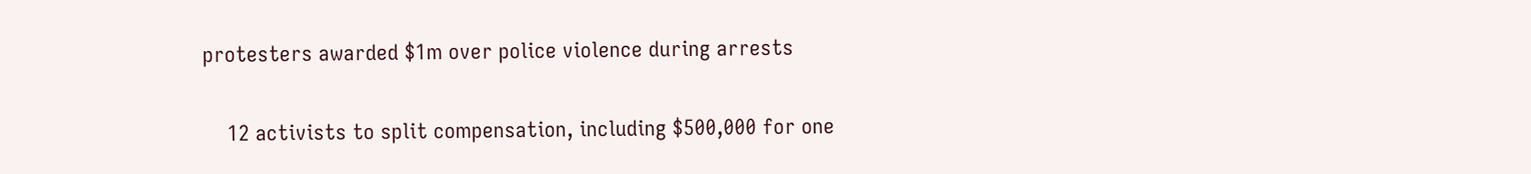protesters awarded $1m over police violence during arrests

    12 activists to split compensation, including $500,000 for one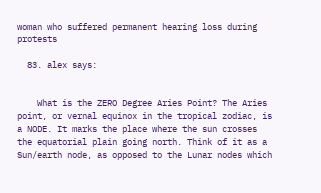woman who suffered permanent hearing loss during protests

  83. alex says:


    What is the ZERO Degree Aries Point? The Aries point, or vernal equinox in the tropical zodiac, is a NODE. It marks the place where the sun crosses the equatorial plain going north. Think of it as a Sun/earth node, as opposed to the Lunar nodes which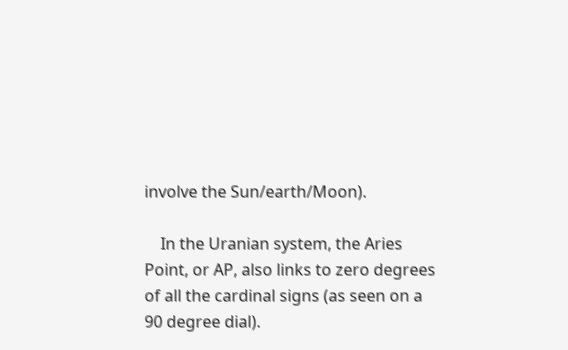involve the Sun/earth/Moon).

    In the Uranian system, the Aries Point, or AP, also links to zero degrees of all the cardinal signs (as seen on a 90 degree dial).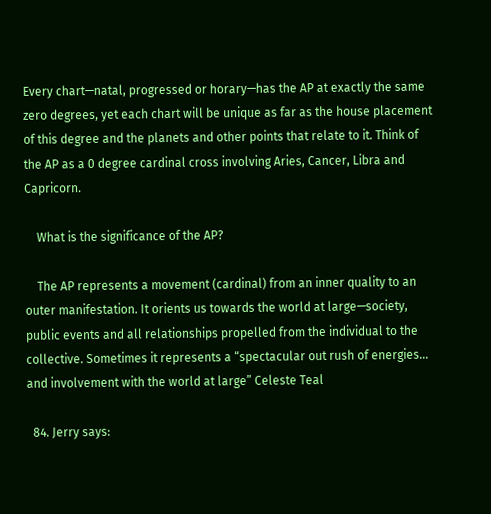Every chart—natal, progressed or horary—has the AP at exactly the same zero degrees, yet each chart will be unique as far as the house placement of this degree and the planets and other points that relate to it. Think of the AP as a 0 degree cardinal cross involving Aries, Cancer, Libra and Capricorn.

    What is the significance of the AP?

    The AP represents a movement (cardinal) from an inner quality to an outer manifestation. It orients us towards the world at large—society, public events and all relationships propelled from the individual to the collective. Sometimes it represents a “spectacular out rush of energies… and involvement with the world at large” Celeste Teal

  84. Jerry says: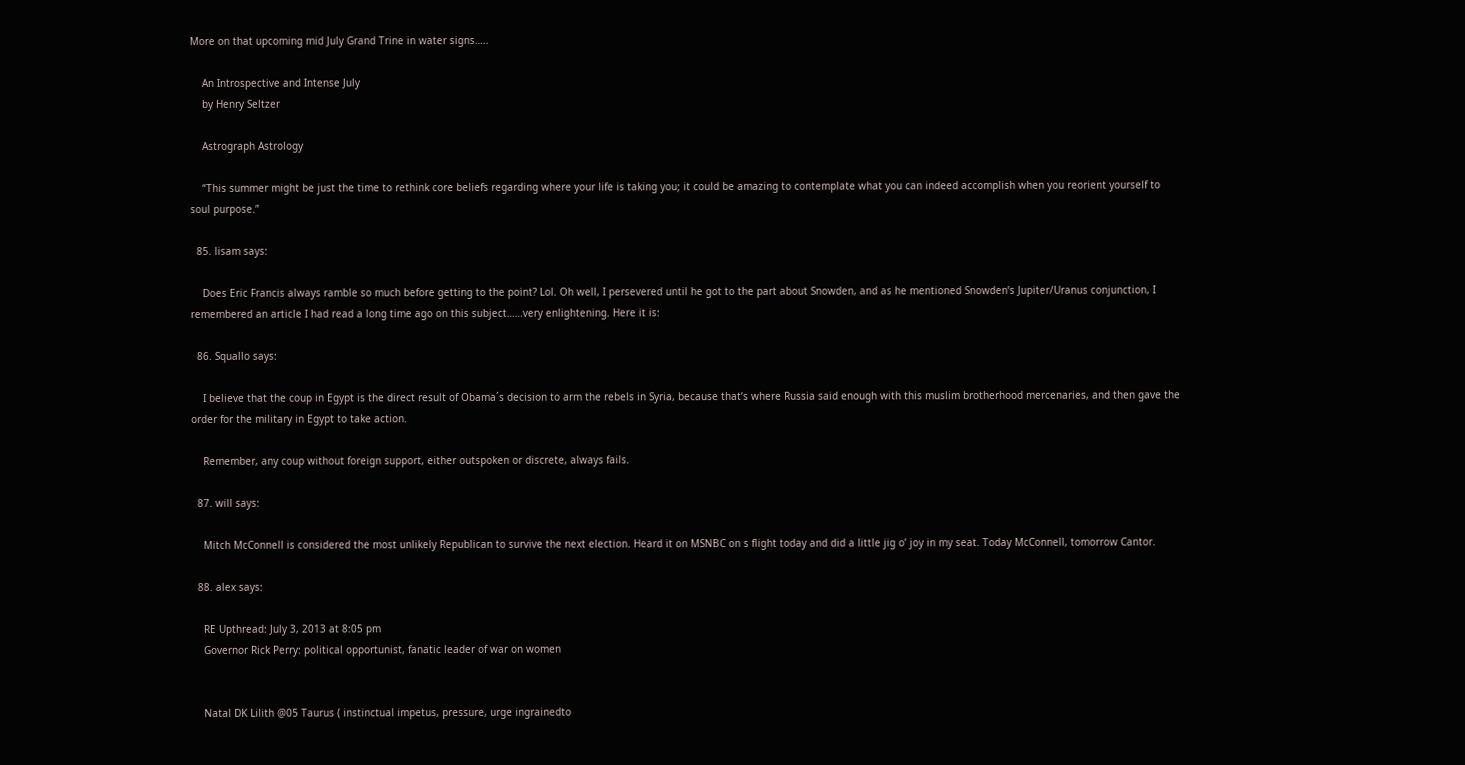More on that upcoming mid July Grand Trine in water signs…..

    An Introspective and Intense July
    by Henry Seltzer

    Astrograph Astrology

    “This summer might be just the time to rethink core beliefs regarding where your life is taking you; it could be amazing to contemplate what you can indeed accomplish when you reorient yourself to soul purpose.”

  85. lisam says:

    Does Eric Francis always ramble so much before getting to the point? Lol. Oh well, I persevered until he got to the part about Snowden, and as he mentioned Snowden’s Jupiter/Uranus conjunction, I remembered an article I had read a long time ago on this subject……very enlightening. Here it is:

  86. Squallo says:

    I believe that the coup in Egypt is the direct result of Obama´s decision to arm the rebels in Syria, because that’s where Russia said enough with this muslim brotherhood mercenaries, and then gave the order for the military in Egypt to take action.

    Remember, any coup without foreign support, either outspoken or discrete, always fails.

  87. will says:

    Mitch McConnell is considered the most unlikely Republican to survive the next election. Heard it on MSNBC on s flight today and did a little jig o’ joy in my seat. Today McConnell, tomorrow Cantor.

  88. alex says:

    RE Upthread: July 3, 2013 at 8:05 pm
    Governor Rick Perry: political opportunist, fanatic leader of war on women


    Natal DK Lilith @05 Taurus ( instinctual impetus, pressure, urge ingrainedto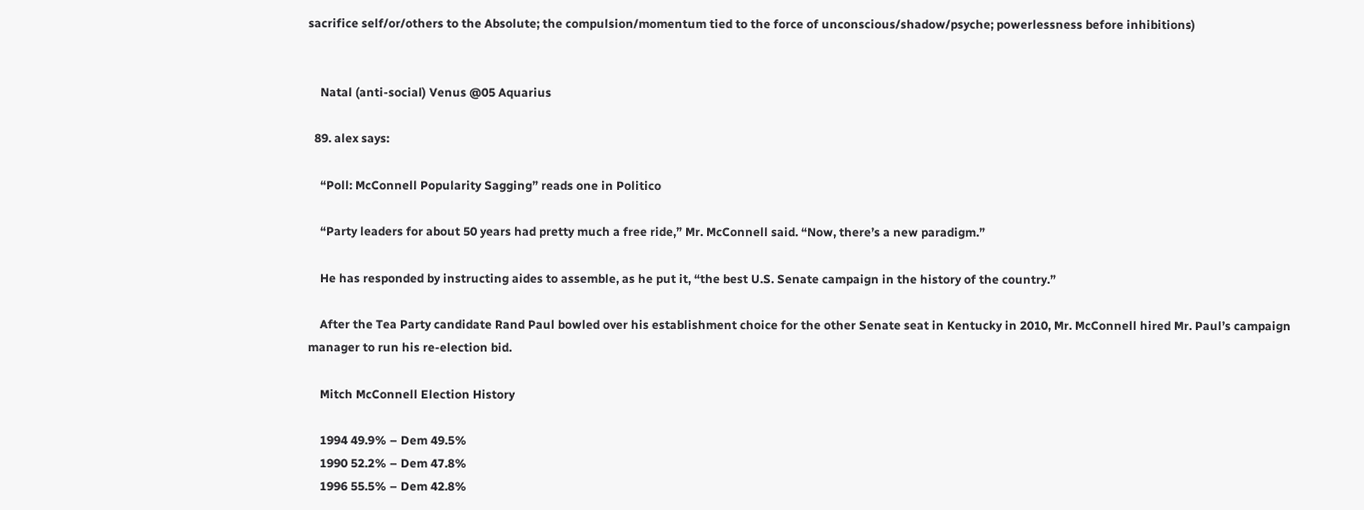sacrifice self/or/others to the Absolute; the compulsion/momentum tied to the force of unconscious/shadow/psyche; powerlessness before inhibitions)


    Natal (anti-social) Venus @05 Aquarius

  89. alex says:

    “Poll: McConnell Popularity Sagging” reads one in Politico

    “Party leaders for about 50 years had pretty much a free ride,” Mr. McConnell said. “Now, there’s a new paradigm.”

    He has responded by instructing aides to assemble, as he put it, “the best U.S. Senate campaign in the history of the country.”

    After the Tea Party candidate Rand Paul bowled over his establishment choice for the other Senate seat in Kentucky in 2010, Mr. McConnell hired Mr. Paul’s campaign manager to run his re-election bid.

    Mitch McConnell Election History

    1994 49.9% – Dem 49.5%
    1990 52.2% – Dem 47.8%
    1996 55.5% – Dem 42.8%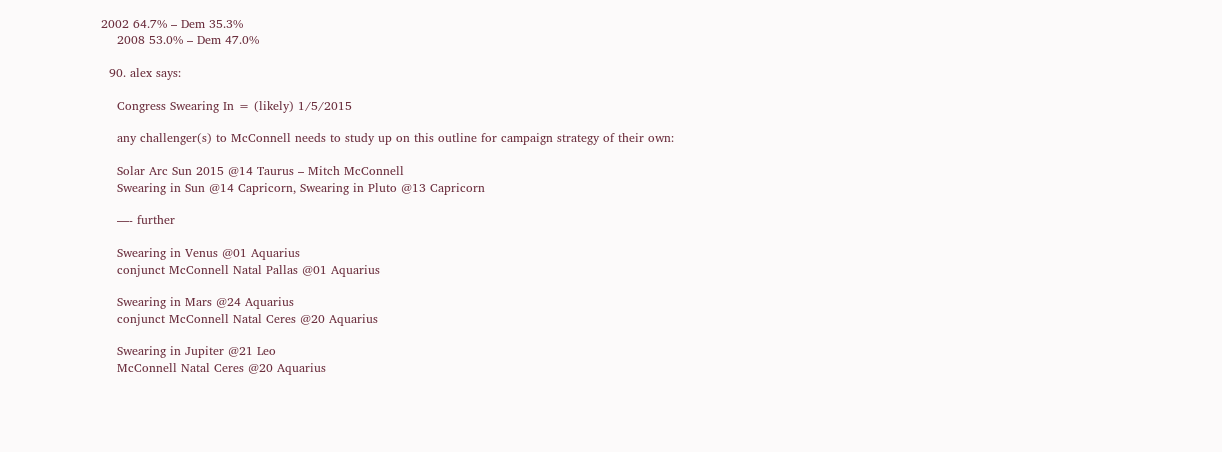2002 64.7% – Dem 35.3%
    2008 53.0% – Dem 47.0%

  90. alex says:

    Congress Swearing In = (likely) 1/5/2015

    any challenger(s) to McConnell needs to study up on this outline for campaign strategy of their own:

    Solar Arc Sun 2015 @14 Taurus – Mitch McConnell
    Swearing in Sun @14 Capricorn, Swearing in Pluto @13 Capricorn

    —- further

    Swearing in Venus @01 Aquarius
    conjunct McConnell Natal Pallas @01 Aquarius

    Swearing in Mars @24 Aquarius
    conjunct McConnell Natal Ceres @20 Aquarius

    Swearing in Jupiter @21 Leo
    McConnell Natal Ceres @20 Aquarius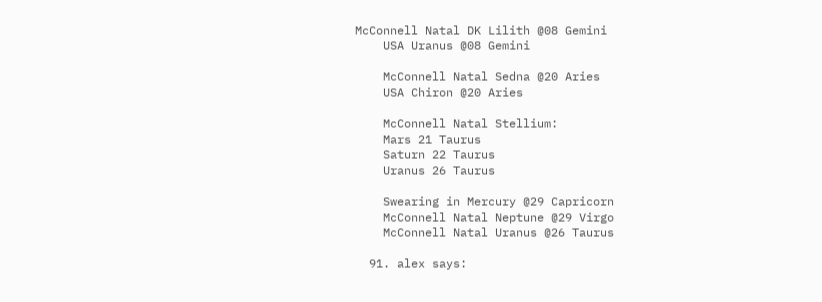McConnell Natal DK Lilith @08 Gemini
    USA Uranus @08 Gemini

    McConnell Natal Sedna @20 Aries
    USA Chiron @20 Aries

    McConnell Natal Stellium:
    Mars 21 Taurus
    Saturn 22 Taurus
    Uranus 26 Taurus

    Swearing in Mercury @29 Capricorn
    McConnell Natal Neptune @29 Virgo
    McConnell Natal Uranus @26 Taurus

  91. alex says: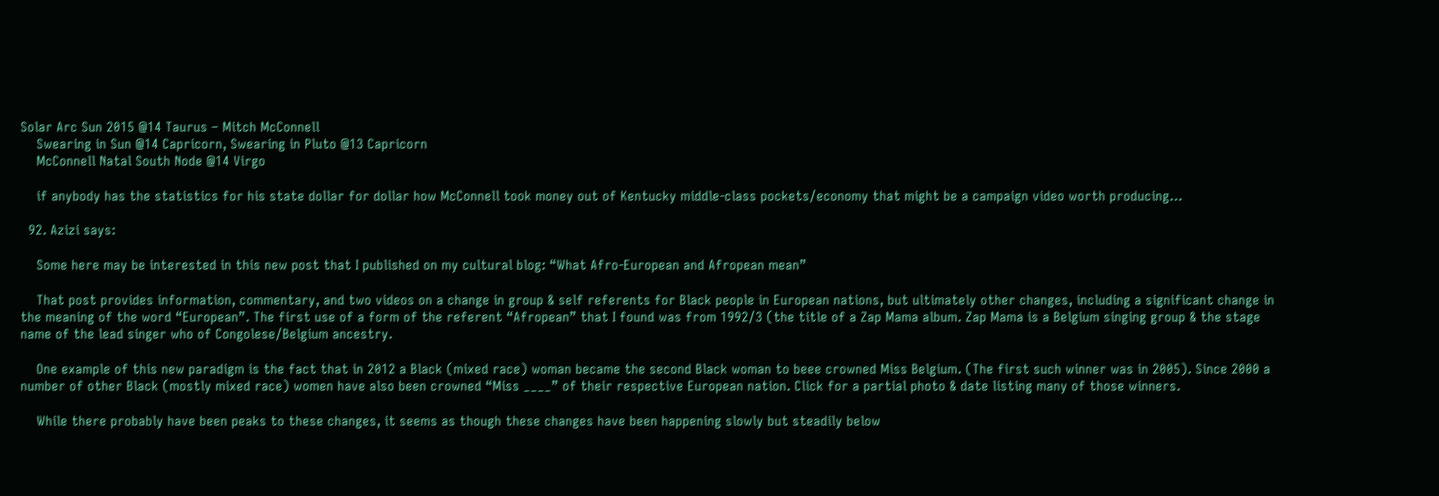Solar Arc Sun 2015 @14 Taurus – Mitch McConnell
    Swearing in Sun @14 Capricorn, Swearing in Pluto @13 Capricorn
    McConnell Natal South Node @14 Virgo

    if anybody has the statistics for his state dollar for dollar how McConnell took money out of Kentucky middle-class pockets/economy that might be a campaign video worth producing…

  92. Azizi says:

    Some here may be interested in this new post that I published on my cultural blog: “What Afro-European and Afropean mean”

    That post provides information, commentary, and two videos on a change in group & self referents for Black people in European nations, but ultimately other changes, including a significant change in the meaning of the word “European”. The first use of a form of the referent “Afropean” that I found was from 1992/3 (the title of a Zap Mama album. Zap Mama is a Belgium singing group & the stage name of the lead singer who of Congolese/Belgium ancestry.

    One example of this new paradigm is the fact that in 2012 a Black (mixed race) woman became the second Black woman to beee crowned Miss Belgium. (The first such winner was in 2005). Since 2000 a number of other Black (mostly mixed race) women have also been crowned “Miss ____” of their respective European nation. Click for a partial photo & date listing many of those winners.

    While there probably have been peaks to these changes, it seems as though these changes have been happening slowly but steadily below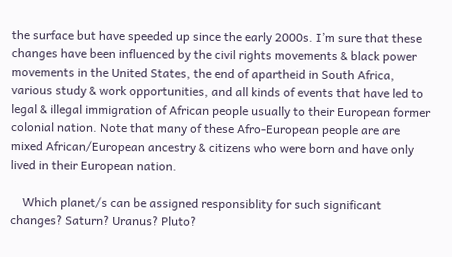the surface but have speeded up since the early 2000s. I’m sure that these changes have been influenced by the civil rights movements & black power movements in the United States, the end of apartheid in South Africa, various study & work opportunities, and all kinds of events that have led to legal & illegal immigration of African people usually to their European former colonial nation. Note that many of these Afro-European people are are mixed African/European ancestry & citizens who were born and have only lived in their European nation.

    Which planet/s can be assigned responsiblity for such significant changes? Saturn? Uranus? Pluto?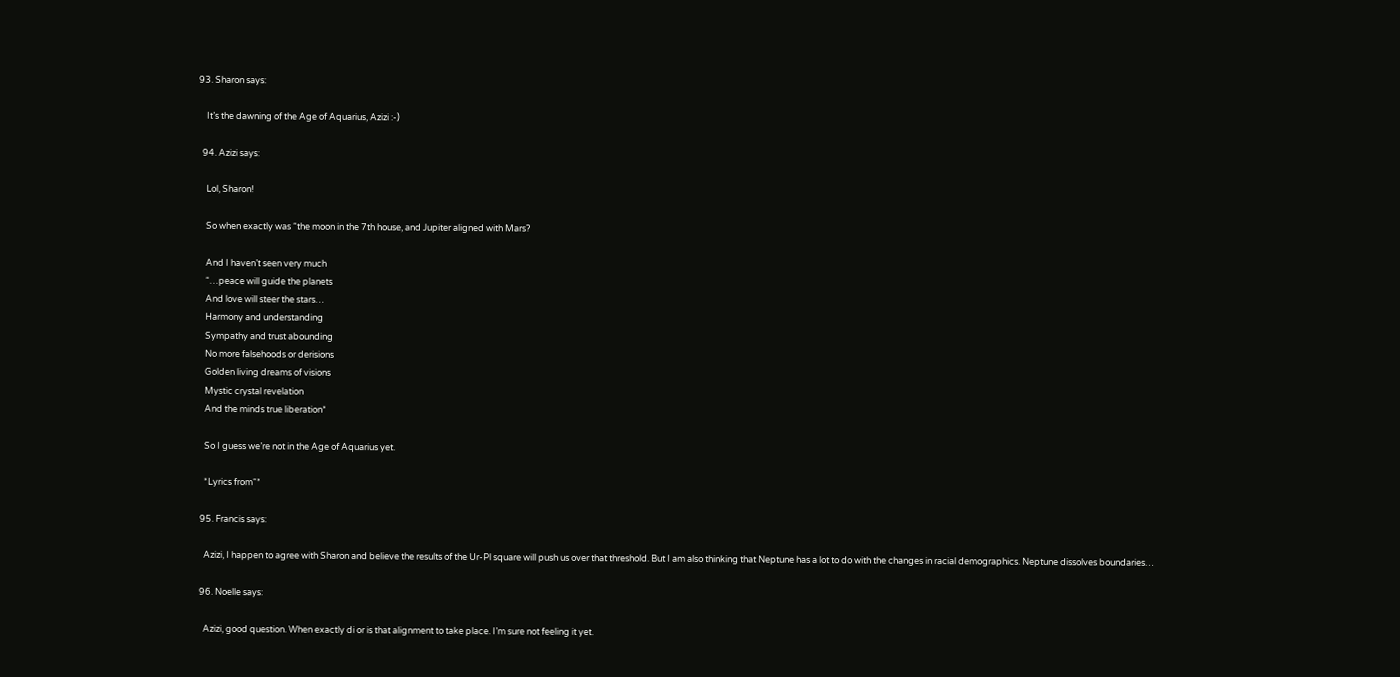93. Sharon says:

    It’s the dawning of the Age of Aquarius, Azizi :-)

  94. Azizi says:

    Lol, Sharon!

    So when exactly was “the moon in the 7th house, and Jupiter aligned with Mars?

    And I haven’t seen very much
    “…peace will guide the planets
    And love will steer the stars…
    Harmony and understanding
    Sympathy and trust abounding
    No more falsehoods or derisions
    Golden living dreams of visions
    Mystic crystal revelation
    And the minds true liberation*

    So I guess we’re not in the Age of Aquarius yet.

    *Lyrics from“*

  95. Francis says:

    Azizi, I happen to agree with Sharon and believe the results of the Ur-Pl square will push us over that threshold. But I am also thinking that Neptune has a lot to do with the changes in racial demographics. Neptune dissolves boundaries…

  96. Noelle says:

    Azizi, good question. When exactly di or is that alignment to take place. I’m sure not feeling it yet.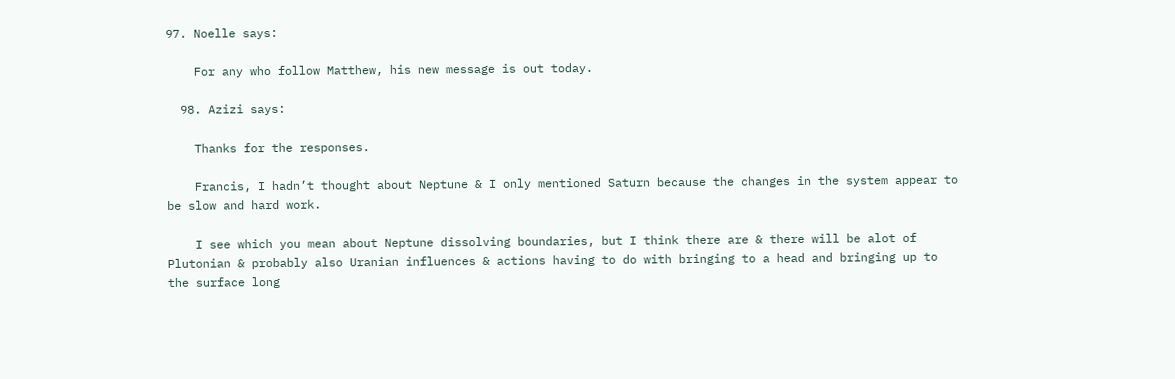97. Noelle says:

    For any who follow Matthew, his new message is out today.

  98. Azizi says:

    Thanks for the responses.

    Francis, I hadn’t thought about Neptune & I only mentioned Saturn because the changes in the system appear to be slow and hard work.

    I see which you mean about Neptune dissolving boundaries, but I think there are & there will be alot of Plutonian & probably also Uranian influences & actions having to do with bringing to a head and bringing up to the surface long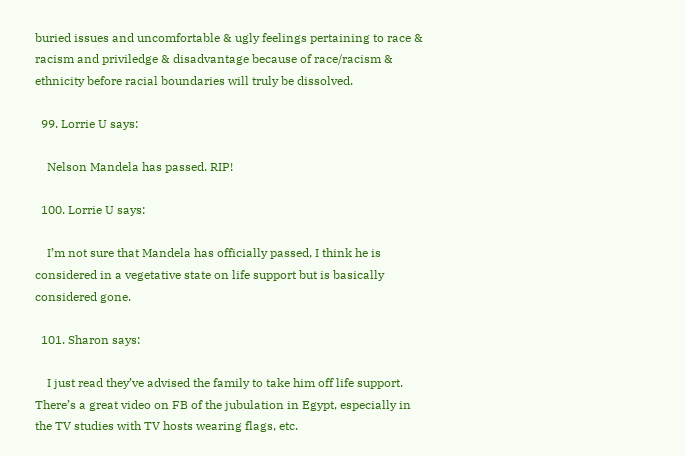buried issues and uncomfortable & ugly feelings pertaining to race & racism and priviledge & disadvantage because of race/racism & ethnicity before racial boundaries will truly be dissolved.

  99. Lorrie U says:

    Nelson Mandela has passed. RIP!

  100. Lorrie U says:

    I’m not sure that Mandela has officially passed, I think he is considered in a vegetative state on life support but is basically considered gone.

  101. Sharon says:

    I just read they’ve advised the family to take him off life support. There’s a great video on FB of the jubulation in Egypt, especially in the TV studies with TV hosts wearing flags, etc.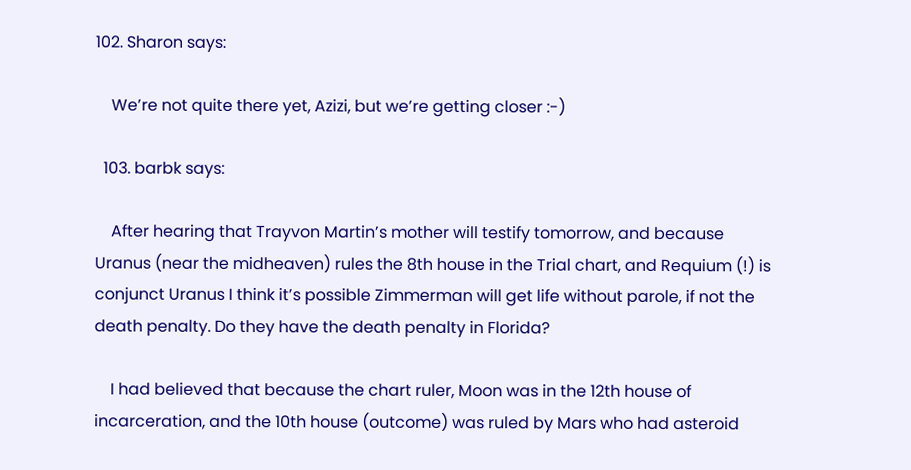102. Sharon says:

    We’re not quite there yet, Azizi, but we’re getting closer :-)

  103. barbk says:

    After hearing that Trayvon Martin’s mother will testify tomorrow, and because Uranus (near the midheaven) rules the 8th house in the Trial chart, and Requium (!) is conjunct Uranus I think it’s possible Zimmerman will get life without parole, if not the death penalty. Do they have the death penalty in Florida?

    I had believed that because the chart ruler, Moon was in the 12th house of incarceration, and the 10th house (outcome) was ruled by Mars who had asteroid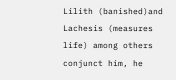Lilith (banished)and Lachesis (measures life) among others conjunct him, he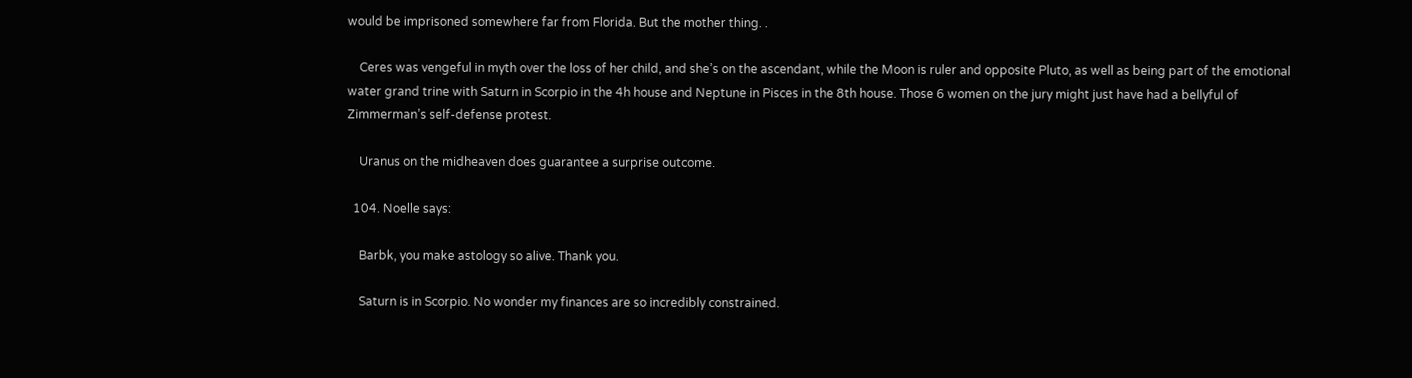would be imprisoned somewhere far from Florida. But the mother thing. .

    Ceres was vengeful in myth over the loss of her child, and she’s on the ascendant, while the Moon is ruler and opposite Pluto, as well as being part of the emotional water grand trine with Saturn in Scorpio in the 4h house and Neptune in Pisces in the 8th house. Those 6 women on the jury might just have had a bellyful of Zimmerman’s self-defense protest.

    Uranus on the midheaven does guarantee a surprise outcome.

  104. Noelle says:

    Barbk, you make astology so alive. Thank you.

    Saturn is in Scorpio. No wonder my finances are so incredibly constrained.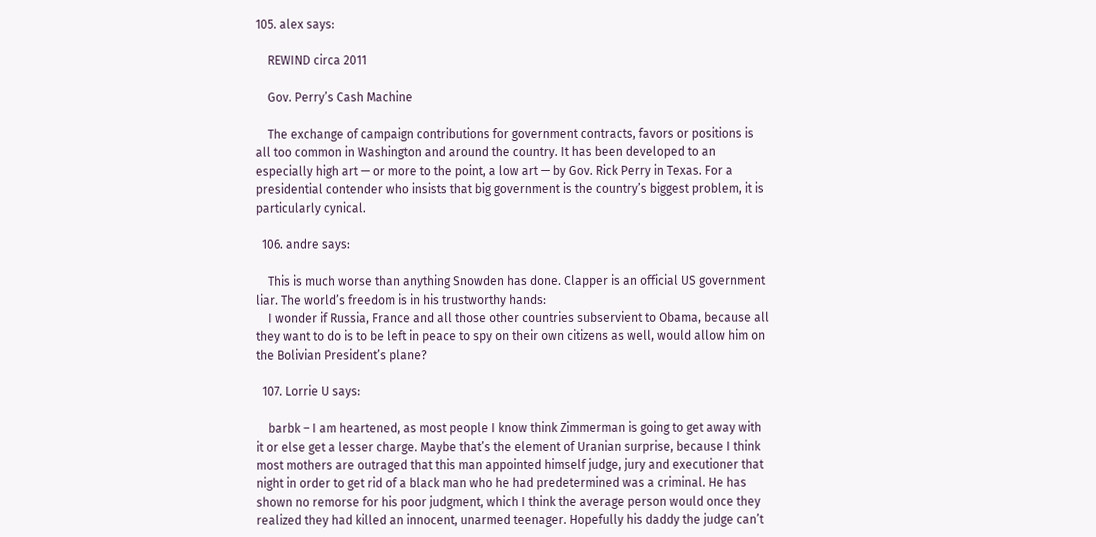105. alex says:

    REWIND circa 2011

    Gov. Perry’s Cash Machine

    The exchange of campaign contributions for government contracts, favors or positions is all too common in Washington and around the country. It has been developed to an especially high art — or more to the point, a low art — by Gov. Rick Perry in Texas. For a presidential contender who insists that big government is the country’s biggest problem, it is particularly cynical.

  106. andre says:

    This is much worse than anything Snowden has done. Clapper is an official US government liar. The world’s freedom is in his trustworthy hands:
    I wonder if Russia, France and all those other countries subservient to Obama, because all they want to do is to be left in peace to spy on their own citizens as well, would allow him on the Bolivian President’s plane?

  107. Lorrie U says:

    barbk – I am heartened, as most people I know think Zimmerman is going to get away with it or else get a lesser charge. Maybe that’s the element of Uranian surprise, because I think most mothers are outraged that this man appointed himself judge, jury and executioner that night in order to get rid of a black man who he had predetermined was a criminal. He has shown no remorse for his poor judgment, which I think the average person would once they realized they had killed an innocent, unarmed teenager. Hopefully his daddy the judge can’t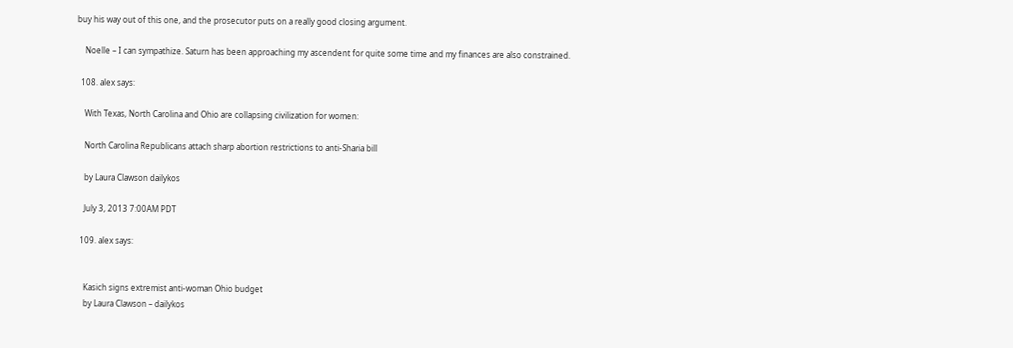buy his way out of this one, and the prosecutor puts on a really good closing argument.

    Noelle – I can sympathize. Saturn has been approaching my ascendent for quite some time and my finances are also constrained.

  108. alex says:

    With Texas, North Carolina and Ohio are collapsing civilization for women:

    North Carolina Republicans attach sharp abortion restrictions to anti-Sharia bill

    by Laura Clawson dailykos

    July 3, 2013 7:00AM PDT

  109. alex says:


    Kasich signs extremist anti-woman Ohio budget
    by Laura Clawson – dailykos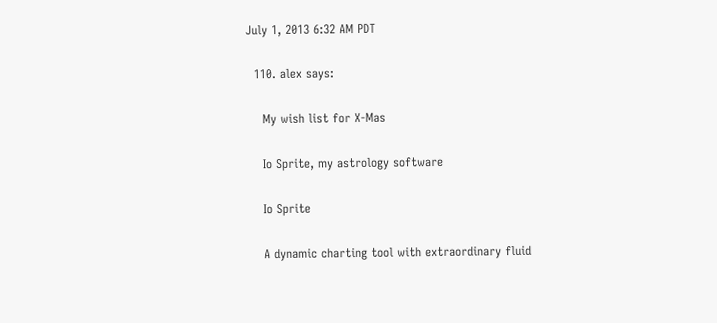July 1, 2013 6:32 AM PDT

  110. alex says:

    My wish list for X-Mas

    Io Sprite, my astrology software

    Io Sprite

    A dynamic charting tool with extraordinary fluid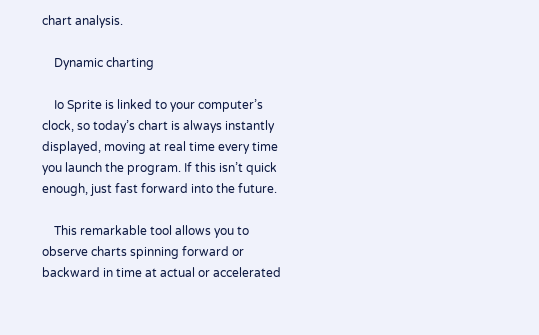chart analysis.

    Dynamic charting

    Io Sprite is linked to your computer’s clock, so today’s chart is always instantly displayed, moving at real time every time you launch the program. If this isn’t quick enough, just fast forward into the future.

    This remarkable tool allows you to observe charts spinning forward or backward in time at actual or accelerated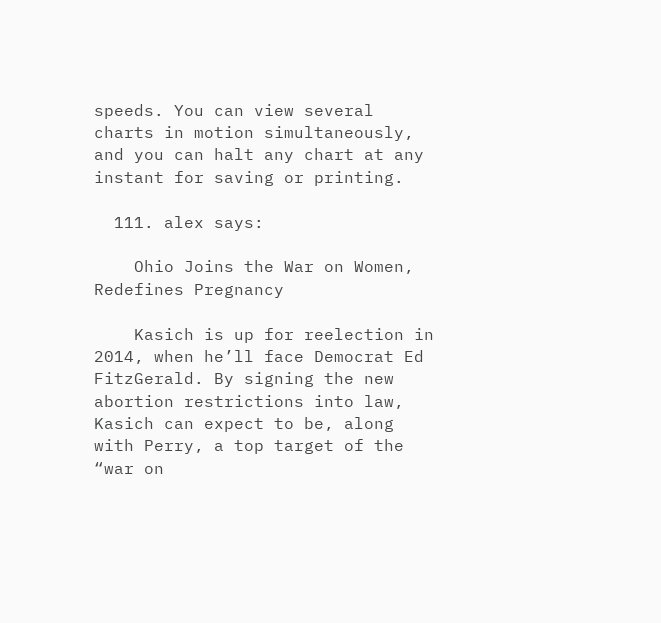speeds. You can view several charts in motion simultaneously, and you can halt any chart at any instant for saving or printing.

  111. alex says:

    Ohio Joins the War on Women, Redefines Pregnancy

    Kasich is up for reelection in 2014, when he’ll face Democrat Ed FitzGerald. By signing the new abortion restrictions into law, Kasich can expect to be, along with Perry, a top target of the “war on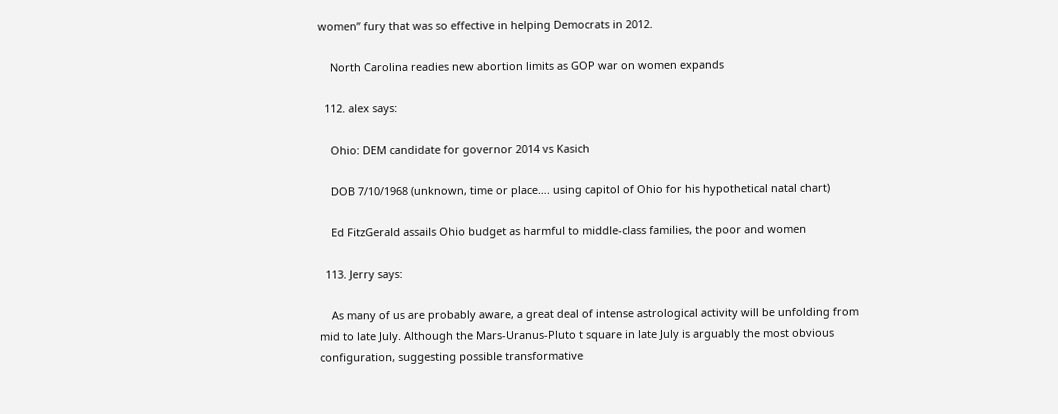women” fury that was so effective in helping Democrats in 2012.

    North Carolina readies new abortion limits as GOP war on women expands

  112. alex says:

    Ohio: DEM candidate for governor 2014 vs Kasich

    DOB 7/10/1968 (unknown, time or place…. using capitol of Ohio for his hypothetical natal chart)

    Ed FitzGerald assails Ohio budget as harmful to middle-class families, the poor and women

  113. Jerry says:

    As many of us are probably aware, a great deal of intense astrological activity will be unfolding from mid to late July. Although the Mars-Uranus-Pluto t square in late July is arguably the most obvious configuration, suggesting possible transformative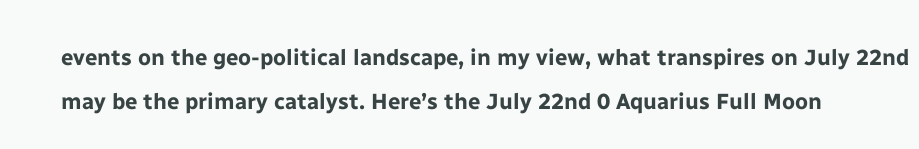events on the geo-political landscape, in my view, what transpires on July 22nd may be the primary catalyst. Here’s the July 22nd 0 Aquarius Full Moon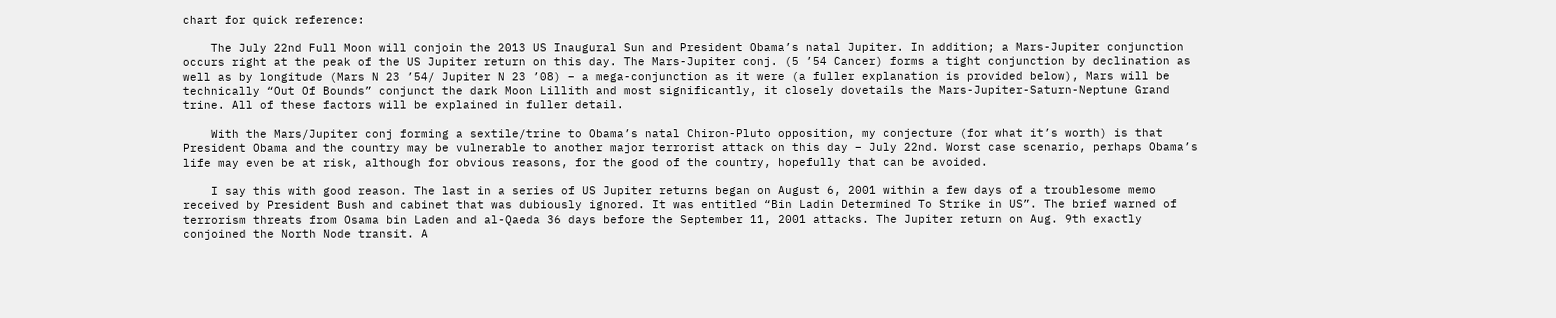chart for quick reference:

    The July 22nd Full Moon will conjoin the 2013 US Inaugural Sun and President Obama’s natal Jupiter. In addition; a Mars-Jupiter conjunction occurs right at the peak of the US Jupiter return on this day. The Mars-Jupiter conj. (5 ’54 Cancer) forms a tight conjunction by declination as well as by longitude (Mars N 23 ’54/ Jupiter N 23 ’08) – a mega-conjunction as it were (a fuller explanation is provided below), Mars will be technically “Out Of Bounds” conjunct the dark Moon Lillith and most significantly, it closely dovetails the Mars-Jupiter-Saturn-Neptune Grand trine. All of these factors will be explained in fuller detail.

    With the Mars/Jupiter conj forming a sextile/trine to Obama’s natal Chiron-Pluto opposition, my conjecture (for what it’s worth) is that President Obama and the country may be vulnerable to another major terrorist attack on this day – July 22nd. Worst case scenario, perhaps Obama’s life may even be at risk, although for obvious reasons, for the good of the country, hopefully that can be avoided.

    I say this with good reason. The last in a series of US Jupiter returns began on August 6, 2001 within a few days of a troublesome memo received by President Bush and cabinet that was dubiously ignored. It was entitled “Bin Ladin Determined To Strike in US”. The brief warned of terrorism threats from Osama bin Laden and al-Qaeda 36 days before the September 11, 2001 attacks. The Jupiter return on Aug. 9th exactly conjoined the North Node transit. A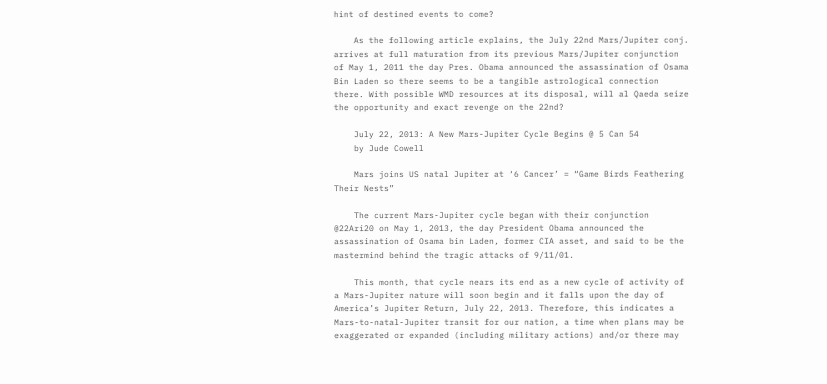hint of destined events to come?

    As the following article explains, the July 22nd Mars/Jupiter conj. arrives at full maturation from its previous Mars/Jupiter conjunction of May 1, 2011 the day Pres. Obama announced the assassination of Osama Bin Laden so there seems to be a tangible astrological connection there. With possible WMD resources at its disposal, will al Qaeda seize the opportunity and exact revenge on the 22nd?

    July 22, 2013: A New Mars-Jupiter Cycle Begins @ 5 Can 54
    by Jude Cowell

    Mars joins US natal Jupiter at ‘6 Cancer’ = “Game Birds Feathering Their Nests”

    The current Mars-Jupiter cycle began with their conjunction @22Ari20 on May 1, 2013, the day President Obama announced the assassination of Osama bin Laden, former CIA asset, and said to be the mastermind behind the tragic attacks of 9/11/01.

    This month, that cycle nears its end as a new cycle of activity of a Mars-Jupiter nature will soon begin and it falls upon the day of America’s Jupiter Return, July 22, 2013. Therefore, this indicates a Mars-to-natal-Jupiter transit for our nation, a time when plans may be exaggerated or expanded (including military actions) and/or there may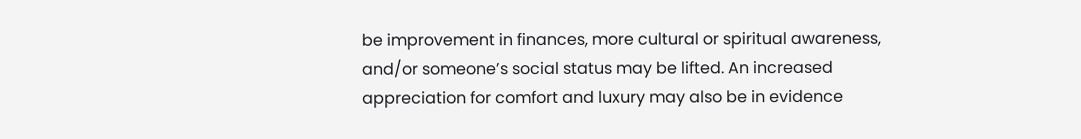be improvement in finances, more cultural or spiritual awareness, and/or someone’s social status may be lifted. An increased appreciation for comfort and luxury may also be in evidence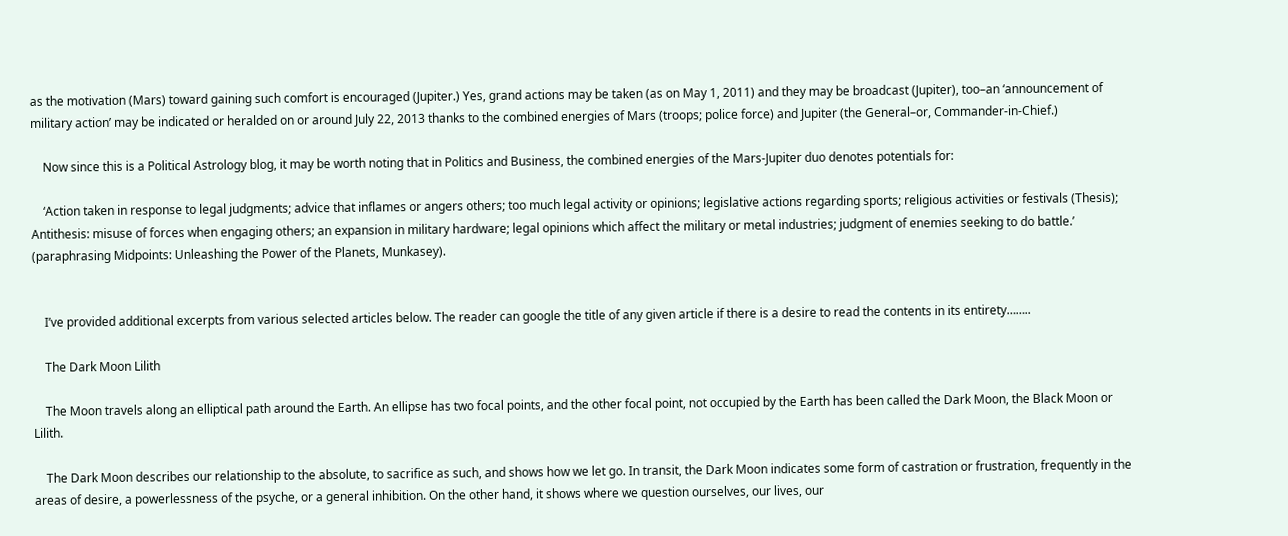as the motivation (Mars) toward gaining such comfort is encouraged (Jupiter.) Yes, grand actions may be taken (as on May 1, 2011) and they may be broadcast (Jupiter), too–an ‘announcement of military action’ may be indicated or heralded on or around July 22, 2013 thanks to the combined energies of Mars (troops; police force) and Jupiter (the General–or, Commander-in-Chief.)

    Now since this is a Political Astrology blog, it may be worth noting that in Politics and Business, the combined energies of the Mars-Jupiter duo denotes potentials for:

    ‘Action taken in response to legal judgments; advice that inflames or angers others; too much legal activity or opinions; legislative actions regarding sports; religious activities or festivals (Thesis); Antithesis: misuse of forces when engaging others; an expansion in military hardware; legal opinions which affect the military or metal industries; judgment of enemies seeking to do battle.’ (paraphrasing Midpoints: Unleashing the Power of the Planets, Munkasey).


    I’ve provided additional excerpts from various selected articles below. The reader can google the title of any given article if there is a desire to read the contents in its entirety……..

    The Dark Moon Lilith

    The Moon travels along an elliptical path around the Earth. An ellipse has two focal points, and the other focal point, not occupied by the Earth has been called the Dark Moon, the Black Moon or Lilith.

    The Dark Moon describes our relationship to the absolute, to sacrifice as such, and shows how we let go. In transit, the Dark Moon indicates some form of castration or frustration, frequently in the areas of desire, a powerlessness of the psyche, or a general inhibition. On the other hand, it shows where we question ourselves, our lives, our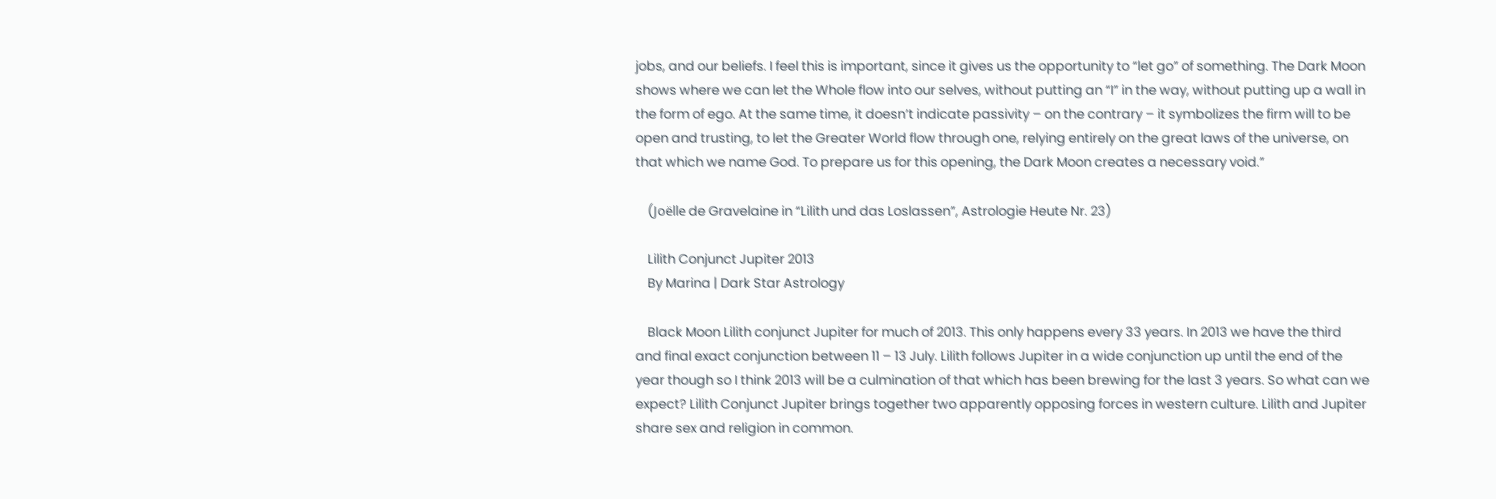jobs, and our beliefs. I feel this is important, since it gives us the opportunity to “let go” of something. The Dark Moon shows where we can let the Whole flow into our selves, without putting an “I” in the way, without putting up a wall in the form of ego. At the same time, it doesn’t indicate passivity – on the contrary – it symbolizes the firm will to be open and trusting, to let the Greater World flow through one, relying entirely on the great laws of the universe, on that which we name God. To prepare us for this opening, the Dark Moon creates a necessary void.”

    (Joëlle de Gravelaine in “Lilith und das Loslassen”, Astrologie Heute Nr. 23)

    Lilith Conjunct Jupiter 2013
    By Marina | Dark Star Astrology

    Black Moon Lilith conjunct Jupiter for much of 2013. This only happens every 33 years. In 2013 we have the third and final exact conjunction between 11 – 13 July. Lilith follows Jupiter in a wide conjunction up until the end of the year though so I think 2013 will be a culmination of that which has been brewing for the last 3 years. So what can we expect? Lilith Conjunct Jupiter brings together two apparently opposing forces in western culture. Lilith and Jupiter share sex and religion in common.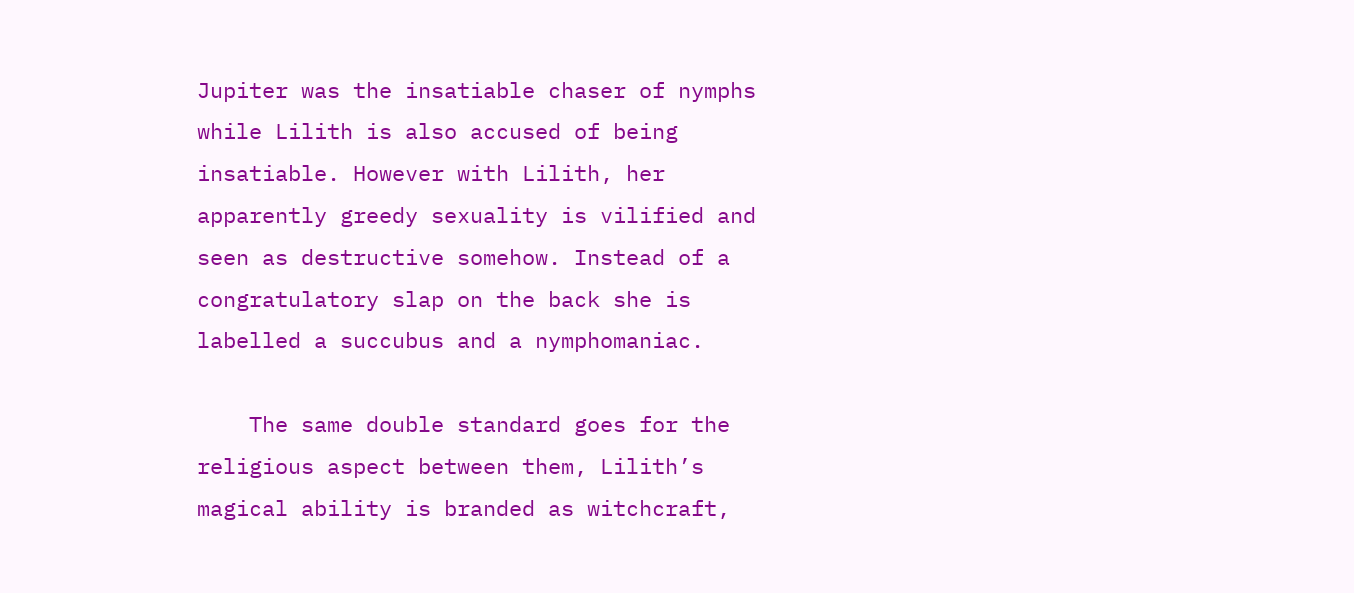Jupiter was the insatiable chaser of nymphs while Lilith is also accused of being insatiable. However with Lilith, her apparently greedy sexuality is vilified and seen as destructive somehow. Instead of a congratulatory slap on the back she is labelled a succubus and a nymphomaniac.

    The same double standard goes for the religious aspect between them, Lilith’s magical ability is branded as witchcraft,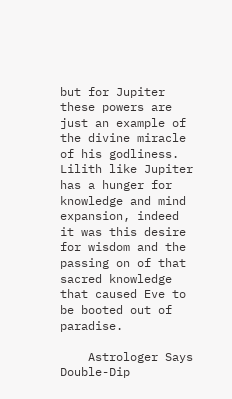but for Jupiter these powers are just an example of the divine miracle of his godliness. Lilith like Jupiter has a hunger for knowledge and mind expansion, indeed it was this desire for wisdom and the passing on of that sacred knowledge that caused Eve to be booted out of paradise.

    Astrologer Says Double-Dip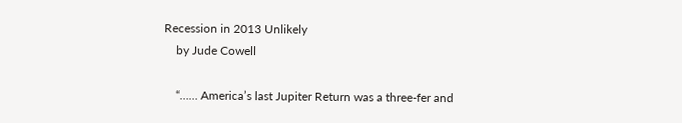Recession in 2013 Unlikely
    by Jude Cowell

    “…… America’s last Jupiter Return was a three-fer and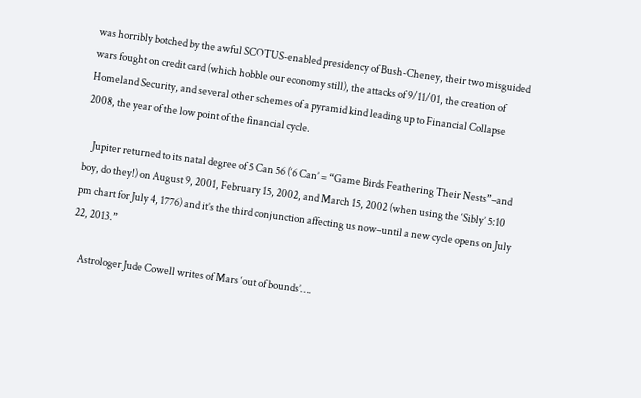was horribly botched by the awful SCOTUS-enabled presidency of Bush-Cheney, their two misguided wars fought on credit card (which hobble our economy still), the attacks of 9/11/01, the creation of Homeland Security, and several other schemes of a pyramid kind leading up to Financial Collapse 2008, the year of the low point of the financial cycle.

    Jupiter returned to its natal degree of 5 Can 56 (‘6 Can’ = “Game Birds Feathering Their Nests”–and boy, do they!) on August 9, 2001, February 15, 2002, and March 15, 2002 (when using the ‘Sibly’ 5:10 pm chart for July 4, 1776) and it’s the third conjunction affecting us now–until a new cycle opens on July 22, 2013.”

    Astrologer Jude Cowell writes of Mars ‘out of bounds’….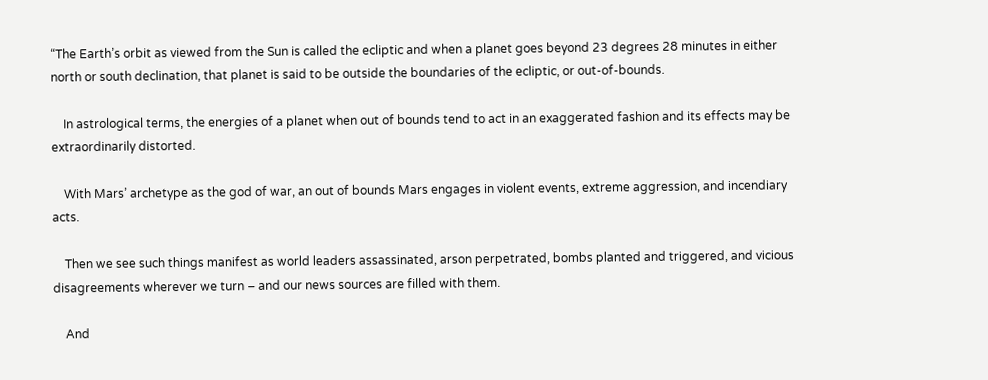“The Earth’s orbit as viewed from the Sun is called the ecliptic and when a planet goes beyond 23 degrees 28 minutes in either north or south declination, that planet is said to be outside the boundaries of the ecliptic, or out-of-bounds.

    In astrological terms, the energies of a planet when out of bounds tend to act in an exaggerated fashion and its effects may be extraordinarily distorted.

    With Mars’ archetype as the god of war, an out of bounds Mars engages in violent events, extreme aggression, and incendiary acts.

    Then we see such things manifest as world leaders assassinated, arson perpetrated, bombs planted and triggered, and vicious disagreements wherever we turn – and our news sources are filled with them.

    And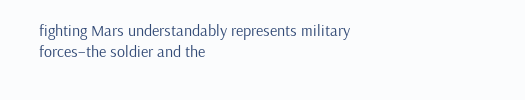fighting Mars understandably represents military forces–the soldier and the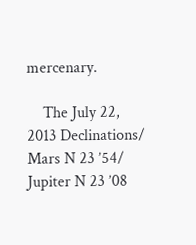mercenary.

    The July 22, 2013 Declinations/ Mars N 23 ’54/ Jupiter N 23 ’08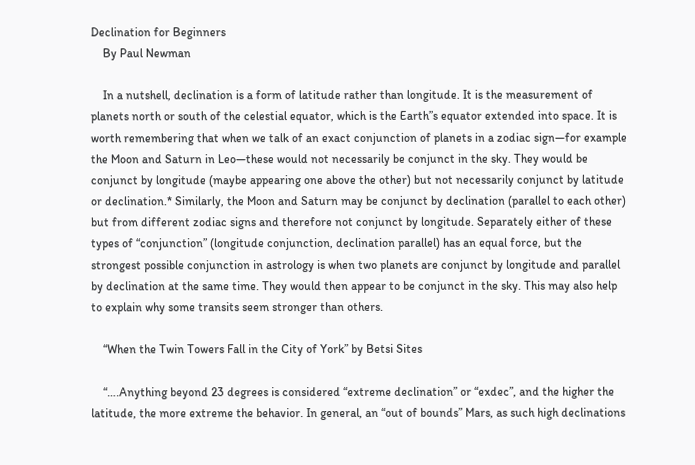Declination for Beginners
    By Paul Newman

    In a nutshell, declination is a form of latitude rather than longitude. It is the measurement of planets north or south of the celestial equator, which is the Earth”s equator extended into space. It is worth remembering that when we talk of an exact conjunction of planets in a zodiac sign—for example the Moon and Saturn in Leo—these would not necessarily be conjunct in the sky. They would be conjunct by longitude (maybe appearing one above the other) but not necessarily conjunct by latitude or declination.* Similarly, the Moon and Saturn may be conjunct by declination (parallel to each other) but from different zodiac signs and therefore not conjunct by longitude. Separately either of these types of “conjunction” (longitude conjunction, declination parallel) has an equal force, but the strongest possible conjunction in astrology is when two planets are conjunct by longitude and parallel by declination at the same time. They would then appear to be conjunct in the sky. This may also help to explain why some transits seem stronger than others.

    “When the Twin Towers Fall in the City of York” by Betsi Sites

    “….Anything beyond 23 degrees is considered “extreme declination” or “exdec”, and the higher the latitude, the more extreme the behavior. In general, an “out of bounds” Mars, as such high declinations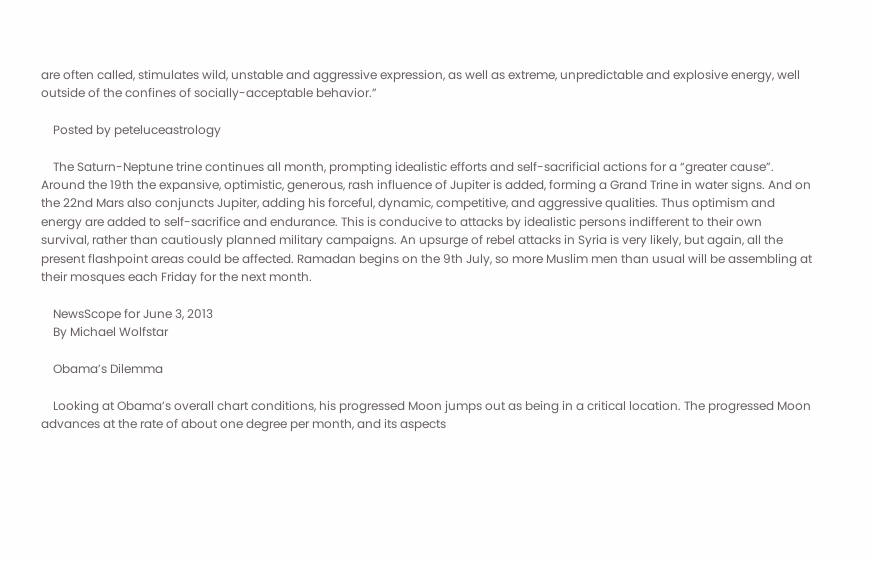are often called, stimulates wild, unstable and aggressive expression, as well as extreme, unpredictable and explosive energy, well outside of the confines of socially-acceptable behavior.”

    Posted by peteluceastrology

    The Saturn-Neptune trine continues all month, prompting idealistic efforts and self-sacrificial actions for a “greater cause”. Around the 19th the expansive, optimistic, generous, rash influence of Jupiter is added, forming a Grand Trine in water signs. And on the 22nd Mars also conjuncts Jupiter, adding his forceful, dynamic, competitive, and aggressive qualities. Thus optimism and energy are added to self-sacrifice and endurance. This is conducive to attacks by idealistic persons indifferent to their own survival, rather than cautiously planned military campaigns. An upsurge of rebel attacks in Syria is very likely, but again, all the present flashpoint areas could be affected. Ramadan begins on the 9th July, so more Muslim men than usual will be assembling at their mosques each Friday for the next month.

    NewsScope for June 3, 2013
    By Michael Wolfstar

    Obama’s Dilemma

    Looking at Obama’s overall chart conditions, his progressed Moon jumps out as being in a critical location. The progressed Moon advances at the rate of about one degree per month, and its aspects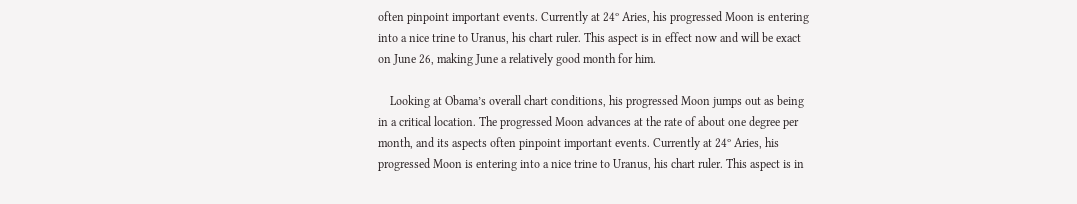often pinpoint important events. Currently at 24º Aries, his progressed Moon is entering into a nice trine to Uranus, his chart ruler. This aspect is in effect now and will be exact on June 26, making June a relatively good month for him.

    Looking at Obama’s overall chart conditions, his progressed Moon jumps out as being in a critical location. The progressed Moon advances at the rate of about one degree per month, and its aspects often pinpoint important events. Currently at 24º Aries, his progressed Moon is entering into a nice trine to Uranus, his chart ruler. This aspect is in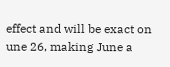effect and will be exact on une 26, making June a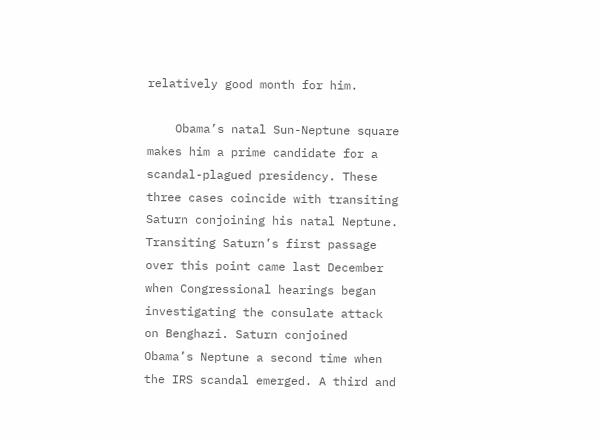relatively good month for him.

    Obama’s natal Sun-Neptune square makes him a prime candidate for a scandal-plagued presidency. These three cases coincide with transiting Saturn conjoining his natal Neptune. Transiting Saturn’s first passage over this point came last December when Congressional hearings began investigating the consulate attack on Benghazi. Saturn conjoined Obama’s Neptune a second time when the IRS scandal emerged. A third and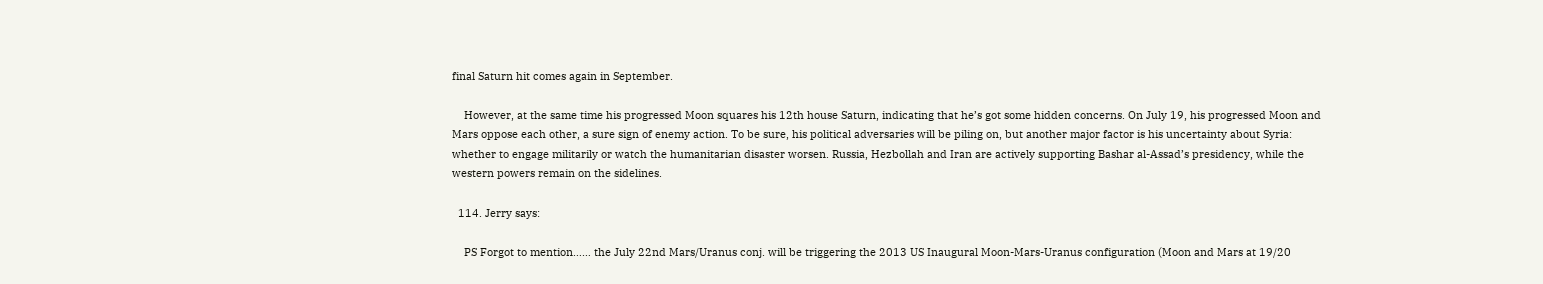final Saturn hit comes again in September.

    However, at the same time his progressed Moon squares his 12th house Saturn, indicating that he’s got some hidden concerns. On July 19, his progressed Moon and Mars oppose each other, a sure sign of enemy action. To be sure, his political adversaries will be piling on, but another major factor is his uncertainty about Syria: whether to engage militarily or watch the humanitarian disaster worsen. Russia, Hezbollah and Iran are actively supporting Bashar al-Assad’s presidency, while the western powers remain on the sidelines.

  114. Jerry says:

    PS Forgot to mention…… the July 22nd Mars/Uranus conj. will be triggering the 2013 US Inaugural Moon-Mars-Uranus configuration (Moon and Mars at 19/20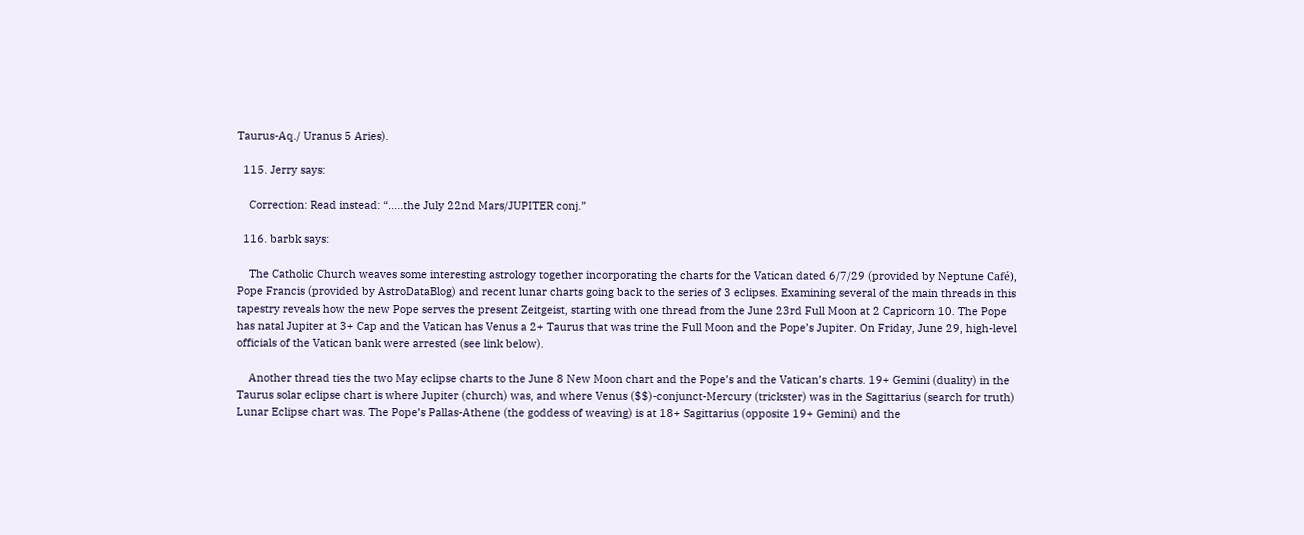Taurus-Aq./ Uranus 5 Aries).

  115. Jerry says:

    Correction: Read instead: “…..the July 22nd Mars/JUPITER conj.”

  116. barbk says:

    The Catholic Church weaves some interesting astrology together incorporating the charts for the Vatican dated 6/7/29 (provided by Neptune Café), Pope Francis (provided by AstroDataBlog) and recent lunar charts going back to the series of 3 eclipses. Examining several of the main threads in this tapestry reveals how the new Pope serves the present Zeitgeist, starting with one thread from the June 23rd Full Moon at 2 Capricorn 10. The Pope has natal Jupiter at 3+ Cap and the Vatican has Venus a 2+ Taurus that was trine the Full Moon and the Pope’s Jupiter. On Friday, June 29, high-level officials of the Vatican bank were arrested (see link below).

    Another thread ties the two May eclipse charts to the June 8 New Moon chart and the Pope’s and the Vatican’s charts. 19+ Gemini (duality) in the Taurus solar eclipse chart is where Jupiter (church) was, and where Venus ($$)-conjunct-Mercury (trickster) was in the Sagittarius (search for truth) Lunar Eclipse chart was. The Pope’s Pallas-Athene (the goddess of weaving) is at 18+ Sagittarius (opposite 19+ Gemini) and the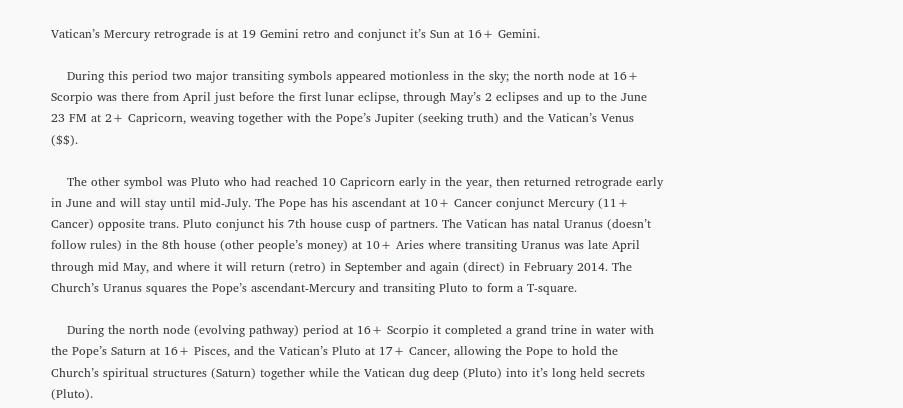Vatican’s Mercury retrograde is at 19 Gemini retro and conjunct it’s Sun at 16+ Gemini.

    During this period two major transiting symbols appeared motionless in the sky; the north node at 16+ Scorpio was there from April just before the first lunar eclipse, through May’s 2 eclipses and up to the June 23 FM at 2+ Capricorn, weaving together with the Pope’s Jupiter (seeking truth) and the Vatican’s Venus ($$).

    The other symbol was Pluto who had reached 10 Capricorn early in the year, then returned retrograde early in June and will stay until mid-July. The Pope has his ascendant at 10+ Cancer conjunct Mercury (11+ Cancer) opposite trans. Pluto conjunct his 7th house cusp of partners. The Vatican has natal Uranus (doesn’t follow rules) in the 8th house (other people’s money) at 10+ Aries where transiting Uranus was late April through mid May, and where it will return (retro) in September and again (direct) in February 2014. The Church’s Uranus squares the Pope’s ascendant-Mercury and transiting Pluto to form a T-square.

    During the north node (evolving pathway) period at 16+ Scorpio it completed a grand trine in water with the Pope’s Saturn at 16+ Pisces, and the Vatican’s Pluto at 17+ Cancer, allowing the Pope to hold the Church’s spiritual structures (Saturn) together while the Vatican dug deep (Pluto) into it’s long held secrets (Pluto).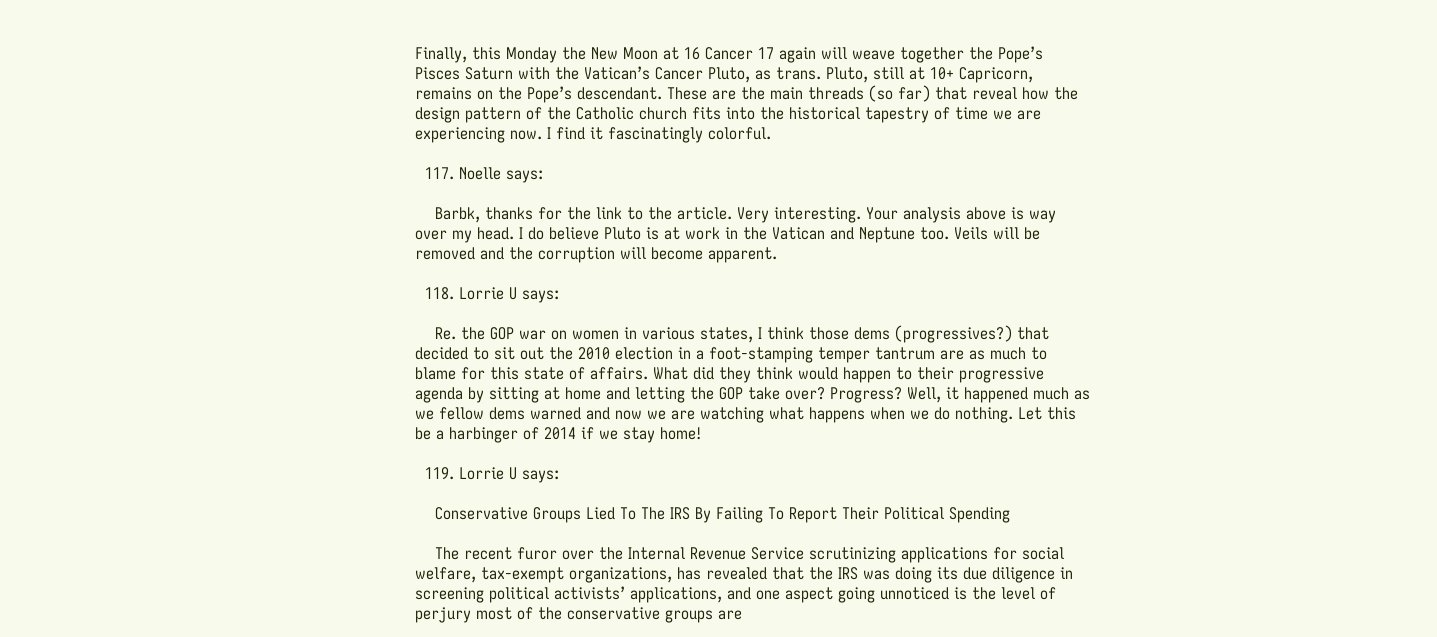Finally, this Monday the New Moon at 16 Cancer 17 again will weave together the Pope’s Pisces Saturn with the Vatican’s Cancer Pluto, as trans. Pluto, still at 10+ Capricorn, remains on the Pope’s descendant. These are the main threads (so far) that reveal how the design pattern of the Catholic church fits into the historical tapestry of time we are experiencing now. I find it fascinatingly colorful.

  117. Noelle says:

    Barbk, thanks for the link to the article. Very interesting. Your analysis above is way over my head. I do believe Pluto is at work in the Vatican and Neptune too. Veils will be removed and the corruption will become apparent.

  118. Lorrie U says:

    Re. the GOP war on women in various states, I think those dems (progressives?) that decided to sit out the 2010 election in a foot-stamping temper tantrum are as much to blame for this state of affairs. What did they think would happen to their progressive agenda by sitting at home and letting the GOP take over? Progress? Well, it happened much as we fellow dems warned and now we are watching what happens when we do nothing. Let this be a harbinger of 2014 if we stay home!

  119. Lorrie U says:

    Conservative Groups Lied To The IRS By Failing To Report Their Political Spending

    The recent furor over the Internal Revenue Service scrutinizing applications for social welfare, tax-exempt organizations, has revealed that the IRS was doing its due diligence in screening political activists’ applications, and one aspect going unnoticed is the level of perjury most of the conservative groups are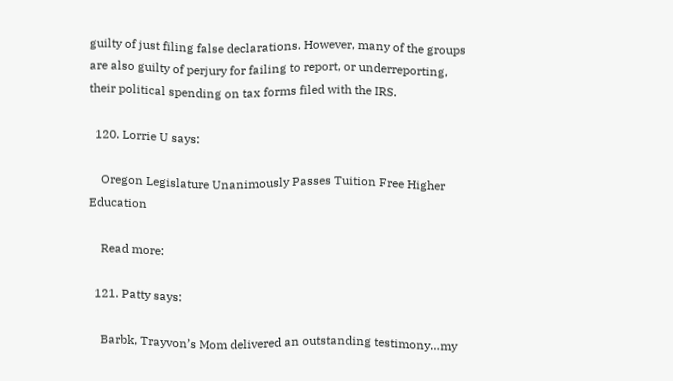guilty of just filing false declarations. However, many of the groups are also guilty of perjury for failing to report, or underreporting, their political spending on tax forms filed with the IRS.

  120. Lorrie U says:

    Oregon Legislature Unanimously Passes Tuition Free Higher Education

    Read more:

  121. Patty says:

    Barbk, Trayvon’s Mom delivered an outstanding testimony…my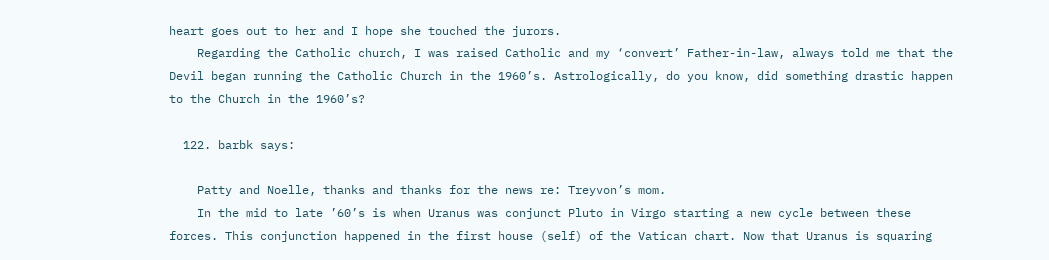heart goes out to her and I hope she touched the jurors.
    Regarding the Catholic church, I was raised Catholic and my ‘convert’ Father-in-law, always told me that the Devil began running the Catholic Church in the 1960’s. Astrologically, do you know, did something drastic happen to the Church in the 1960’s?

  122. barbk says:

    Patty and Noelle, thanks and thanks for the news re: Treyvon’s mom.
    In the mid to late ’60’s is when Uranus was conjunct Pluto in Virgo starting a new cycle between these forces. This conjunction happened in the first house (self) of the Vatican chart. Now that Uranus is squaring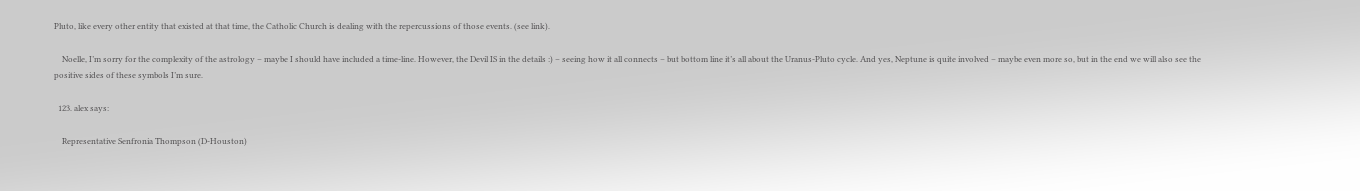Pluto, like every other entity that existed at that time, the Catholic Church is dealing with the repercussions of those events. (see link).

    Noelle, I’m sorry for the complexity of the astrology – maybe I should have included a time-line. However, the Devil IS in the details :) – seeing how it all connects – but bottom line it’s all about the Uranus-Pluto cycle. And yes, Neptune is quite involved – maybe even more so, but in the end we will also see the positive sides of these symbols I’m sure.

  123. alex says:

    Representative Senfronia Thompson (D-Houston)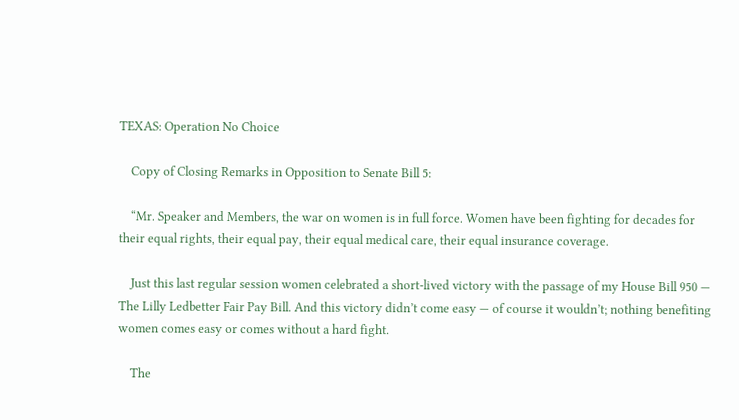TEXAS: Operation No Choice

    Copy of Closing Remarks in Opposition to Senate Bill 5:

    “Mr. Speaker and Members, the war on women is in full force. Women have been fighting for decades for their equal rights, their equal pay, their equal medical care, their equal insurance coverage.

    Just this last regular session women celebrated a short-lived victory with the passage of my House Bill 950 — The Lilly Ledbetter Fair Pay Bill. And this victory didn’t come easy — of course it wouldn’t; nothing benefiting women comes easy or comes without a hard fight.

    The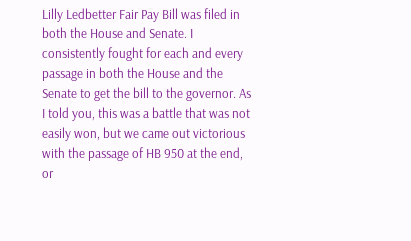Lilly Ledbetter Fair Pay Bill was filed in both the House and Senate. I consistently fought for each and every passage in both the House and the Senate to get the bill to the governor. As I told you, this was a battle that was not easily won, but we came out victorious with the passage of HB 950 at the end, or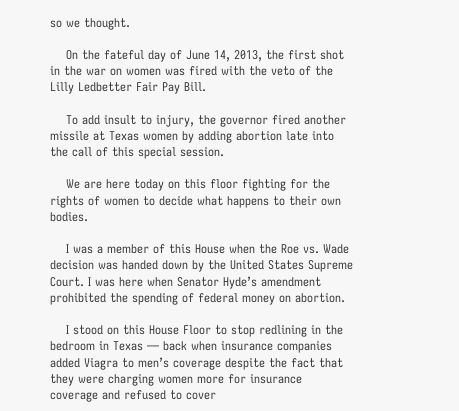so we thought.

    On the fateful day of June 14, 2013, the first shot in the war on women was fired with the veto of the Lilly Ledbetter Fair Pay Bill.

    To add insult to injury, the governor fired another missile at Texas women by adding abortion late into the call of this special session.

    We are here today on this floor fighting for the rights of women to decide what happens to their own bodies.

    I was a member of this House when the Roe vs. Wade decision was handed down by the United States Supreme Court. I was here when Senator Hyde’s amendment prohibited the spending of federal money on abortion.

    I stood on this House Floor to stop redlining in the bedroom in Texas — back when insurance companies added Viagra to men’s coverage despite the fact that they were charging women more for insurance coverage and refused to cover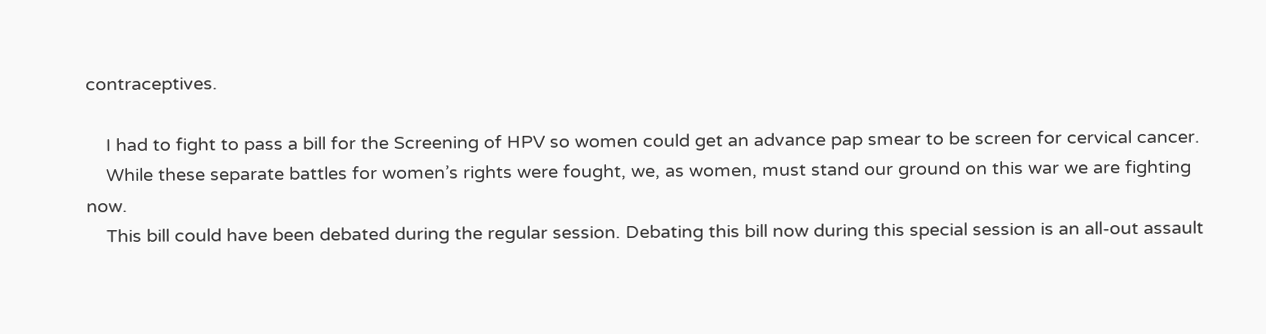contraceptives.

    I had to fight to pass a bill for the Screening of HPV so women could get an advance pap smear to be screen for cervical cancer.
    While these separate battles for women’s rights were fought, we, as women, must stand our ground on this war we are fighting now.
    This bill could have been debated during the regular session. Debating this bill now during this special session is an all-out assault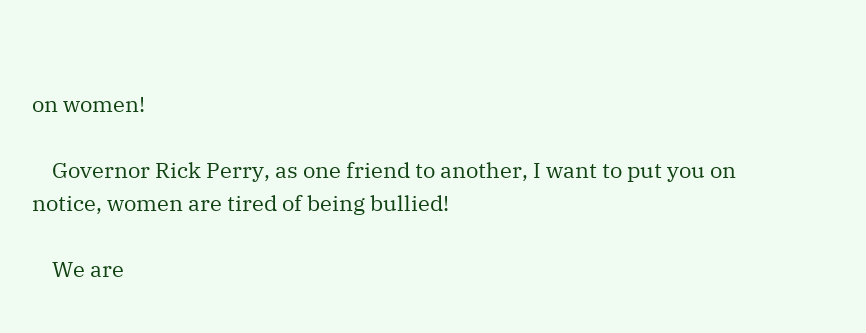on women!

    Governor Rick Perry, as one friend to another, I want to put you on notice, women are tired of being bullied!

    We are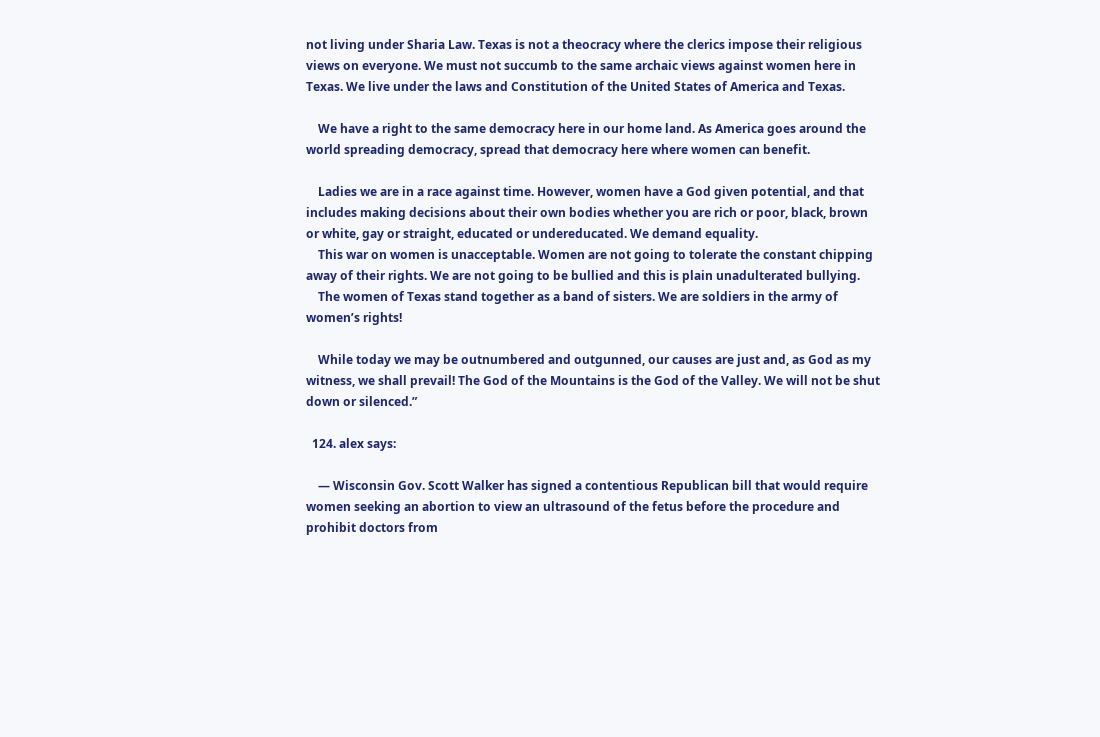not living under Sharia Law. Texas is not a theocracy where the clerics impose their religious views on everyone. We must not succumb to the same archaic views against women here in Texas. We live under the laws and Constitution of the United States of America and Texas.

    We have a right to the same democracy here in our home land. As America goes around the world spreading democracy, spread that democracy here where women can benefit.

    Ladies we are in a race against time. However, women have a God given potential, and that includes making decisions about their own bodies whether you are rich or poor, black, brown or white, gay or straight, educated or undereducated. We demand equality.
    This war on women is unacceptable. Women are not going to tolerate the constant chipping away of their rights. We are not going to be bullied and this is plain unadulterated bullying.
    The women of Texas stand together as a band of sisters. We are soldiers in the army of women’s rights!

    While today we may be outnumbered and outgunned, our causes are just and, as God as my witness, we shall prevail! The God of the Mountains is the God of the Valley. We will not be shut down or silenced.”

  124. alex says:

    — Wisconsin Gov. Scott Walker has signed a contentious Republican bill that would require women seeking an abortion to view an ultrasound of the fetus before the procedure and prohibit doctors from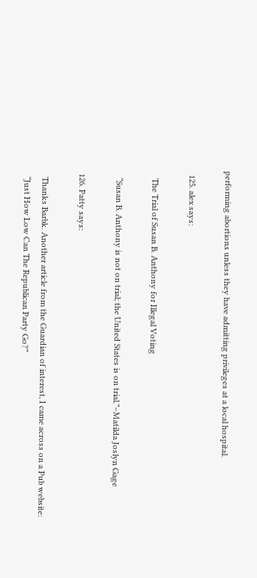performing abortions unless they have admitting privileges at a local hospital.

  125. alex says:

    The Trial of Susan B. Anthony for Illegal Voting

    “Susan B. Anthony is not on trial; the United States is on trial.”–Matilda Joslyn Gage

  126. Patty says:

    Thanks Barbk. Another article from the Guardian of interest, I came across on a Pub website:
    “Just How Low Can The Republican Party Go?”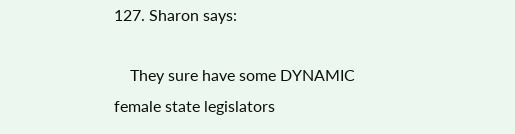127. Sharon says:

    They sure have some DYNAMIC female state legislators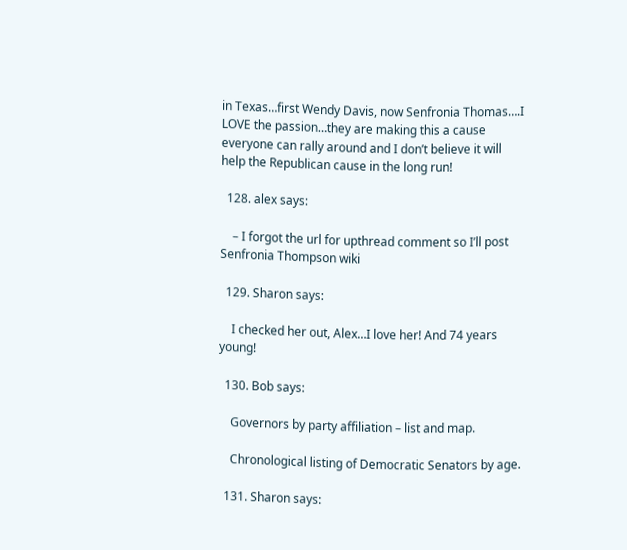in Texas…first Wendy Davis, now Senfronia Thomas….I LOVE the passion…they are making this a cause everyone can rally around and I don’t believe it will help the Republican cause in the long run!

  128. alex says:

    – I forgot the url for upthread comment so I’ll post Senfronia Thompson wiki

  129. Sharon says:

    I checked her out, Alex…I love her! And 74 years young!

  130. Bob says:

    Governors by party affiliation – list and map.

    Chronological listing of Democratic Senators by age.

  131. Sharon says: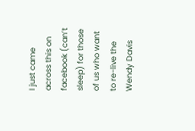I just came across this on facebook (can’t sleep) for those of us who want to re-live the Wendy Davis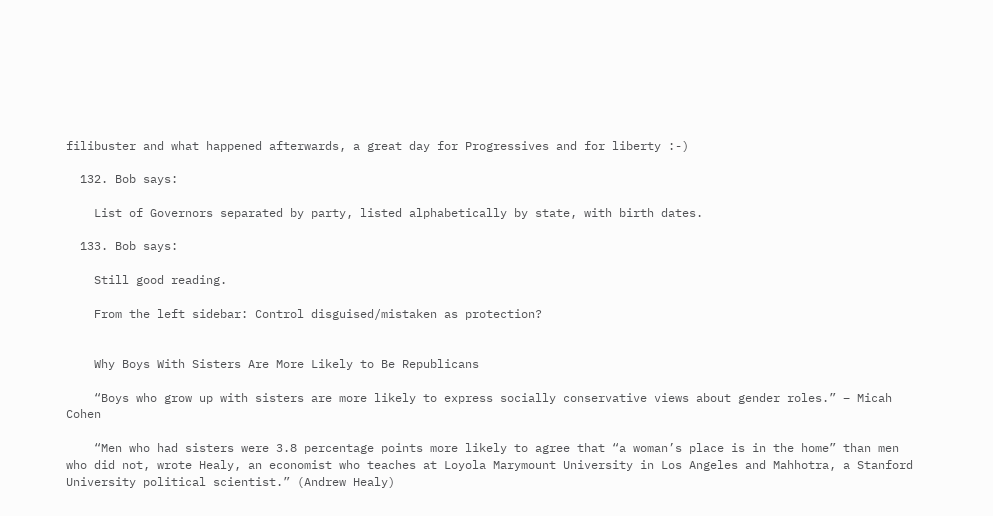filibuster and what happened afterwards, a great day for Progressives and for liberty :-)

  132. Bob says:

    List of Governors separated by party, listed alphabetically by state, with birth dates.

  133. Bob says:

    Still good reading.

    From the left sidebar: Control disguised/mistaken as protection?


    Why Boys With Sisters Are More Likely to Be Republicans

    “Boys who grow up with sisters are more likely to express socially conservative views about gender roles.” – Micah Cohen

    “Men who had sisters were 3.8 percentage points more likely to agree that “a woman’s place is in the home” than men who did not, wrote Healy, an economist who teaches at Loyola Marymount University in Los Angeles and Mahhotra, a Stanford University political scientist.” (Andrew Healy)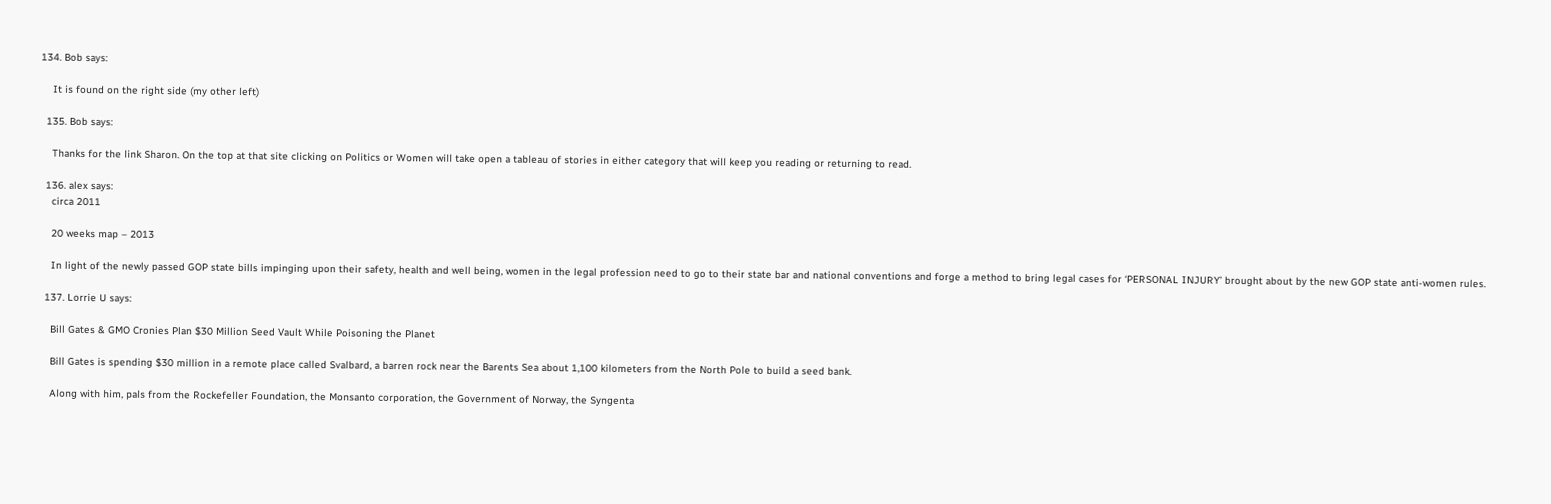134. Bob says:

    It is found on the right side (my other left)

  135. Bob says:

    Thanks for the link Sharon. On the top at that site clicking on Politics or Women will take open a tableau of stories in either category that will keep you reading or returning to read.

  136. alex says:
    circa 2011

    20 weeks map – 2013

    In light of the newly passed GOP state bills impinging upon their safety, health and well being, women in the legal profession need to go to their state bar and national conventions and forge a method to bring legal cases for ‘PERSONAL INJURY’ brought about by the new GOP state anti-women rules.

  137. Lorrie U says:

    Bill Gates & GMO Cronies Plan $30 Million Seed Vault While Poisoning the Planet

    Bill Gates is spending $30 million in a remote place called Svalbard, a barren rock near the Barents Sea about 1,100 kilometers from the North Pole to build a seed bank.

    Along with him, pals from the Rockefeller Foundation, the Monsanto corporation, the Government of Norway, the Syngenta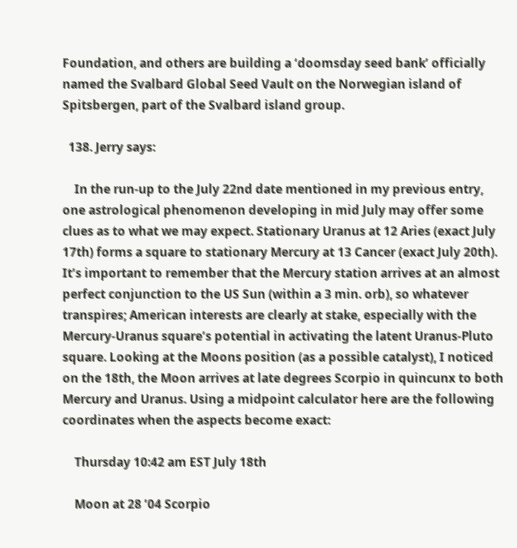Foundation, and others are building a ‘doomsday seed bank’ officially named the Svalbard Global Seed Vault on the Norwegian island of Spitsbergen, part of the Svalbard island group.

  138. Jerry says:

    In the run-up to the July 22nd date mentioned in my previous entry, one astrological phenomenon developing in mid July may offer some clues as to what we may expect. Stationary Uranus at 12 Aries (exact July 17th) forms a square to stationary Mercury at 13 Cancer (exact July 20th). It’s important to remember that the Mercury station arrives at an almost perfect conjunction to the US Sun (within a 3 min. orb), so whatever transpires; American interests are clearly at stake, especially with the Mercury-Uranus square’s potential in activating the latent Uranus-Pluto square. Looking at the Moons position (as a possible catalyst), I noticed on the 18th, the Moon arrives at late degrees Scorpio in quincunx to both Mercury and Uranus. Using a midpoint calculator here are the following coordinates when the aspects become exact:

    Thursday 10:42 am EST July 18th

    Moon at 28 ’04 Scorpio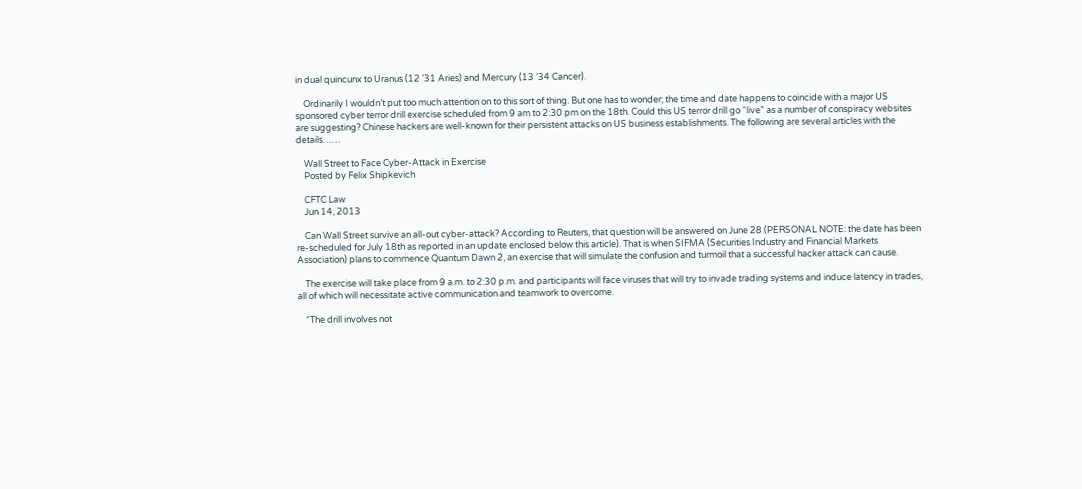in dual quincunx to Uranus (12 ’31 Aries) and Mercury (13 ’34 Cancer).

    Ordinarily I wouldn’t put too much attention on to this sort of thing. But one has to wonder; the time and date happens to coincide with a major US sponsored cyber terror drill exercise scheduled from 9 am to 2:30 pm on the 18th. Could this US terror drill go “live” as a number of conspiracy websites are suggesting? Chinese hackers are well-known for their persistent attacks on US business establishments. The following are several articles with the details……

    Wall Street to Face Cyber-Attack in Exercise
    Posted by Felix Shipkevich

    CFTC Law
    Jun 14, 2013

    Can Wall Street survive an all-out cyber-attack? According to Reuters, that question will be answered on June 28 (PERSONAL NOTE: the date has been re-scheduled for July 18th as reported in an update enclosed below this article). That is when SIFMA (Securities Industry and Financial Markets Association) plans to commence Quantum Dawn 2, an exercise that will simulate the confusion and turmoil that a successful hacker attack can cause.

    The exercise will take place from 9 a.m. to 2:30 p.m. and participants will face viruses that will try to invade trading systems and induce latency in trades, all of which will necessitate active communication and teamwork to overcome.

    “The drill involves not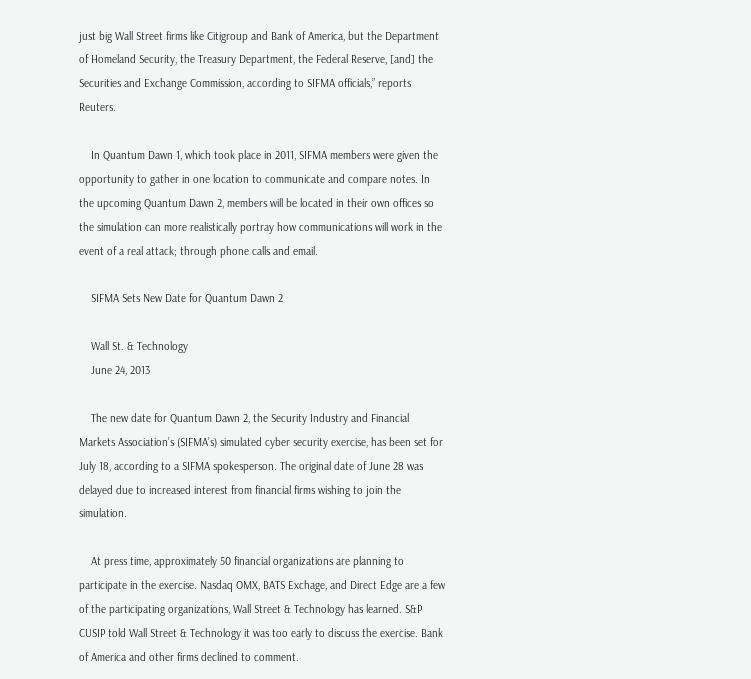just big Wall Street firms like Citigroup and Bank of America, but the Department of Homeland Security, the Treasury Department, the Federal Reserve, [and] the Securities and Exchange Commission, according to SIFMA officials,” reports Reuters.

    In Quantum Dawn 1, which took place in 2011, SIFMA members were given the opportunity to gather in one location to communicate and compare notes. In the upcoming Quantum Dawn 2, members will be located in their own offices so the simulation can more realistically portray how communications will work in the event of a real attack; through phone calls and email.

    SIFMA Sets New Date for Quantum Dawn 2

    Wall St. & Technology
    June 24, 2013

    The new date for Quantum Dawn 2, the Security Industry and Financial Markets Association’s (SIFMA’s) simulated cyber security exercise, has been set for July 18, according to a SIFMA spokesperson. The original date of June 28 was delayed due to increased interest from financial firms wishing to join the simulation.

    At press time, approximately 50 financial organizations are planning to participate in the exercise. Nasdaq OMX, BATS Exchage, and Direct Edge are a few of the participating organizations, Wall Street & Technology has learned. S&P CUSIP told Wall Street & Technology it was too early to discuss the exercise. Bank of America and other firms declined to comment.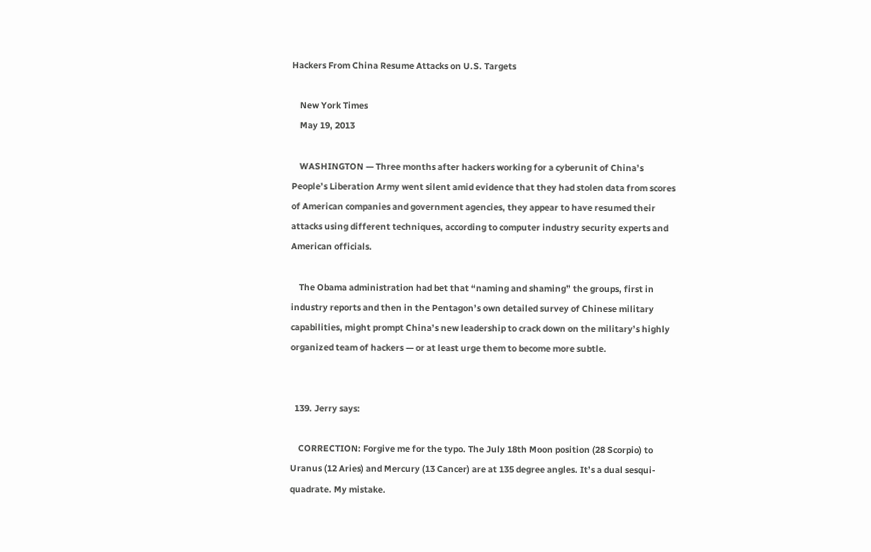Hackers From China Resume Attacks on U.S. Targets

    New York Times
    May 19, 2013

    WASHINGTON — Three months after hackers working for a cyberunit of China’s People’s Liberation Army went silent amid evidence that they had stolen data from scores of American companies and government agencies, they appear to have resumed their attacks using different techniques, according to computer industry security experts and American officials.

    The Obama administration had bet that “naming and shaming” the groups, first in industry reports and then in the Pentagon’s own detailed survey of Chinese military capabilities, might prompt China’s new leadership to crack down on the military’s highly organized team of hackers — or at least urge them to become more subtle.


  139. Jerry says:

    CORRECTION: Forgive me for the typo. The July 18th Moon position (28 Scorpio) to Uranus (12 Aries) and Mercury (13 Cancer) are at 135 degree angles. It’s a dual sesqui-quadrate. My mistake.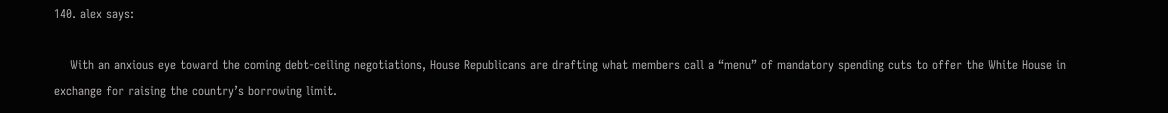140. alex says:

    With an anxious eye toward the coming debt-ceiling negotiations, House Republicans are drafting what members call a “menu” of mandatory spending cuts to offer the White House in exchange for raising the country’s borrowing limit.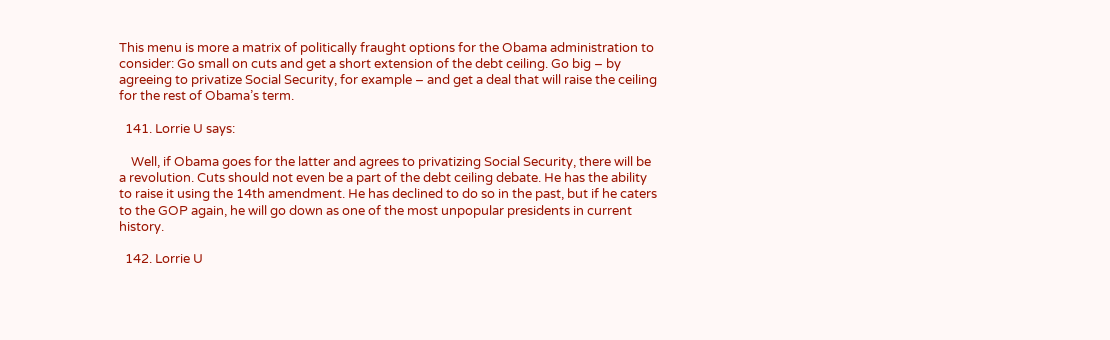This menu is more a matrix of politically fraught options for the Obama administration to consider: Go small on cuts and get a short extension of the debt ceiling. Go big – by agreeing to privatize Social Security, for example – and get a deal that will raise the ceiling for the rest of Obama’s term.

  141. Lorrie U says:

    Well, if Obama goes for the latter and agrees to privatizing Social Security, there will be a revolution. Cuts should not even be a part of the debt ceiling debate. He has the ability to raise it using the 14th amendment. He has declined to do so in the past, but if he caters to the GOP again, he will go down as one of the most unpopular presidents in current history.

  142. Lorrie U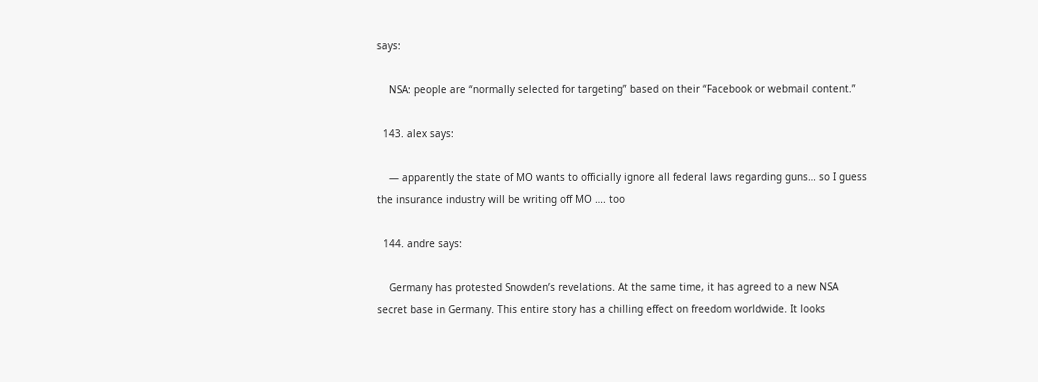says:

    NSA: people are “normally selected for targeting” based on their “Facebook or webmail content.”

  143. alex says:

    — apparently the state of MO wants to officially ignore all federal laws regarding guns… so I guess the insurance industry will be writing off MO …. too

  144. andre says:

    Germany has protested Snowden’s revelations. At the same time, it has agreed to a new NSA secret base in Germany. This entire story has a chilling effect on freedom worldwide. It looks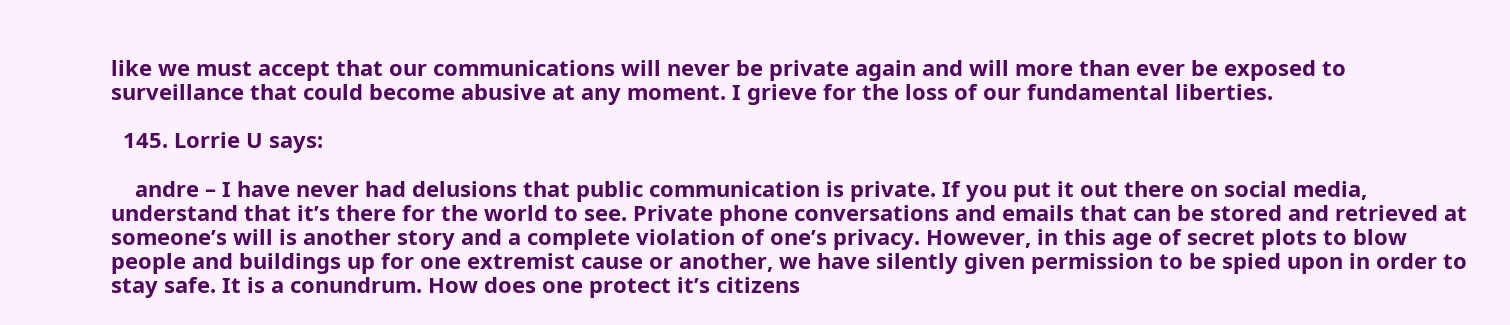like we must accept that our communications will never be private again and will more than ever be exposed to surveillance that could become abusive at any moment. I grieve for the loss of our fundamental liberties.

  145. Lorrie U says:

    andre – I have never had delusions that public communication is private. If you put it out there on social media, understand that it’s there for the world to see. Private phone conversations and emails that can be stored and retrieved at someone’s will is another story and a complete violation of one’s privacy. However, in this age of secret plots to blow people and buildings up for one extremist cause or another, we have silently given permission to be spied upon in order to stay safe. It is a conundrum. How does one protect it’s citizens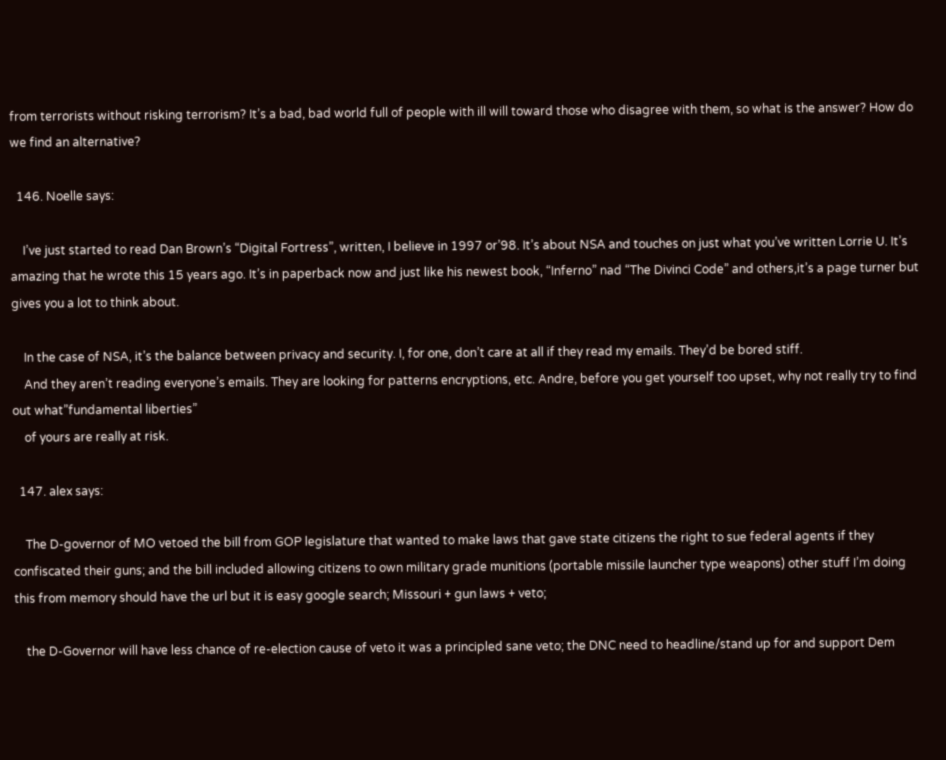from terrorists without risking terrorism? It’s a bad, bad world full of people with ill will toward those who disagree with them, so what is the answer? How do we find an alternative?

  146. Noelle says:

    I’ve just started to read Dan Brown’s “Digital Fortress”, written, I believe in 1997 or’98. It’s about NSA and touches on just what you’ve written Lorrie U. It’s amazing that he wrote this 15 years ago. It’s in paperback now and just like his newest book, “Inferno” nad “The Divinci Code” and others,it’s a page turner but gives you a lot to think about.

    In the case of NSA, it’s the balance between privacy and security. I, for one, don’t care at all if they read my emails. They’d be bored stiff.
    And they aren’t reading everyone’s emails. They are looking for patterns encryptions, etc. Andre, before you get yourself too upset, why not really try to find out what”fundamental liberties”
    of yours are really at risk.

  147. alex says:

    The D-governor of MO vetoed the bill from GOP legislature that wanted to make laws that gave state citizens the right to sue federal agents if they confiscated their guns; and the bill included allowing citizens to own military grade munitions (portable missile launcher type weapons) other stuff I’m doing this from memory should have the url but it is easy google search; Missouri + gun laws + veto;

    the D-Governor will have less chance of re-election cause of veto it was a principled sane veto; the DNC need to headline/stand up for and support Dem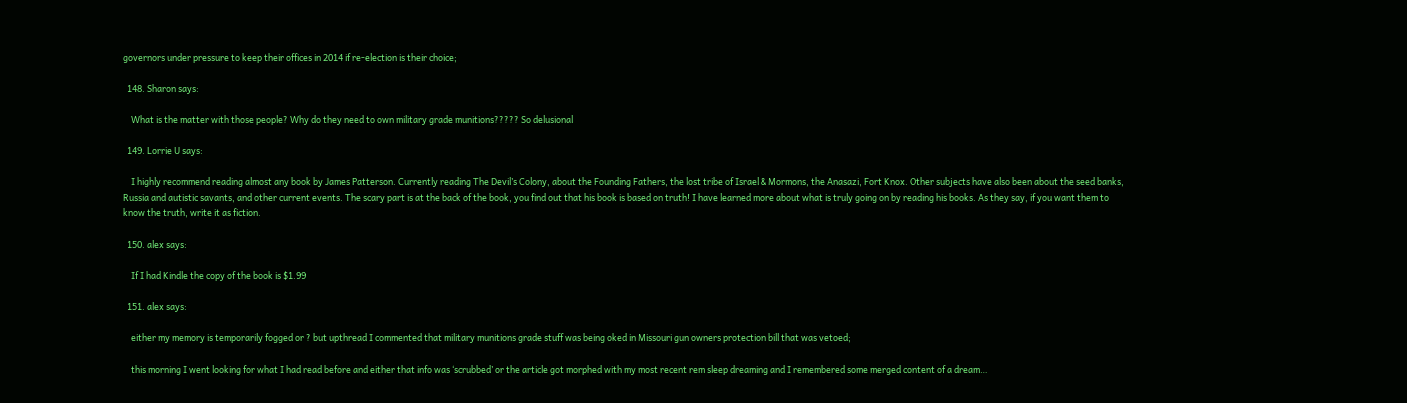governors under pressure to keep their offices in 2014 if re-election is their choice;

  148. Sharon says:

    What is the matter with those people? Why do they need to own military grade munitions????? So delusional

  149. Lorrie U says:

    I highly recommend reading almost any book by James Patterson. Currently reading The Devil’s Colony, about the Founding Fathers, the lost tribe of Israel & Mormons, the Anasazi, Fort Knox. Other subjects have also been about the seed banks, Russia and autistic savants, and other current events. The scary part is at the back of the book, you find out that his book is based on truth! I have learned more about what is truly going on by reading his books. As they say, if you want them to know the truth, write it as fiction.

  150. alex says:

    If I had Kindle the copy of the book is $1.99

  151. alex says:

    either my memory is temporarily fogged or ? but upthread I commented that military munitions grade stuff was being oked in Missouri gun owners protection bill that was vetoed;

    this morning I went looking for what I had read before and either that info was ‘scrubbed’ or the article got morphed with my most recent rem sleep dreaming and I remembered some merged content of a dream…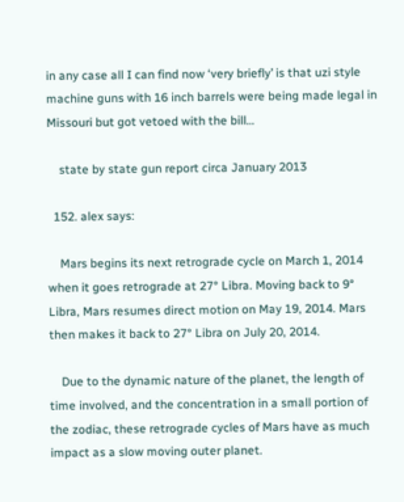in any case all I can find now ‘very briefly’ is that uzi style machine guns with 16 inch barrels were being made legal in Missouri but got vetoed with the bill…

    state by state gun report circa January 2013

  152. alex says:

    Mars begins its next retrograde cycle on March 1, 2014 when it goes retrograde at 27° Libra. Moving back to 9° Libra, Mars resumes direct motion on May 19, 2014. Mars then makes it back to 27° Libra on July 20, 2014.

    Due to the dynamic nature of the planet, the length of time involved, and the concentration in a small portion of the zodiac, these retrograde cycles of Mars have as much impact as a slow moving outer planet.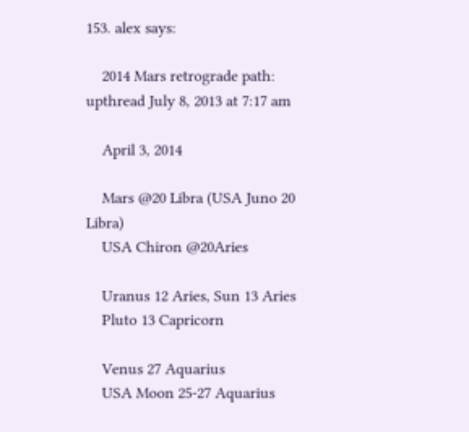153. alex says:

    2014 Mars retrograde path: upthread July 8, 2013 at 7:17 am

    April 3, 2014

    Mars @20 Libra (USA Juno 20 Libra)
    USA Chiron @20Aries

    Uranus 12 Aries, Sun 13 Aries
    Pluto 13 Capricorn

    Venus 27 Aquarius
    USA Moon 25-27 Aquarius